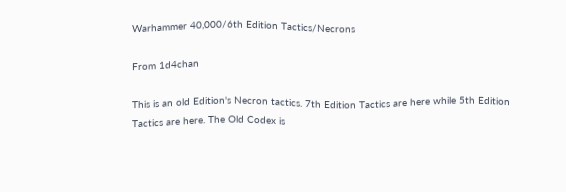Warhammer 40,000/6th Edition Tactics/Necrons

From 1d4chan

This is an old Edition's Necron tactics. 7th Edition Tactics are here while 5th Edition Tactics are here. The Old Codex is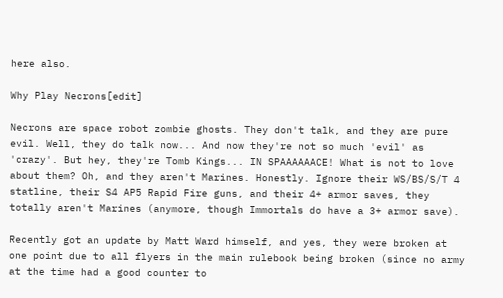here also.

Why Play Necrons[edit]

Necrons are space robot zombie ghosts. They don't talk, and they are pure evil. Well, they do talk now... And now they're not so much 'evil' as 'crazy'. But hey, they're Tomb Kings... IN SPAAAAAACE! What is not to love about them? Oh, and they aren't Marines. Honestly. Ignore their WS/BS/S/T 4 statline, their S4 AP5 Rapid Fire guns, and their 4+ armor saves, they totally aren't Marines (anymore, though Immortals do have a 3+ armor save).

Recently got an update by Matt Ward himself, and yes, they were broken at one point due to all flyers in the main rulebook being broken (since no army at the time had a good counter to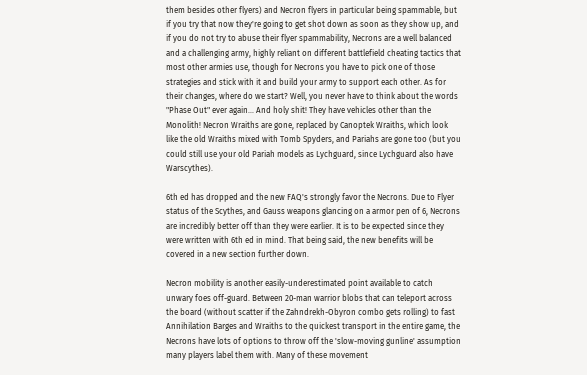them besides other flyers) and Necron flyers in particular being spammable, but if you try that now they're going to get shot down as soon as they show up, and if you do not try to abuse their flyer spammability, Necrons are a well balanced and a challenging army, highly reliant on different battlefield cheating tactics that most other armies use, though for Necrons you have to pick one of those strategies and stick with it and build your army to support each other. As for their changes, where do we start? Well, you never have to think about the words "Phase Out" ever again... And holy shit! They have vehicles other than the Monolith! Necron Wraiths are gone, replaced by Canoptek Wraiths, which look like the old Wraiths mixed with Tomb Spyders, and Pariahs are gone too (but you could still use your old Pariah models as Lychguard, since Lychguard also have Warscythes).

6th ed has dropped and the new FAQ's strongly favor the Necrons. Due to Flyer status of the Scythes, and Gauss weapons glancing on a armor pen of 6, Necrons are incredibly better off than they were earlier. It is to be expected since they were written with 6th ed in mind. That being said, the new benefits will be covered in a new section further down.

Necron mobility is another easily-underestimated point available to catch unwary foes off-guard. Between 20-man warrior blobs that can teleport across the board (without scatter if the Zahndrekh-Obyron combo gets rolling) to fast Annihilation Barges and Wraiths to the quickest transport in the entire game, the Necrons have lots of options to throw off the 'slow-moving gunline' assumption many players label them with. Many of these movement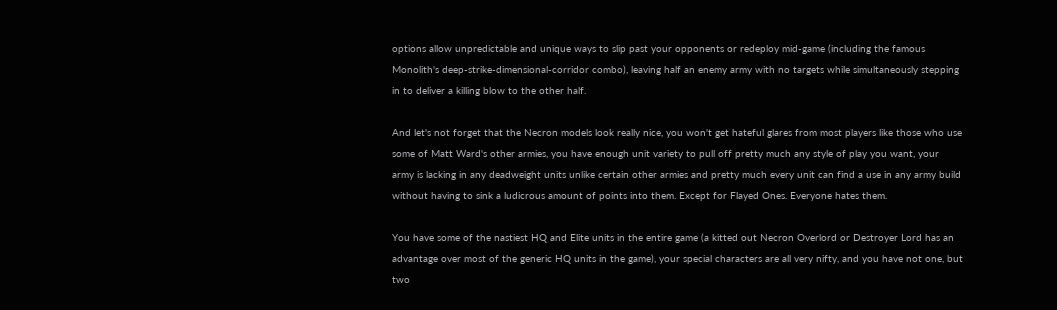options allow unpredictable and unique ways to slip past your opponents or redeploy mid-game (including the famous Monolith's deep-strike-dimensional-corridor combo), leaving half an enemy army with no targets while simultaneously stepping in to deliver a killing blow to the other half.

And let's not forget that the Necron models look really nice, you won't get hateful glares from most players like those who use some of Matt Ward's other armies, you have enough unit variety to pull off pretty much any style of play you want, your army is lacking in any deadweight units unlike certain other armies and pretty much every unit can find a use in any army build without having to sink a ludicrous amount of points into them. Except for Flayed Ones. Everyone hates them.

You have some of the nastiest HQ and Elite units in the entire game (a kitted out Necron Overlord or Destroyer Lord has an advantage over most of the generic HQ units in the game), your special characters are all very nifty, and you have not one, but two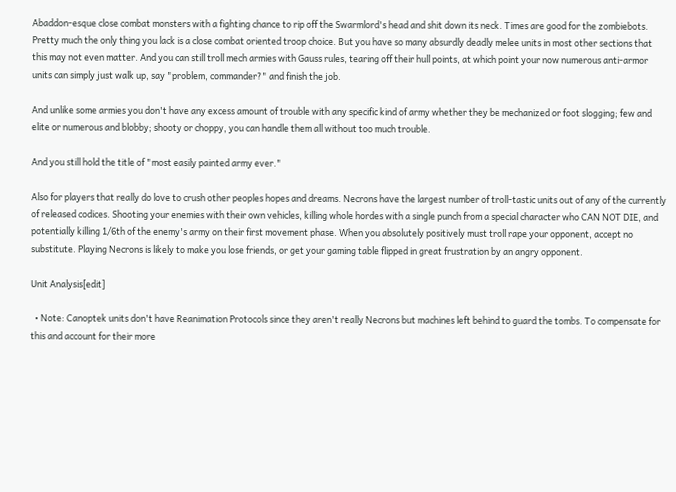Abaddon-esque close combat monsters with a fighting chance to rip off the Swarmlord's head and shit down its neck. Times are good for the zombiebots. Pretty much the only thing you lack is a close combat oriented troop choice. But you have so many absurdly deadly melee units in most other sections that this may not even matter. And you can still troll mech armies with Gauss rules, tearing off their hull points, at which point your now numerous anti-armor units can simply just walk up, say "problem, commander?" and finish the job.

And unlike some armies you don't have any excess amount of trouble with any specific kind of army whether they be mechanized or foot slogging; few and elite or numerous and blobby; shooty or choppy, you can handle them all without too much trouble.

And you still hold the title of "most easily painted army ever."

Also for players that really do love to crush other peoples hopes and dreams. Necrons have the largest number of troll-tastic units out of any of the currently of released codices. Shooting your enemies with their own vehicles, killing whole hordes with a single punch from a special character who CAN NOT DIE, and potentially killing 1/6th of the enemy's army on their first movement phase. When you absolutely positively must troll rape your opponent, accept no substitute. Playing Necrons is likely to make you lose friends, or get your gaming table flipped in great frustration by an angry opponent.

Unit Analysis[edit]

  • Note: Canoptek units don't have Reanimation Protocols since they aren't really Necrons but machines left behind to guard the tombs. To compensate for this and account for their more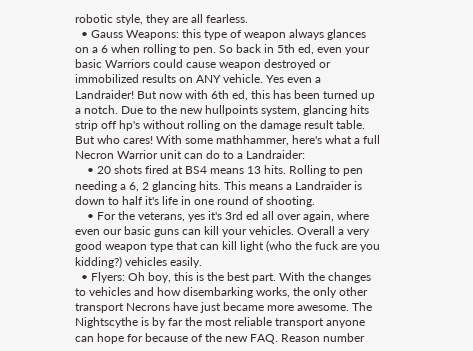robotic style, they are all fearless.
  • Gauss Weapons: this type of weapon always glances on a 6 when rolling to pen. So back in 5th ed, even your basic Warriors could cause weapon destroyed or immobilized results on ANY vehicle. Yes even a Landraider! But now with 6th ed, this has been turned up a notch. Due to the new hullpoints system, glancing hits strip off hp's without rolling on the damage result table. But who cares! With some mathhammer, here's what a full Necron Warrior unit can do to a Landraider:
    • 20 shots fired at BS4 means 13 hits. Rolling to pen needing a 6, 2 glancing hits. This means a Landraider is down to half it's life in one round of shooting.
    • For the veterans, yes it's 3rd ed all over again, where even our basic guns can kill your vehicles. Overall a very good weapon type that can kill light (who the fuck are you kidding?) vehicles easily.
  • Flyers: Oh boy, this is the best part. With the changes to vehicles and how disembarking works, the only other transport Necrons have just became more awesome. The Nightscythe is by far the most reliable transport anyone can hope for because of the new FAQ. Reason number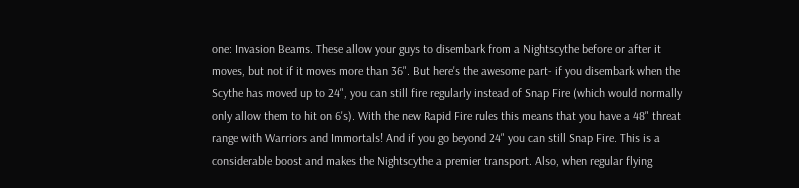one: Invasion Beams. These allow your guys to disembark from a Nightscythe before or after it moves, but not if it moves more than 36". But here's the awesome part- if you disembark when the Scythe has moved up to 24", you can still fire regularly instead of Snap Fire (which would normally only allow them to hit on 6's). With the new Rapid Fire rules this means that you have a 48" threat range with Warriors and Immortals! And if you go beyond 24" you can still Snap Fire. This is a considerable boost and makes the Nightscythe a premier transport. Also, when regular flying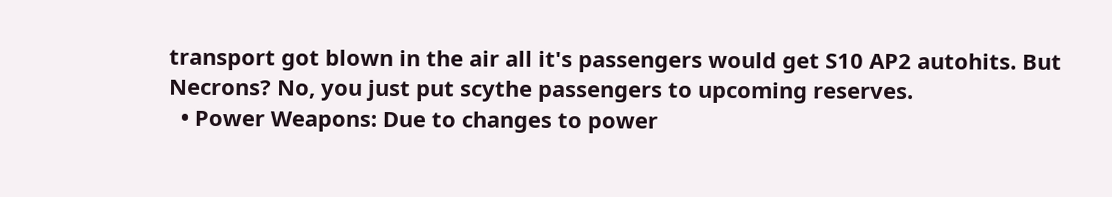transport got blown in the air all it's passengers would get S10 AP2 autohits. But Necrons? No, you just put scythe passengers to upcoming reserves.
  • Power Weapons: Due to changes to power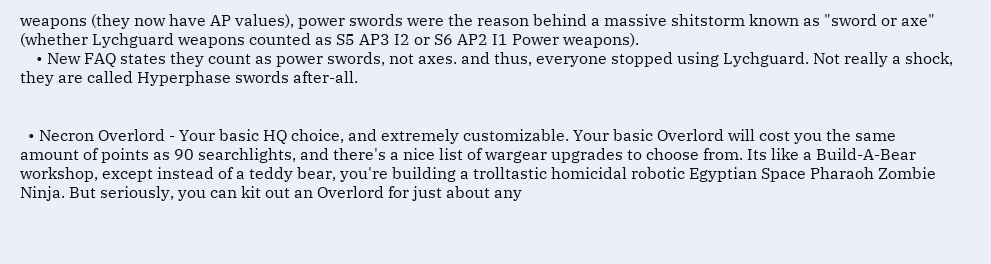weapons (they now have AP values), power swords were the reason behind a massive shitstorm known as "sword or axe" (whether Lychguard weapons counted as S5 AP3 I2 or S6 AP2 I1 Power weapons).
    • New FAQ states they count as power swords, not axes. and thus, everyone stopped using Lychguard. Not really a shock, they are called Hyperphase swords after-all.


  • Necron Overlord - Your basic HQ choice, and extremely customizable. Your basic Overlord will cost you the same amount of points as 90 searchlights, and there's a nice list of wargear upgrades to choose from. Its like a Build-A-Bear workshop, except instead of a teddy bear, you're building a trolltastic homicidal robotic Egyptian Space Pharaoh Zombie Ninja. But seriously, you can kit out an Overlord for just about any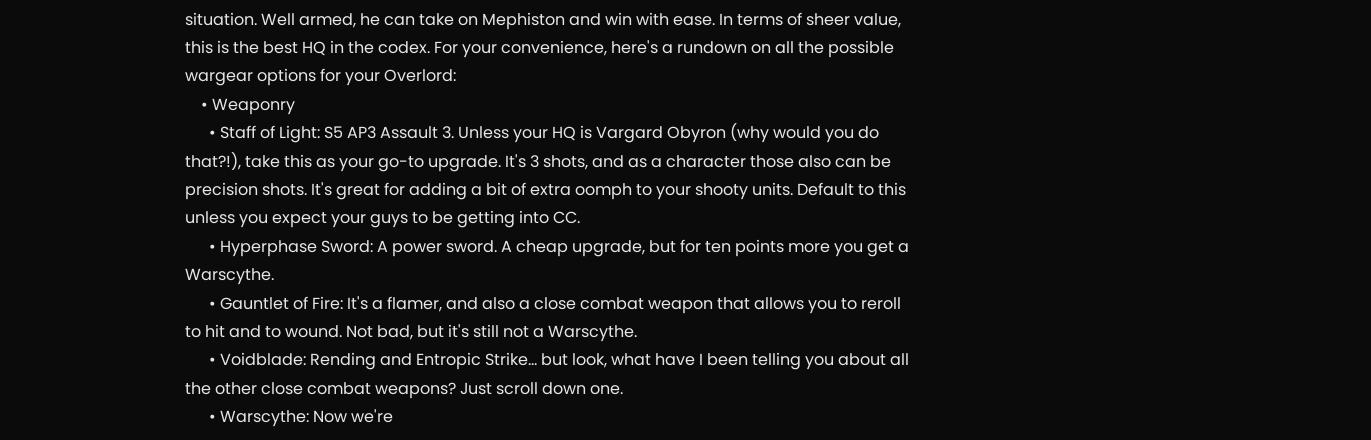situation. Well armed, he can take on Mephiston and win with ease. In terms of sheer value, this is the best HQ in the codex. For your convenience, here's a rundown on all the possible wargear options for your Overlord:
    • Weaponry
      • Staff of Light: S5 AP3 Assault 3. Unless your HQ is Vargard Obyron (why would you do that?!), take this as your go-to upgrade. It's 3 shots, and as a character those also can be precision shots. It's great for adding a bit of extra oomph to your shooty units. Default to this unless you expect your guys to be getting into CC.
      • Hyperphase Sword: A power sword. A cheap upgrade, but for ten points more you get a Warscythe.
      • Gauntlet of Fire: It's a flamer, and also a close combat weapon that allows you to reroll to hit and to wound. Not bad, but it's still not a Warscythe.
      • Voidblade: Rending and Entropic Strike... but look, what have I been telling you about all the other close combat weapons? Just scroll down one.
      • Warscythe: Now we're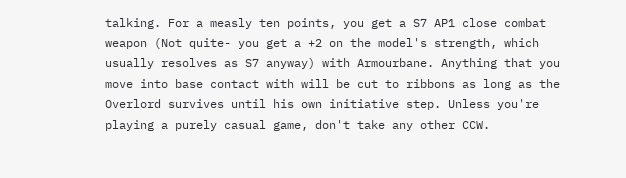talking. For a measly ten points, you get a S7 AP1 close combat weapon (Not quite- you get a +2 on the model's strength, which usually resolves as S7 anyway) with Armourbane. Anything that you move into base contact with will be cut to ribbons as long as the Overlord survives until his own initiative step. Unless you're playing a purely casual game, don't take any other CCW.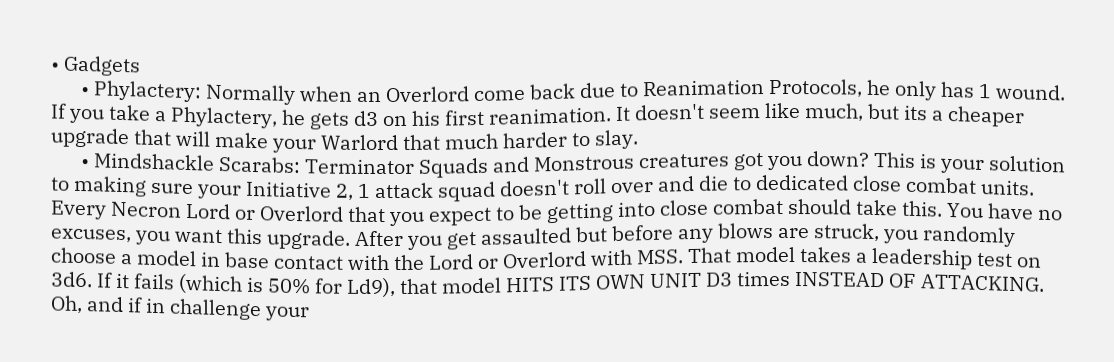• Gadgets
      • Phylactery: Normally when an Overlord come back due to Reanimation Protocols, he only has 1 wound. If you take a Phylactery, he gets d3 on his first reanimation. It doesn't seem like much, but its a cheaper upgrade that will make your Warlord that much harder to slay.
      • Mindshackle Scarabs: Terminator Squads and Monstrous creatures got you down? This is your solution to making sure your Initiative 2, 1 attack squad doesn't roll over and die to dedicated close combat units. Every Necron Lord or Overlord that you expect to be getting into close combat should take this. You have no excuses, you want this upgrade. After you get assaulted but before any blows are struck, you randomly choose a model in base contact with the Lord or Overlord with MSS. That model takes a leadership test on 3d6. If it fails (which is 50% for Ld9), that model HITS ITS OWN UNIT D3 times INSTEAD OF ATTACKING. Oh, and if in challenge your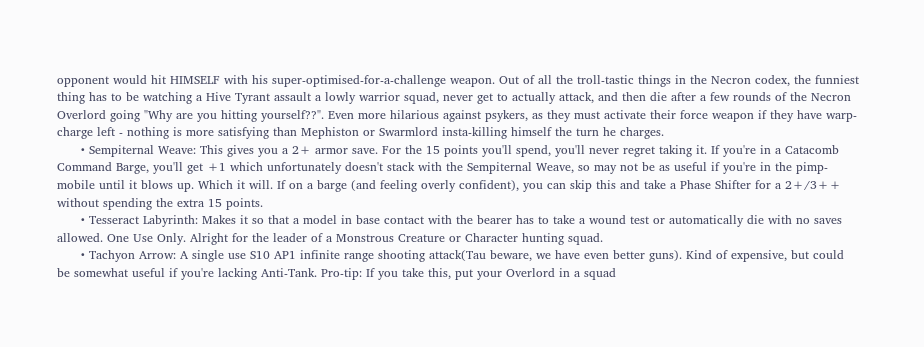opponent would hit HIMSELF with his super-optimised-for-a-challenge weapon. Out of all the troll-tastic things in the Necron codex, the funniest thing has to be watching a Hive Tyrant assault a lowly warrior squad, never get to actually attack, and then die after a few rounds of the Necron Overlord going "Why are you hitting yourself??". Even more hilarious against psykers, as they must activate their force weapon if they have warp-charge left - nothing is more satisfying than Mephiston or Swarmlord insta-killing himself the turn he charges.
      • Sempiternal Weave: This gives you a 2+ armor save. For the 15 points you'll spend, you'll never regret taking it. If you're in a Catacomb Command Barge, you'll get +1 which unfortunately doesn't stack with the Sempiternal Weave, so may not be as useful if you're in the pimp-mobile until it blows up. Which it will. If on a barge (and feeling overly confident), you can skip this and take a Phase Shifter for a 2+/3++ without spending the extra 15 points.
      • Tesseract Labyrinth: Makes it so that a model in base contact with the bearer has to take a wound test or automatically die with no saves allowed. One Use Only. Alright for the leader of a Monstrous Creature or Character hunting squad.
      • Tachyon Arrow: A single use S10 AP1 infinite range shooting attack(Tau beware, we have even better guns). Kind of expensive, but could be somewhat useful if you're lacking Anti-Tank. Pro-tip: If you take this, put your Overlord in a squad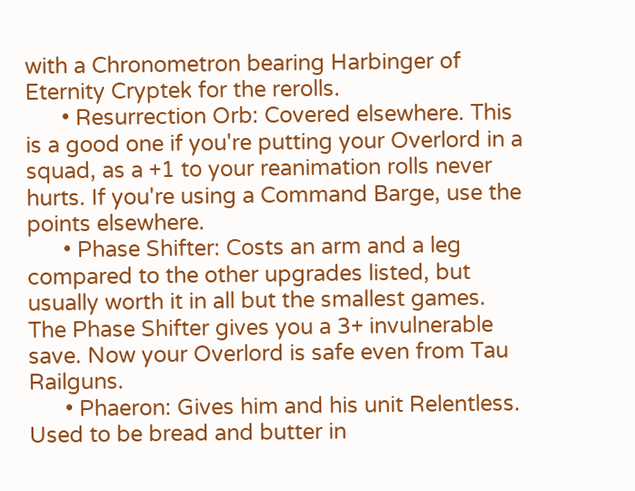with a Chronometron bearing Harbinger of Eternity Cryptek for the rerolls.
      • Resurrection Orb: Covered elsewhere. This is a good one if you're putting your Overlord in a squad, as a +1 to your reanimation rolls never hurts. If you're using a Command Barge, use the points elsewhere.
      • Phase Shifter: Costs an arm and a leg compared to the other upgrades listed, but usually worth it in all but the smallest games. The Phase Shifter gives you a 3+ invulnerable save. Now your Overlord is safe even from Tau Railguns.
      • Phaeron: Gives him and his unit Relentless. Used to be bread and butter in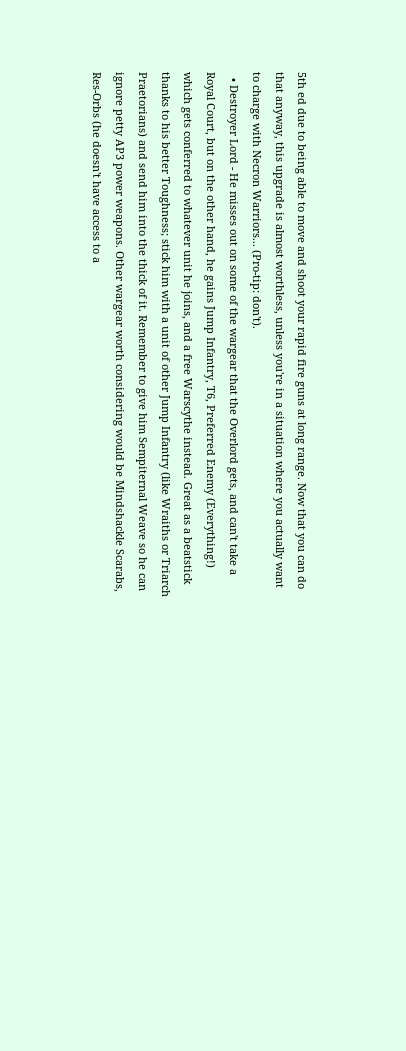5th ed due to being able to move and shoot your rapid fire guns at long range. Now that you can do that anyway, this upgrade is almost worthless, unless you're in a situation where you actually want to charge with Necron Warriors... (Pro-tip: don't).
  • Destroyer Lord - He misses out on some of the wargear that the Overlord gets, and can't take a Royal Court, but on the other hand, he gains Jump Infantry, T6, Preferred Enemy (Everything!) which gets conferred to whatever unit he joins, and a free Warscythe instead. Great as a beatstick thanks to his better Toughness; stick him with a unit of other Jump Infantry (like Wraiths or Triarch Praetorians) and send him into the thick of it. Remember to give him Sempiternal Weave so he can ignore petty AP3 power weapons. Other wargear worth considering would be Mindshackle Scarabs, Res-Orbs (he doesn't have access to a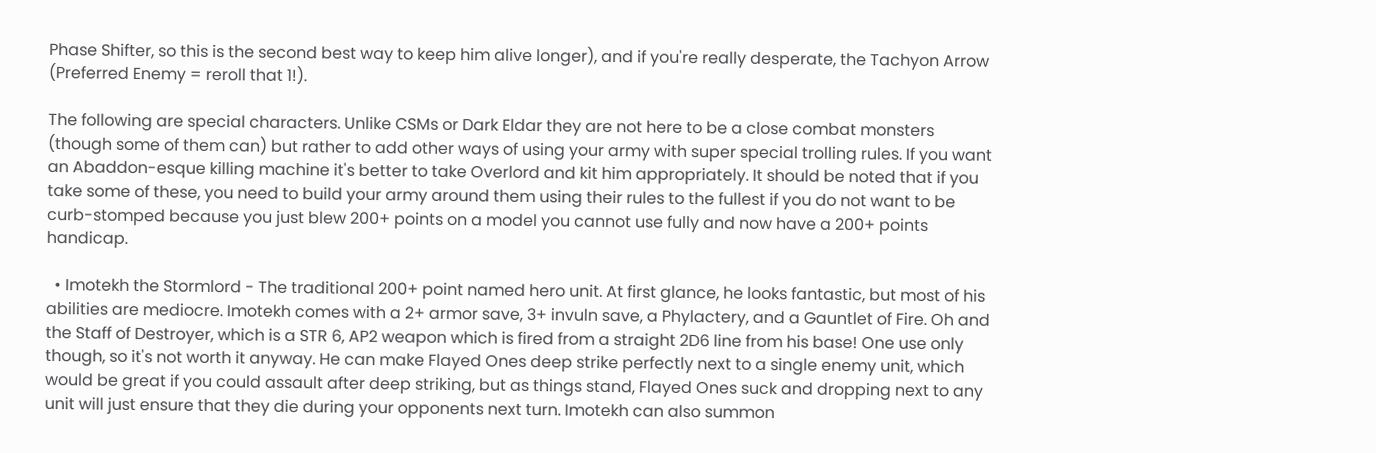Phase Shifter, so this is the second best way to keep him alive longer), and if you're really desperate, the Tachyon Arrow (Preferred Enemy = reroll that 1!).

The following are special characters. Unlike CSMs or Dark Eldar they are not here to be a close combat monsters (though some of them can) but rather to add other ways of using your army with super special trolling rules. If you want an Abaddon-esque killing machine it's better to take Overlord and kit him appropriately. It should be noted that if you take some of these, you need to build your army around them using their rules to the fullest if you do not want to be curb-stomped because you just blew 200+ points on a model you cannot use fully and now have a 200+ points handicap.

  • Imotekh the Stormlord - The traditional 200+ point named hero unit. At first glance, he looks fantastic, but most of his abilities are mediocre. Imotekh comes with a 2+ armor save, 3+ invuln save, a Phylactery, and a Gauntlet of Fire. Oh and the Staff of Destroyer, which is a STR 6, AP2 weapon which is fired from a straight 2D6 line from his base! One use only though, so it's not worth it anyway. He can make Flayed Ones deep strike perfectly next to a single enemy unit, which would be great if you could assault after deep striking, but as things stand, Flayed Ones suck and dropping next to any unit will just ensure that they die during your opponents next turn. Imotekh can also summon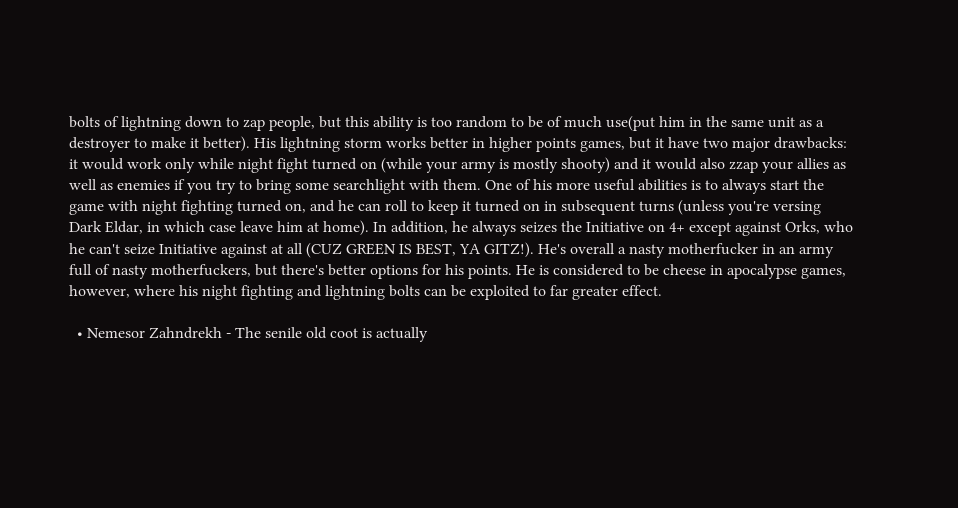bolts of lightning down to zap people, but this ability is too random to be of much use(put him in the same unit as a destroyer to make it better). His lightning storm works better in higher points games, but it have two major drawbacks: it would work only while night fight turned on (while your army is mostly shooty) and it would also zzap your allies as well as enemies if you try to bring some searchlight with them. One of his more useful abilities is to always start the game with night fighting turned on, and he can roll to keep it turned on in subsequent turns (unless you're versing Dark Eldar, in which case leave him at home). In addition, he always seizes the Initiative on 4+ except against Orks, who he can't seize Initiative against at all (CUZ GREEN IS BEST, YA GITZ!). He's overall a nasty motherfucker in an army full of nasty motherfuckers, but there's better options for his points. He is considered to be cheese in apocalypse games, however, where his night fighting and lightning bolts can be exploited to far greater effect.

  • Nemesor Zahndrekh - The senile old coot is actually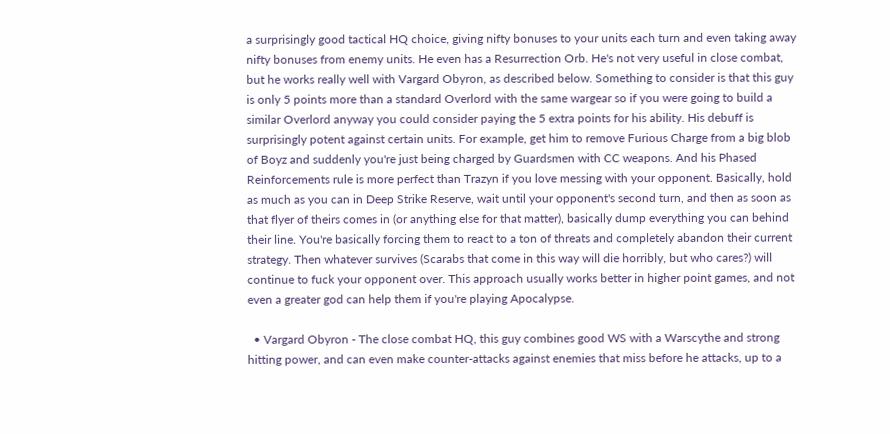a surprisingly good tactical HQ choice, giving nifty bonuses to your units each turn and even taking away nifty bonuses from enemy units. He even has a Resurrection Orb. He's not very useful in close combat, but he works really well with Vargard Obyron, as described below. Something to consider is that this guy is only 5 points more than a standard Overlord with the same wargear so if you were going to build a similar Overlord anyway you could consider paying the 5 extra points for his ability. His debuff is surprisingly potent against certain units. For example, get him to remove Furious Charge from a big blob of Boyz and suddenly you're just being charged by Guardsmen with CC weapons. And his Phased Reinforcements rule is more perfect than Trazyn if you love messing with your opponent. Basically, hold as much as you can in Deep Strike Reserve, wait until your opponent's second turn, and then as soon as that flyer of theirs comes in (or anything else for that matter), basically dump everything you can behind their line. You're basically forcing them to react to a ton of threats and completely abandon their current strategy. Then whatever survives (Scarabs that come in this way will die horribly, but who cares?) will continue to fuck your opponent over. This approach usually works better in higher point games, and not even a greater god can help them if you're playing Apocalypse.

  • Vargard Obyron - The close combat HQ, this guy combines good WS with a Warscythe and strong hitting power, and can even make counter-attacks against enemies that miss before he attacks, up to a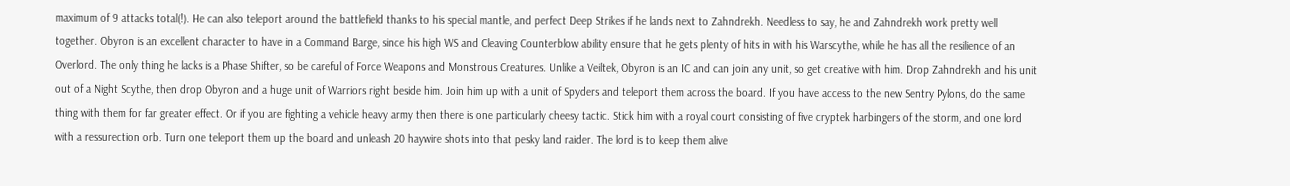maximum of 9 attacks total(!). He can also teleport around the battlefield thanks to his special mantle, and perfect Deep Strikes if he lands next to Zahndrekh. Needless to say, he and Zahndrekh work pretty well together. Obyron is an excellent character to have in a Command Barge, since his high WS and Cleaving Counterblow ability ensure that he gets plenty of hits in with his Warscythe, while he has all the resilience of an Overlord. The only thing he lacks is a Phase Shifter, so be careful of Force Weapons and Monstrous Creatures. Unlike a Veiltek, Obyron is an IC and can join any unit, so get creative with him. Drop Zahndrekh and his unit out of a Night Scythe, then drop Obyron and a huge unit of Warriors right beside him. Join him up with a unit of Spyders and teleport them across the board. If you have access to the new Sentry Pylons, do the same thing with them for far greater effect. Or if you are fighting a vehicle heavy army then there is one particularly cheesy tactic. Stick him with a royal court consisting of five cryptek harbingers of the storm, and one lord with a ressurection orb. Turn one teleport them up the board and unleash 20 haywire shots into that pesky land raider. The lord is to keep them alive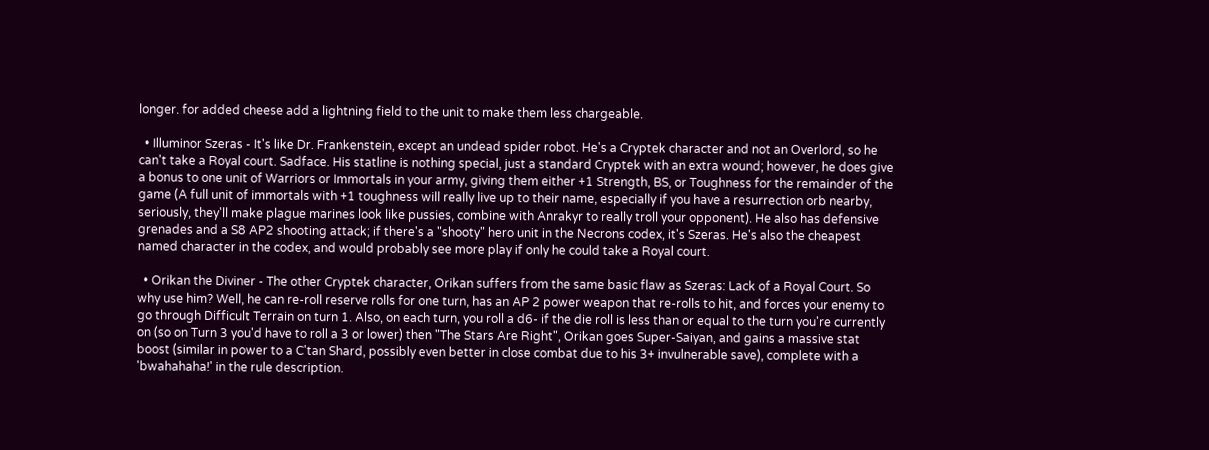longer. for added cheese add a lightning field to the unit to make them less chargeable.

  • Illuminor Szeras - It's like Dr. Frankenstein, except an undead spider robot. He's a Cryptek character and not an Overlord, so he can't take a Royal court. Sadface. His statline is nothing special, just a standard Cryptek with an extra wound; however, he does give a bonus to one unit of Warriors or Immortals in your army, giving them either +1 Strength, BS, or Toughness for the remainder of the game (A full unit of immortals with +1 toughness will really live up to their name, especially if you have a resurrection orb nearby, seriously, they'll make plague marines look like pussies, combine with Anrakyr to really troll your opponent). He also has defensive grenades and a S8 AP2 shooting attack; if there's a "shooty" hero unit in the Necrons codex, it's Szeras. He's also the cheapest named character in the codex, and would probably see more play if only he could take a Royal court.

  • Orikan the Diviner - The other Cryptek character, Orikan suffers from the same basic flaw as Szeras: Lack of a Royal Court. So why use him? Well, he can re-roll reserve rolls for one turn, has an AP 2 power weapon that re-rolls to hit, and forces your enemy to go through Difficult Terrain on turn 1. Also, on each turn, you roll a d6- if the die roll is less than or equal to the turn you're currently on (so on Turn 3 you'd have to roll a 3 or lower) then "The Stars Are Right", Orikan goes Super-Saiyan, and gains a massive stat boost (similar in power to a C'tan Shard, possibly even better in close combat due to his 3+ invulnerable save), complete with a 'bwahahaha!' in the rule description.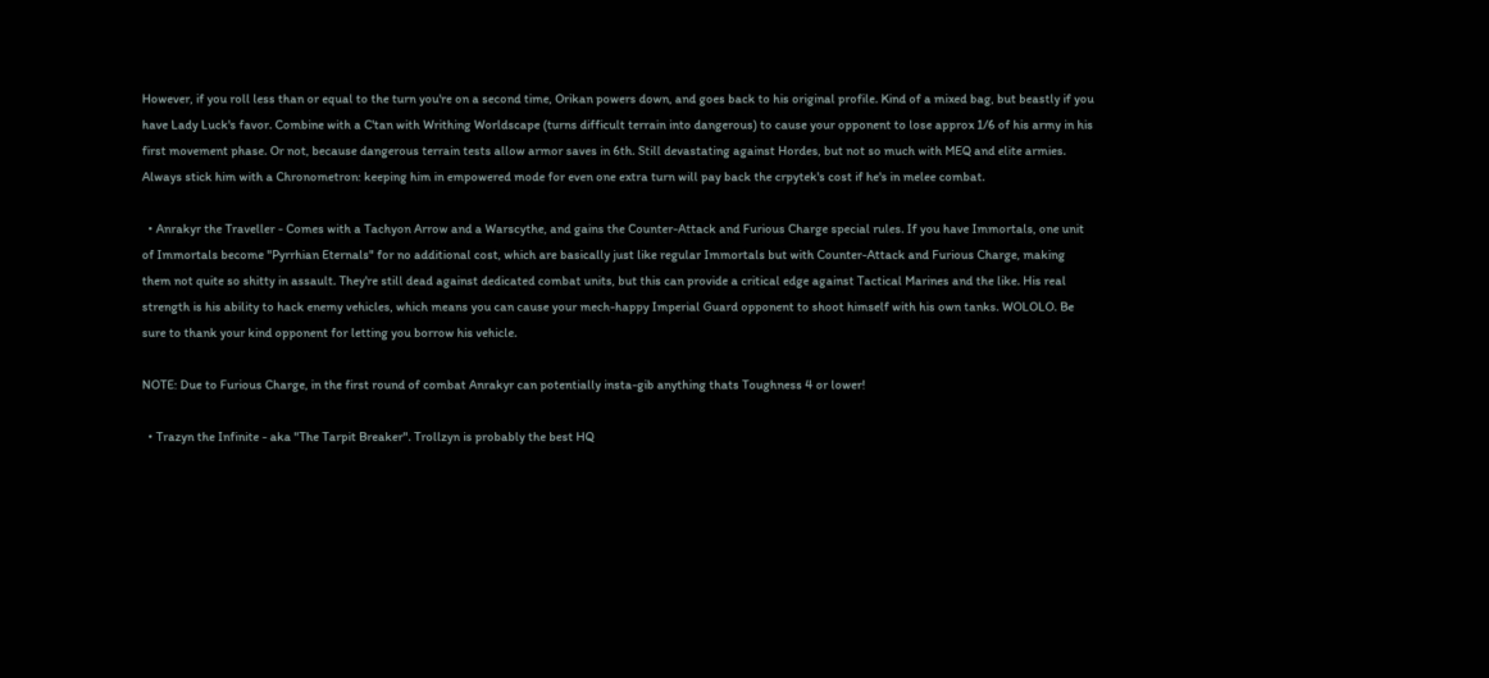However, if you roll less than or equal to the turn you're on a second time, Orikan powers down, and goes back to his original profile. Kind of a mixed bag, but beastly if you have Lady Luck's favor. Combine with a C'tan with Writhing Worldscape (turns difficult terrain into dangerous) to cause your opponent to lose approx 1/6 of his army in his first movement phase. Or not, because dangerous terrain tests allow armor saves in 6th. Still devastating against Hordes, but not so much with MEQ and elite armies. Always stick him with a Chronometron: keeping him in empowered mode for even one extra turn will pay back the crpytek's cost if he's in melee combat.

  • Anrakyr the Traveller - Comes with a Tachyon Arrow and a Warscythe, and gains the Counter-Attack and Furious Charge special rules. If you have Immortals, one unit of Immortals become "Pyrrhian Eternals" for no additional cost, which are basically just like regular Immortals but with Counter-Attack and Furious Charge, making them not quite so shitty in assault. They're still dead against dedicated combat units, but this can provide a critical edge against Tactical Marines and the like. His real strength is his ability to hack enemy vehicles, which means you can cause your mech-happy Imperial Guard opponent to shoot himself with his own tanks. WOLOLO. Be sure to thank your kind opponent for letting you borrow his vehicle.

NOTE: Due to Furious Charge, in the first round of combat Anrakyr can potentially insta-gib anything thats Toughness 4 or lower!

  • Trazyn the Infinite - aka "The Tarpit Breaker". Trollzyn is probably the best HQ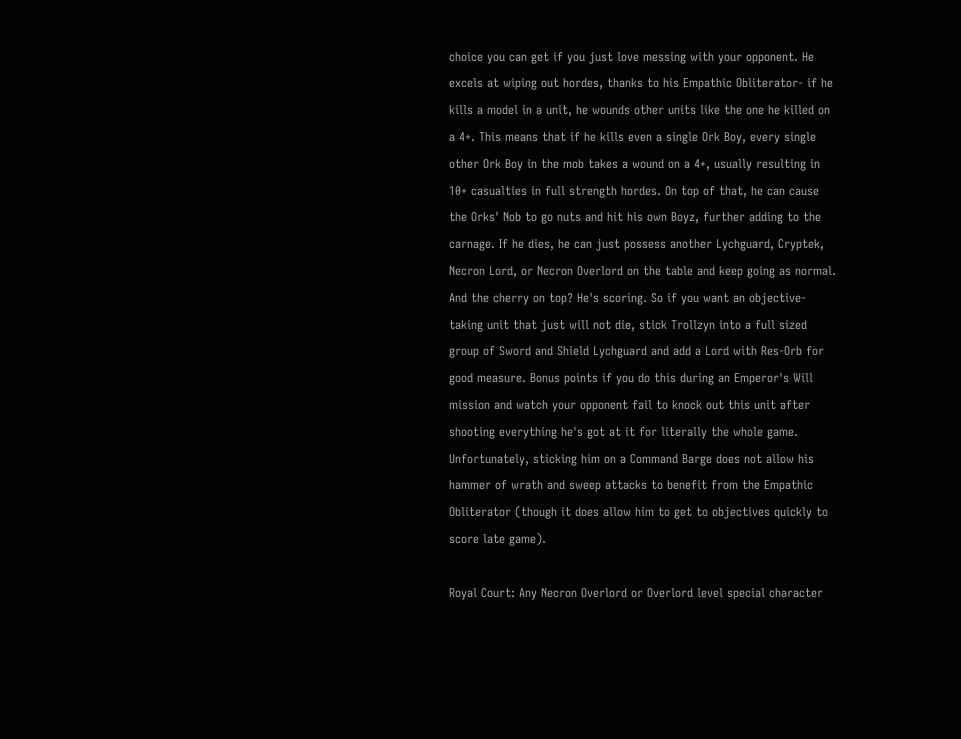choice you can get if you just love messing with your opponent. He excels at wiping out hordes, thanks to his Empathic Obliterator- if he kills a model in a unit, he wounds other units like the one he killed on a 4+. This means that if he kills even a single Ork Boy, every single other Ork Boy in the mob takes a wound on a 4+, usually resulting in 10+ casualties in full strength hordes. On top of that, he can cause the Orks' Nob to go nuts and hit his own Boyz, further adding to the carnage. If he dies, he can just possess another Lychguard, Cryptek, Necron Lord, or Necron Overlord on the table and keep going as normal. And the cherry on top? He's scoring. So if you want an objective-taking unit that just will not die, stick Trollzyn into a full sized group of Sword and Shield Lychguard and add a Lord with Res-Orb for good measure. Bonus points if you do this during an Emperor's Will mission and watch your opponent fail to knock out this unit after shooting everything he's got at it for literally the whole game. Unfortunately, sticking him on a Command Barge does not allow his hammer of wrath and sweep attacks to benefit from the Empathic Obliterator (though it does allow him to get to objectives quickly to score late game).

Royal Court: Any Necron Overlord or Overlord level special character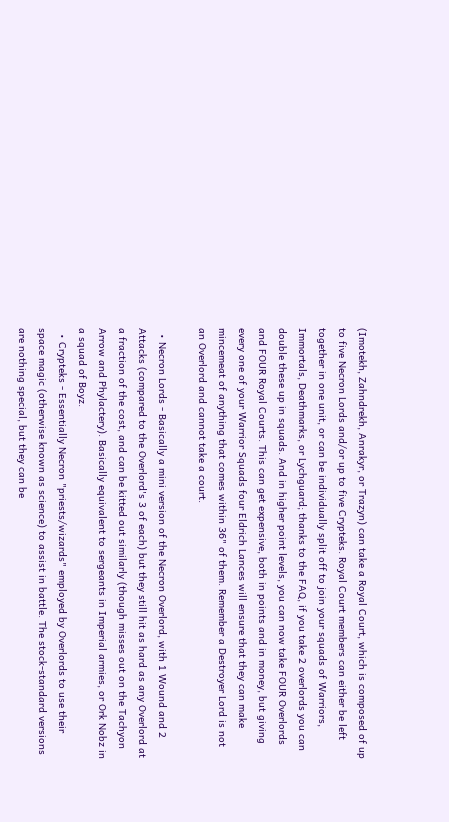(Imotekh, Zahndrekh, Anrakyr, or Trazyn) can take a Royal Court, which is composed of up to five Necron Lords and/or up to five Crypteks. Royal Court members can either be left together in one unit, or can be individually split off to join your squads of Warriors, Immortals, Deathmarks, or Lychguard; thanks to the FAQ, if you take 2 overlords you can double these up in squads. And in higher point levels, you can now take FOUR Overlords and FOUR Royal Courts. This can get expensive, both in points and in money, but giving every one of your Warrior Squads four Eldrich Lances will ensure that they can make mincemeat of anything that comes within 36" of them. Remember a Destroyer Lord is not an Overlord and cannot take a court.

  • Necron Lords - Basically a mini version of the Necron Overlord, with 1 Wound and 2 Attacks (compared to the Overlord's 3 of each) but they still hit as hard as any Overlord at a fraction of the cost, and can be kitted out similarly (though misses out on the Tachyon Arrow and Phylactery). Basically equivalent to sergeants in Imperial armies, or Ork Nobz in a squad of Boyz.
  • Crypteks - Essentially Necron "priests/wizards" employed by Overlords to use their space magic (otherwise known as science) to assist in battle. The stock-standard versions are nothing special, but they can be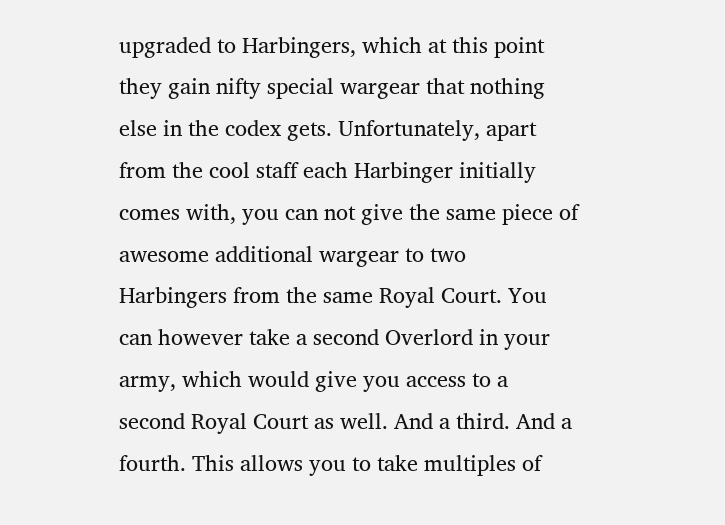upgraded to Harbingers, which at this point they gain nifty special wargear that nothing else in the codex gets. Unfortunately, apart from the cool staff each Harbinger initially comes with, you can not give the same piece of awesome additional wargear to two Harbingers from the same Royal Court. You can however take a second Overlord in your army, which would give you access to a second Royal Court as well. And a third. And a fourth. This allows you to take multiples of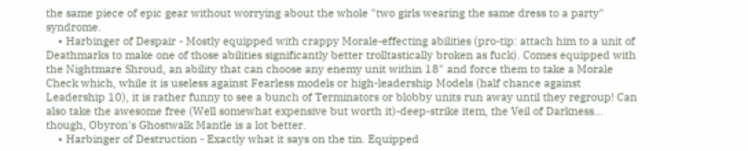the same piece of epic gear without worrying about the whole "two girls wearing the same dress to a party" syndrome.
    • Harbinger of Despair - Mostly equipped with crappy Morale-effecting abilities (pro-tip: attach him to a unit of Deathmarks to make one of those abilities significantly better trolltastically broken as fuck). Comes equipped with the Nightmare Shroud, an ability that can choose any enemy unit within 18" and force them to take a Morale Check which, while it is useless against Fearless models or high-leadership Models (half chance against Leadership 10), it is rather funny to see a bunch of Terminators or blobby units run away until they regroup! Can also take the awesome free (Well somewhat expensive but worth it)-deep-strike item, the Veil of Darkness... though, Obyron's Ghostwalk Mantle is a lot better.
    • Harbinger of Destruction - Exactly what it says on the tin. Equipped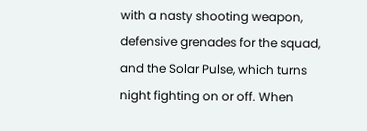with a nasty shooting weapon, defensive grenades for the squad, and the Solar Pulse, which turns night fighting on or off. When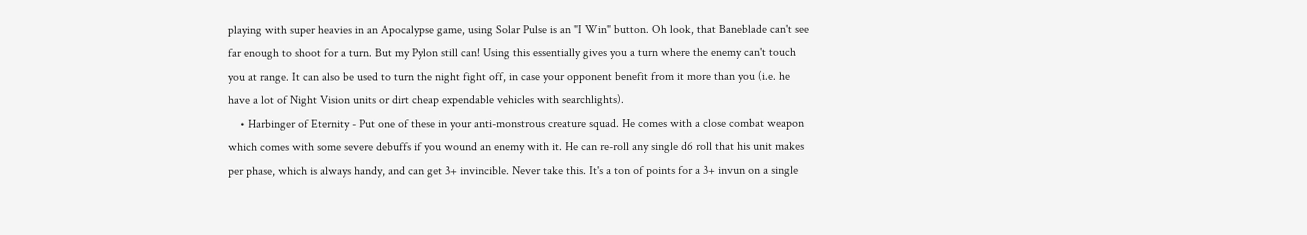playing with super heavies in an Apocalypse game, using Solar Pulse is an "I Win" button. Oh look, that Baneblade can't see far enough to shoot for a turn. But my Pylon still can! Using this essentially gives you a turn where the enemy can't touch you at range. It can also be used to turn the night fight off, in case your opponent benefit from it more than you (i.e. he have a lot of Night Vision units or dirt cheap expendable vehicles with searchlights).
    • Harbinger of Eternity - Put one of these in your anti-monstrous creature squad. He comes with a close combat weapon which comes with some severe debuffs if you wound an enemy with it. He can re-roll any single d6 roll that his unit makes per phase, which is always handy, and can get 3+ invincible. Never take this. It's a ton of points for a 3+ invun on a single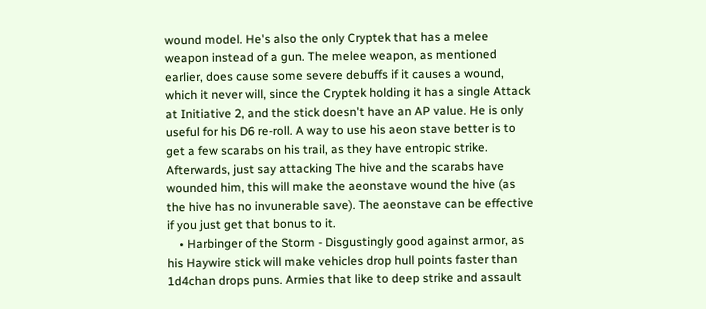wound model. He's also the only Cryptek that has a melee weapon instead of a gun. The melee weapon, as mentioned earlier, does cause some severe debuffs if it causes a wound, which it never will, since the Cryptek holding it has a single Attack at Initiative 2, and the stick doesn't have an AP value. He is only useful for his D6 re-roll. A way to use his aeon stave better is to get a few scarabs on his trail, as they have entropic strike. Afterwards, just say attacking The hive and the scarabs have wounded him, this will make the aeonstave wound the hive (as the hive has no invunerable save). The aeonstave can be effective if you just get that bonus to it.
    • Harbinger of the Storm - Disgustingly good against armor, as his Haywire stick will make vehicles drop hull points faster than 1d4chan drops puns. Armies that like to deep strike and assault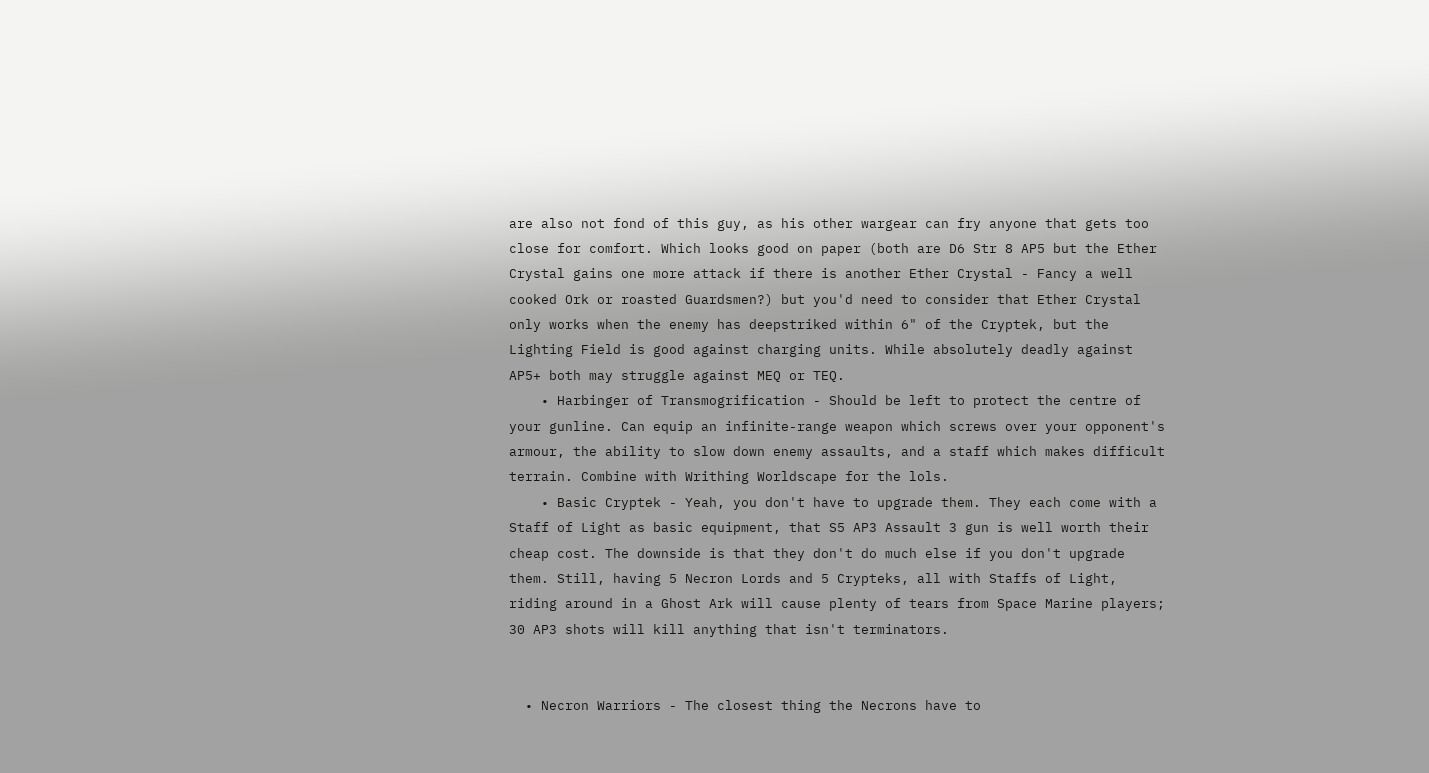are also not fond of this guy, as his other wargear can fry anyone that gets too close for comfort. Which looks good on paper (both are D6 Str 8 AP5 but the Ether Crystal gains one more attack if there is another Ether Crystal - Fancy a well cooked Ork or roasted Guardsmen?) but you'd need to consider that Ether Crystal only works when the enemy has deepstriked within 6" of the Cryptek, but the Lighting Field is good against charging units. While absolutely deadly against AP5+ both may struggle against MEQ or TEQ.
    • Harbinger of Transmogrification - Should be left to protect the centre of your gunline. Can equip an infinite-range weapon which screws over your opponent's armour, the ability to slow down enemy assaults, and a staff which makes difficult terrain. Combine with Writhing Worldscape for the lols.
    • Basic Cryptek - Yeah, you don't have to upgrade them. They each come with a Staff of Light as basic equipment, that S5 AP3 Assault 3 gun is well worth their cheap cost. The downside is that they don't do much else if you don't upgrade them. Still, having 5 Necron Lords and 5 Crypteks, all with Staffs of Light, riding around in a Ghost Ark will cause plenty of tears from Space Marine players; 30 AP3 shots will kill anything that isn't terminators.


  • Necron Warriors - The closest thing the Necrons have to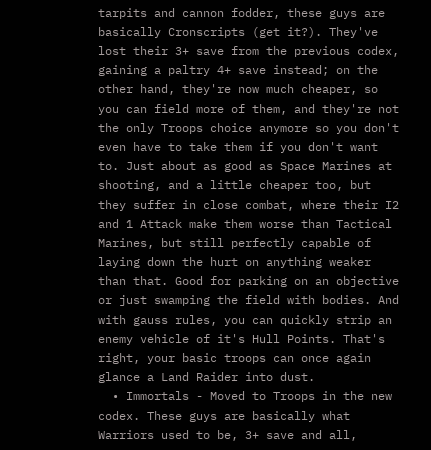tarpits and cannon fodder, these guys are basically Cronscripts (get it?). They've lost their 3+ save from the previous codex, gaining a paltry 4+ save instead; on the other hand, they're now much cheaper, so you can field more of them, and they're not the only Troops choice anymore so you don't even have to take them if you don't want to. Just about as good as Space Marines at shooting, and a little cheaper too, but they suffer in close combat, where their I2 and 1 Attack make them worse than Tactical Marines, but still perfectly capable of laying down the hurt on anything weaker than that. Good for parking on an objective or just swamping the field with bodies. And with gauss rules, you can quickly strip an enemy vehicle of it's Hull Points. That's right, your basic troops can once again glance a Land Raider into dust.
  • Immortals - Moved to Troops in the new codex. These guys are basically what Warriors used to be, 3+ save and all,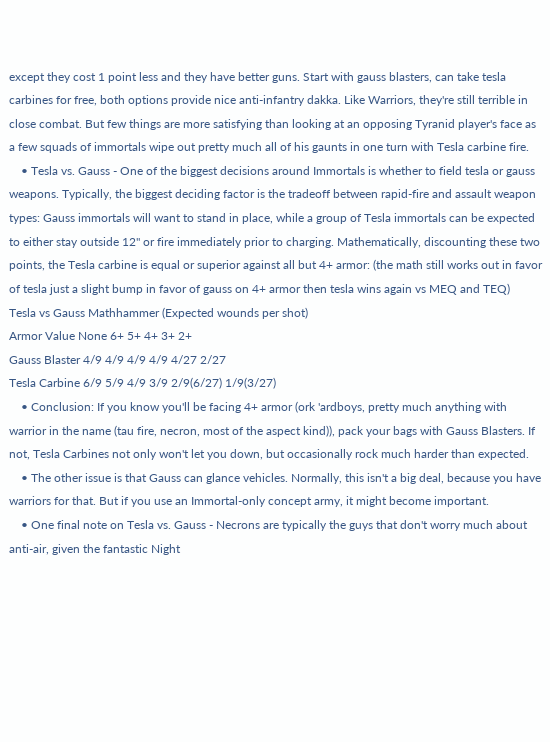except they cost 1 point less and they have better guns. Start with gauss blasters, can take tesla carbines for free, both options provide nice anti-infantry dakka. Like Warriors, they're still terrible in close combat. But few things are more satisfying than looking at an opposing Tyranid player's face as a few squads of immortals wipe out pretty much all of his gaunts in one turn with Tesla carbine fire.
    • Tesla vs. Gauss - One of the biggest decisions around Immortals is whether to field tesla or gauss weapons. Typically, the biggest deciding factor is the tradeoff between rapid-fire and assault weapon types: Gauss immortals will want to stand in place, while a group of Tesla immortals can be expected to either stay outside 12" or fire immediately prior to charging. Mathematically, discounting these two points, the Tesla carbine is equal or superior against all but 4+ armor: (the math still works out in favor of tesla just a slight bump in favor of gauss on 4+ armor then tesla wins again vs MEQ and TEQ)
Tesla vs Gauss Mathhammer (Expected wounds per shot)
Armor Value None 6+ 5+ 4+ 3+ 2+
Gauss Blaster 4/9 4/9 4/9 4/9 4/27 2/27
Tesla Carbine 6/9 5/9 4/9 3/9 2/9(6/27) 1/9(3/27)
    • Conclusion: If you know you'll be facing 4+ armor (ork 'ardboys, pretty much anything with warrior in the name (tau fire, necron, most of the aspect kind)), pack your bags with Gauss Blasters. If not, Tesla Carbines not only won't let you down, but occasionally rock much harder than expected.
    • The other issue is that Gauss can glance vehicles. Normally, this isn't a big deal, because you have warriors for that. But if you use an Immortal-only concept army, it might become important.
    • One final note on Tesla vs. Gauss - Necrons are typically the guys that don't worry much about anti-air, given the fantastic Night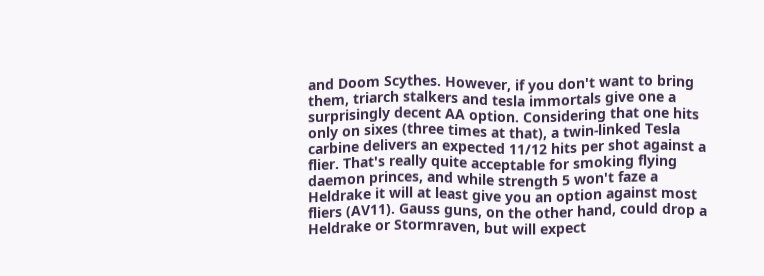and Doom Scythes. However, if you don't want to bring them, triarch stalkers and tesla immortals give one a surprisingly decent AA option. Considering that one hits only on sixes (three times at that), a twin-linked Tesla carbine delivers an expected 11/12 hits per shot against a flier. That's really quite acceptable for smoking flying daemon princes, and while strength 5 won't faze a Heldrake it will at least give you an option against most fliers (AV11). Gauss guns, on the other hand, could drop a Heldrake or Stormraven, but will expect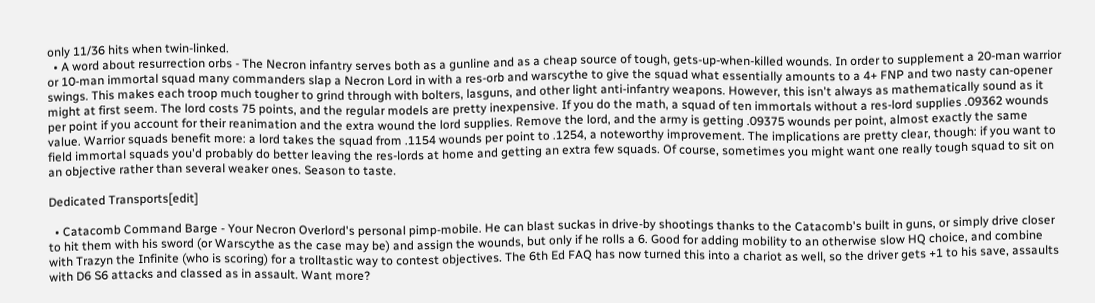only 11/36 hits when twin-linked.
  • A word about resurrection orbs - The Necron infantry serves both as a gunline and as a cheap source of tough, gets-up-when-killed wounds. In order to supplement a 20-man warrior or 10-man immortal squad many commanders slap a Necron Lord in with a res-orb and warscythe to give the squad what essentially amounts to a 4+ FNP and two nasty can-opener swings. This makes each troop much tougher to grind through with bolters, lasguns, and other light anti-infantry weapons. However, this isn't always as mathematically sound as it might at first seem. The lord costs 75 points, and the regular models are pretty inexpensive. If you do the math, a squad of ten immortals without a res-lord supplies .09362 wounds per point if you account for their reanimation and the extra wound the lord supplies. Remove the lord, and the army is getting .09375 wounds per point, almost exactly the same value. Warrior squads benefit more: a lord takes the squad from .1154 wounds per point to .1254, a noteworthy improvement. The implications are pretty clear, though: if you want to field immortal squads you'd probably do better leaving the res-lords at home and getting an extra few squads. Of course, sometimes you might want one really tough squad to sit on an objective rather than several weaker ones. Season to taste.

Dedicated Transports[edit]

  • Catacomb Command Barge - Your Necron Overlord's personal pimp-mobile. He can blast suckas in drive-by shootings thanks to the Catacomb's built in guns, or simply drive closer to hit them with his sword (or Warscythe as the case may be) and assign the wounds, but only if he rolls a 6. Good for adding mobility to an otherwise slow HQ choice, and combine with Trazyn the Infinite (who is scoring) for a trolltastic way to contest objectives. The 6th Ed FAQ has now turned this into a chariot as well, so the driver gets +1 to his save, assaults with D6 S6 attacks and classed as in assault. Want more?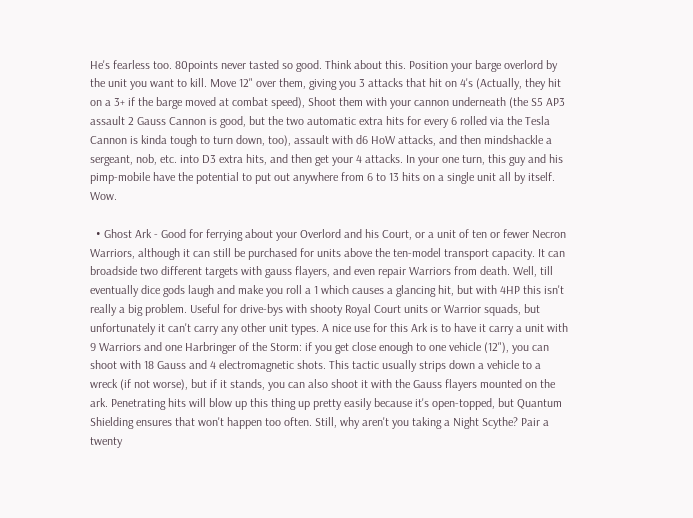He's fearless too. 80points never tasted so good. Think about this. Position your barge overlord by the unit you want to kill. Move 12" over them, giving you 3 attacks that hit on 4's (Actually, they hit on a 3+ if the barge moved at combat speed), Shoot them with your cannon underneath (the S5 AP3 assault 2 Gauss Cannon is good, but the two automatic extra hits for every 6 rolled via the Tesla Cannon is kinda tough to turn down, too), assault with d6 HoW attacks, and then mindshackle a sergeant, nob, etc. into D3 extra hits, and then get your 4 attacks. In your one turn, this guy and his pimp-mobile have the potential to put out anywhere from 6 to 13 hits on a single unit all by itself. Wow.

  • Ghost Ark - Good for ferrying about your Overlord and his Court, or a unit of ten or fewer Necron Warriors, although it can still be purchased for units above the ten-model transport capacity. It can broadside two different targets with gauss flayers, and even repair Warriors from death. Well, till eventually dice gods laugh and make you roll a 1 which causes a glancing hit, but with 4HP this isn't really a big problem. Useful for drive-bys with shooty Royal Court units or Warrior squads, but unfortunately it can't carry any other unit types. A nice use for this Ark is to have it carry a unit with 9 Warriors and one Harbringer of the Storm: if you get close enough to one vehicle (12"), you can shoot with 18 Gauss and 4 electromagnetic shots. This tactic usually strips down a vehicle to a wreck (if not worse), but if it stands, you can also shoot it with the Gauss flayers mounted on the ark. Penetrating hits will blow up this thing up pretty easily because it's open-topped, but Quantum Shielding ensures that won't happen too often. Still, why aren't you taking a Night Scythe? Pair a twenty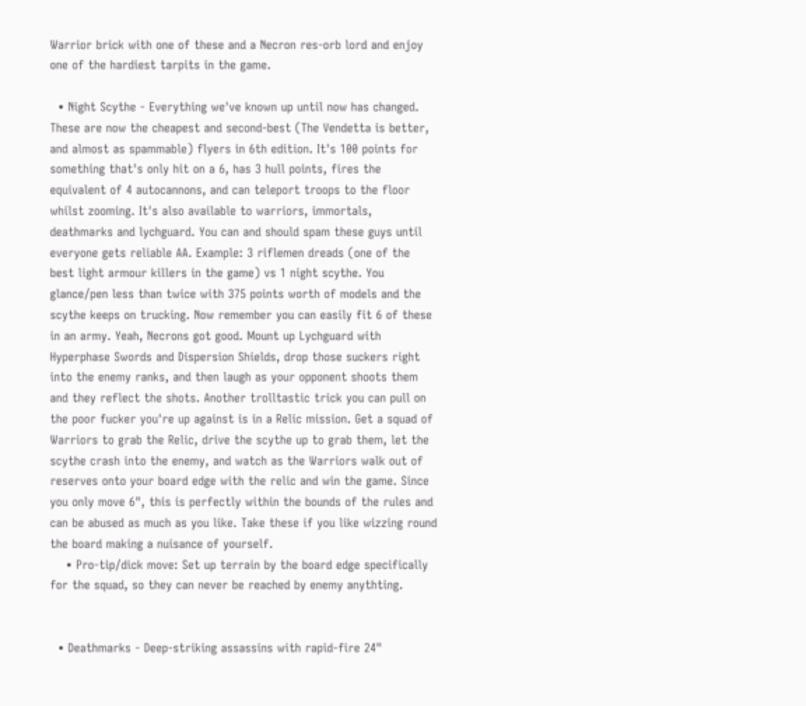Warrior brick with one of these and a Necron res-orb lord and enjoy one of the hardiest tarpits in the game.

  • Night Scythe - Everything we've known up until now has changed. These are now the cheapest and second-best (The Vendetta is better, and almost as spammable) flyers in 6th edition. It's 100 points for something that's only hit on a 6, has 3 hull points, fires the equivalent of 4 autocannons, and can teleport troops to the floor whilst zooming. It's also available to warriors, immortals, deathmarks and lychguard. You can and should spam these guys until everyone gets reliable AA. Example: 3 riflemen dreads (one of the best light armour killers in the game) vs 1 night scythe. You glance/pen less than twice with 375 points worth of models and the scythe keeps on trucking. Now remember you can easily fit 6 of these in an army. Yeah, Necrons got good. Mount up Lychguard with Hyperphase Swords and Dispersion Shields, drop those suckers right into the enemy ranks, and then laugh as your opponent shoots them and they reflect the shots. Another trolltastic trick you can pull on the poor fucker you're up against is in a Relic mission. Get a squad of Warriors to grab the Relic, drive the scythe up to grab them, let the scythe crash into the enemy, and watch as the Warriors walk out of reserves onto your board edge with the relic and win the game. Since you only move 6", this is perfectly within the bounds of the rules and can be abused as much as you like. Take these if you like wizzing round the board making a nuisance of yourself.
    • Pro-tip/dick move: Set up terrain by the board edge specifically for the squad, so they can never be reached by enemy anythting.


  • Deathmarks - Deep-striking assassins with rapid-fire 24"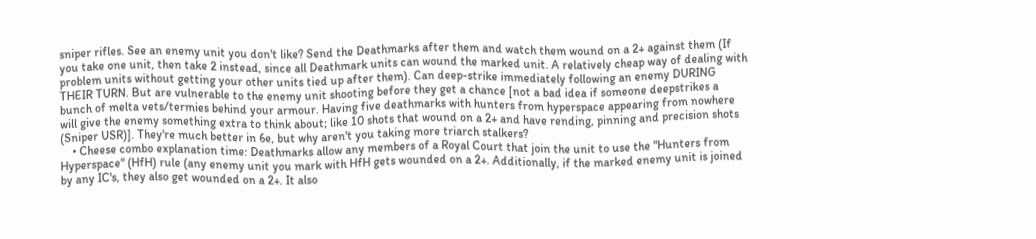sniper rifles. See an enemy unit you don't like? Send the Deathmarks after them and watch them wound on a 2+ against them (If you take one unit, then take 2 instead, since all Deathmark units can wound the marked unit. A relatively cheap way of dealing with problem units without getting your other units tied up after them). Can deep-strike immediately following an enemy DURING THEIR TURN. But are vulnerable to the enemy unit shooting before they get a chance [not a bad idea if someone deepstrikes a bunch of melta vets/termies behind your armour. Having five deathmarks with hunters from hyperspace appearing from nowhere will give the enemy something extra to think about; like 10 shots that wound on a 2+ and have rending, pinning and precision shots (Sniper USR)]. They're much better in 6e, but why aren't you taking more triarch stalkers?
    • Cheese combo explanation time: Deathmarks allow any members of a Royal Court that join the unit to use the "Hunters from Hyperspace" (HfH) rule (any enemy unit you mark with HfH gets wounded on a 2+. Additionally, if the marked enemy unit is joined by any IC's, they also get wounded on a 2+. It also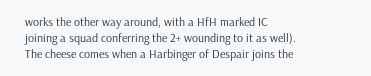works the other way around, with a HfH marked IC joining a squad conferring the 2+ wounding to it as well). The cheese comes when a Harbinger of Despair joins the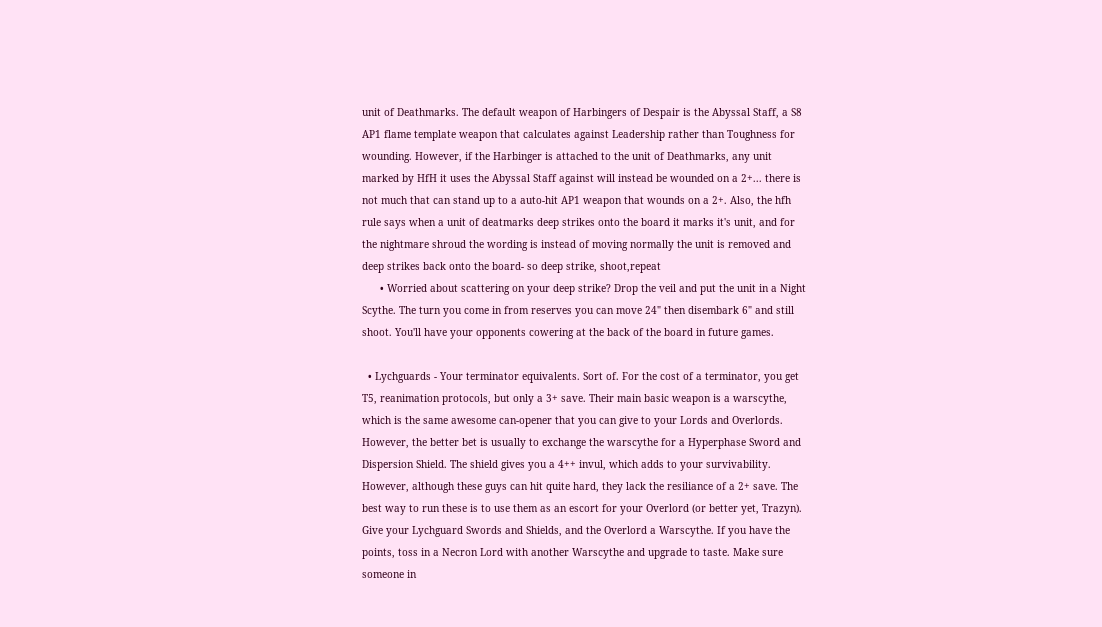unit of Deathmarks. The default weapon of Harbingers of Despair is the Abyssal Staff, a S8 AP1 flame template weapon that calculates against Leadership rather than Toughness for wounding. However, if the Harbinger is attached to the unit of Deathmarks, any unit marked by HfH it uses the Abyssal Staff against will instead be wounded on a 2+... there is not much that can stand up to a auto-hit AP1 weapon that wounds on a 2+. Also, the hfh rule says when a unit of deatmarks deep strikes onto the board it marks it's unit, and for the nightmare shroud the wording is instead of moving normally the unit is removed and deep strikes back onto the board- so deep strike, shoot,repeat
      • Worried about scattering on your deep strike? Drop the veil and put the unit in a Night Scythe. The turn you come in from reserves you can move 24" then disembark 6" and still shoot. You'll have your opponents cowering at the back of the board in future games.

  • Lychguards - Your terminator equivalents. Sort of. For the cost of a terminator, you get T5, reanimation protocols, but only a 3+ save. Their main basic weapon is a warscythe, which is the same awesome can-opener that you can give to your Lords and Overlords. However, the better bet is usually to exchange the warscythe for a Hyperphase Sword and Dispersion Shield. The shield gives you a 4++ invul, which adds to your survivability. However, although these guys can hit quite hard, they lack the resiliance of a 2+ save. The best way to run these is to use them as an escort for your Overlord (or better yet, Trazyn). Give your Lychguard Swords and Shields, and the Overlord a Warscythe. If you have the points, toss in a Necron Lord with another Warscythe and upgrade to taste. Make sure someone in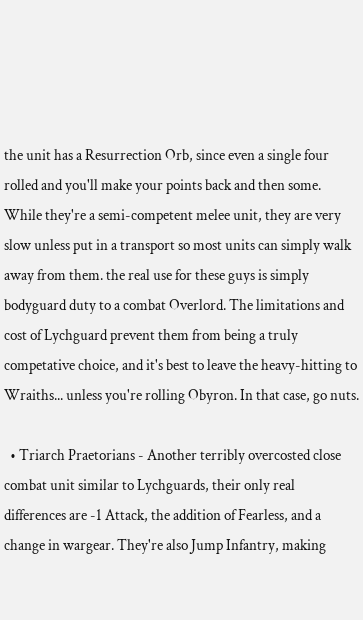the unit has a Resurrection Orb, since even a single four rolled and you'll make your points back and then some. While they're a semi-competent melee unit, they are very slow unless put in a transport so most units can simply walk away from them. the real use for these guys is simply bodyguard duty to a combat Overlord. The limitations and cost of Lychguard prevent them from being a truly competative choice, and it's best to leave the heavy-hitting to Wraiths... unless you're rolling Obyron. In that case, go nuts.

  • Triarch Praetorians - Another terribly overcosted close combat unit similar to Lychguards, their only real differences are -1 Attack, the addition of Fearless, and a change in wargear. They're also Jump Infantry, making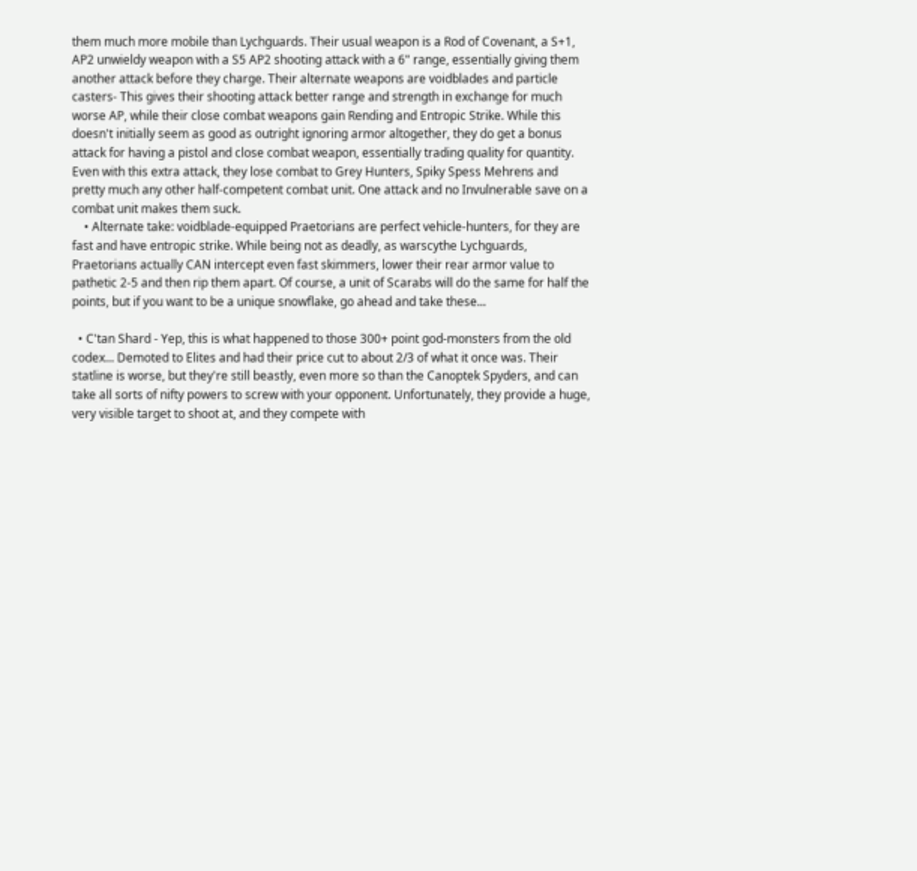them much more mobile than Lychguards. Their usual weapon is a Rod of Covenant, a S+1, AP2 unwieldy weapon with a S5 AP2 shooting attack with a 6" range, essentially giving them another attack before they charge. Their alternate weapons are voidblades and particle casters- This gives their shooting attack better range and strength in exchange for much worse AP, while their close combat weapons gain Rending and Entropic Strike. While this doesn't initially seem as good as outright ignoring armor altogether, they do get a bonus attack for having a pistol and close combat weapon, essentially trading quality for quantity. Even with this extra attack, they lose combat to Grey Hunters, Spiky Spess Mehrens and pretty much any other half-competent combat unit. One attack and no Invulnerable save on a combat unit makes them suck.
    • Alternate take: voidblade-equipped Praetorians are perfect vehicle-hunters, for they are fast and have entropic strike. While being not as deadly, as warscythe Lychguards, Praetorians actually CAN intercept even fast skimmers, lower their rear armor value to pathetic 2-5 and then rip them apart. Of course, a unit of Scarabs will do the same for half the points, but if you want to be a unique snowflake, go ahead and take these...

  • C'tan Shard - Yep, this is what happened to those 300+ point god-monsters from the old codex... Demoted to Elites and had their price cut to about 2/3 of what it once was. Their statline is worse, but they're still beastly, even more so than the Canoptek Spyders, and can take all sorts of nifty powers to screw with your opponent. Unfortunately, they provide a huge, very visible target to shoot at, and they compete with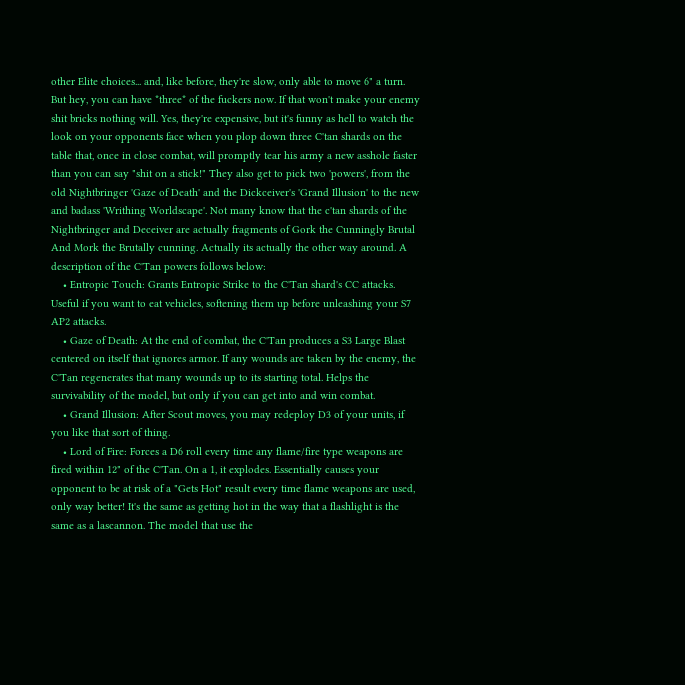other Elite choices... and, like before, they're slow, only able to move 6" a turn. But hey, you can have *three* of the fuckers now. If that won't make your enemy shit bricks nothing will. Yes, they're expensive, but it's funny as hell to watch the look on your opponents face when you plop down three C'tan shards on the table that, once in close combat, will promptly tear his army a new asshole faster than you can say "shit on a stick!" They also get to pick two 'powers', from the old Nightbringer 'Gaze of Death' and the Dickceiver's 'Grand Illusion' to the new and badass 'Writhing Worldscape'. Not many know that the c'tan shards of the Nightbringer and Deceiver are actually fragments of Gork the Cunningly Brutal And Mork the Brutally cunning. Actually its actually the other way around. A description of the C'Tan powers follows below:
    • Entropic Touch: Grants Entropic Strike to the C'Tan shard's CC attacks. Useful if you want to eat vehicles, softening them up before unleashing your S7 AP2 attacks.
    • Gaze of Death: At the end of combat, the C'Tan produces a S3 Large Blast centered on itself that ignores armor. If any wounds are taken by the enemy, the C'Tan regenerates that many wounds up to its starting total. Helps the survivability of the model, but only if you can get into and win combat.
    • Grand Illusion: After Scout moves, you may redeploy D3 of your units, if you like that sort of thing.
    • Lord of Fire: Forces a D6 roll every time any flame/fire type weapons are fired within 12" of the C'Tan. On a 1, it explodes. Essentially causes your opponent to be at risk of a "Gets Hot" result every time flame weapons are used, only way better! It's the same as getting hot in the way that a flashlight is the same as a lascannon. The model that use the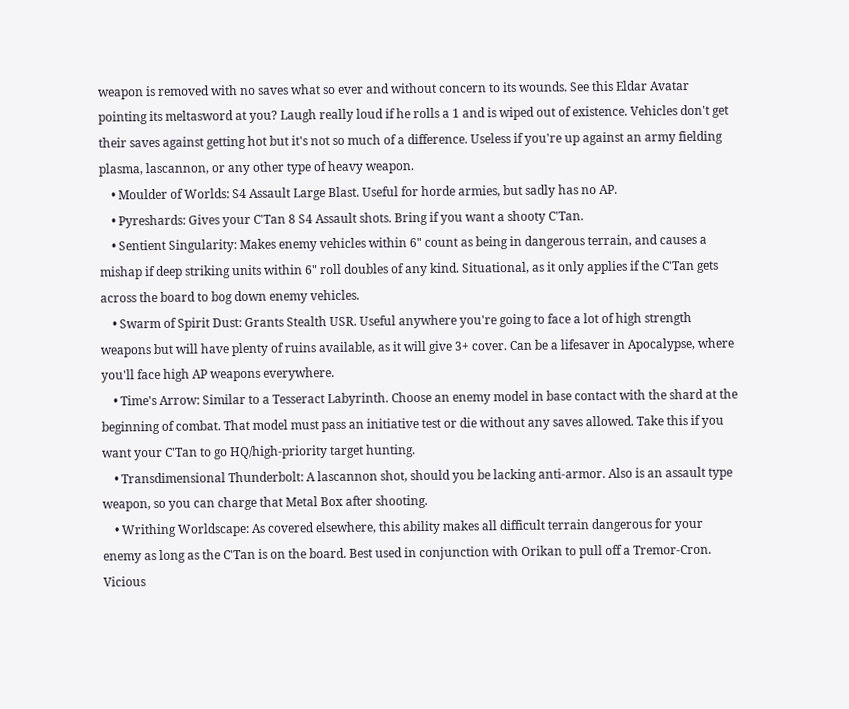weapon is removed with no saves what so ever and without concern to its wounds. See this Eldar Avatar pointing its meltasword at you? Laugh really loud if he rolls a 1 and is wiped out of existence. Vehicles don't get their saves against getting hot but it's not so much of a difference. Useless if you're up against an army fielding plasma, lascannon, or any other type of heavy weapon.
    • Moulder of Worlds: S4 Assault Large Blast. Useful for horde armies, but sadly has no AP.
    • Pyreshards: Gives your C'Tan 8 S4 Assault shots. Bring if you want a shooty C'Tan.
    • Sentient Singularity: Makes enemy vehicles within 6" count as being in dangerous terrain, and causes a mishap if deep striking units within 6" roll doubles of any kind. Situational, as it only applies if the C'Tan gets across the board to bog down enemy vehicles.
    • Swarm of Spirit Dust: Grants Stealth USR. Useful anywhere you're going to face a lot of high strength weapons but will have plenty of ruins available, as it will give 3+ cover. Can be a lifesaver in Apocalypse, where you'll face high AP weapons everywhere.
    • Time's Arrow: Similar to a Tesseract Labyrinth. Choose an enemy model in base contact with the shard at the beginning of combat. That model must pass an initiative test or die without any saves allowed. Take this if you want your C'Tan to go HQ/high-priority target hunting.
    • Transdimensional Thunderbolt: A lascannon shot, should you be lacking anti-armor. Also is an assault type weapon, so you can charge that Metal Box after shooting.
    • Writhing Worldscape: As covered elsewhere, this ability makes all difficult terrain dangerous for your enemy as long as the C'Tan is on the board. Best used in conjunction with Orikan to pull off a Tremor-Cron. Vicious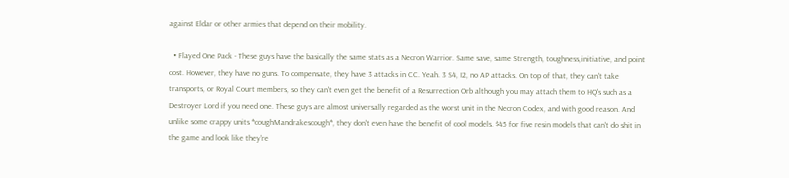against Eldar or other armies that depend on their mobility.

  • Flayed One Pack - These guys have the basically the same stats as a Necron Warrior. Same save, same Strength, toughness,initiative, and point cost. However, they have no guns. To compensate, they have 3 attacks in CC. Yeah. 3 S4, I2, no AP attacks. On top of that, they can't take transports, or Royal Court members, so they can't even get the benefit of a Resurrection Orb although you may attach them to HQ's such as a Destroyer Lord if you need one. These guys are almost universally regarded as the worst unit in the Necron Codex, and with good reason. And unlike some crappy units *coughMandrakescough*, they don't even have the benefit of cool models. $45 for five resin models that can't do shit in the game and look like they're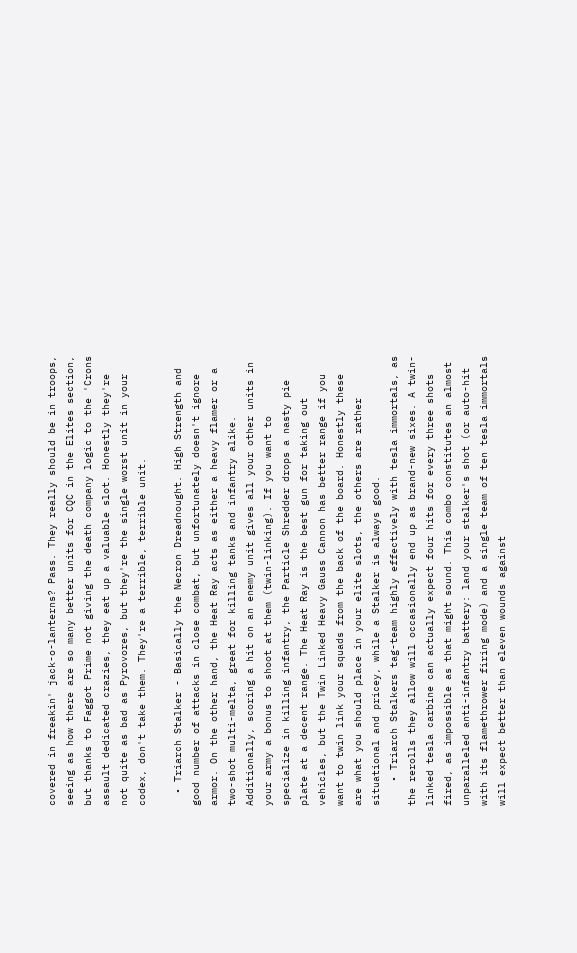covered in freakin' jack-o-lanterns? Pass. They really should be in troops, seeing as how there are so many better units for CQC in the Elites section, but thanks to Faggot Prime not giving the death company logic to the 'Crons assault dedicated crazies, they eat up a valuable slot. Honestly they're not quite as bad as Pyrovores, but they're the single worst unit in your codex, don't take them. They're a terrible, terrible unit.

  • Triarch Stalker - Basically the Necron Dreadnought. High Strength and good number of attacks in close combat, but unfortunately doesn't ignore armor. On the other hand, the Heat Ray acts as either a heavy flamer or a two-shot multi-melta, great for killing tanks and infantry alike. Additionally, scoring a hit on an enemy unit gives all your other units in your army a bonus to shoot at them (twin-linking). If you want to specialize in killing infantry, the Particle Shredder drops a nasty pie plate at a decent range. The Heat Ray is the best gun for taking out vehicles, but the Twin Linked Heavy Gauss Cannon has better range if you want to twin link your squads from the back of the board. Honestly these are what you should place in your elite slots, the others are rather situational and pricey, while a Stalker is always good.
    • Triarch Stalkers tag-team highly effectively with tesla immortals, as the rerolls they allow will occasionally end up as brand-new sixes. A twin-linked tesla carbine can actually expect four hits for every three shots fired, as impossible as that might sound. This combo constitutes an almost unparalleled anti-infantry battery: land your stalker's shot (or auto-hit with its flamethrower firing mode) and a single team of ten tesla immortals will expect better than eleven wounds against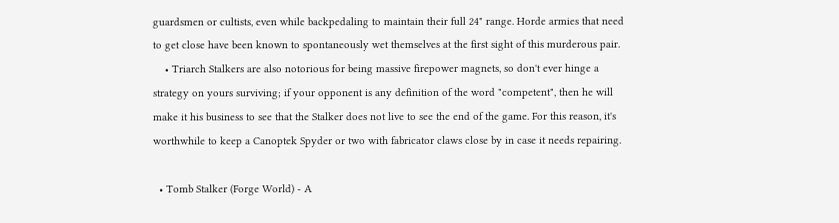guardsmen or cultists, even while backpedaling to maintain their full 24" range. Horde armies that need to get close have been known to spontaneously wet themselves at the first sight of this murderous pair.
    • Triarch Stalkers are also notorious for being massive firepower magnets, so don't ever hinge a strategy on yours surviving; if your opponent is any definition of the word "competent", then he will make it his business to see that the Stalker does not live to see the end of the game. For this reason, it's worthwhile to keep a Canoptek Spyder or two with fabricator claws close by in case it needs repairing.

  • Tomb Stalker (Forge World) - A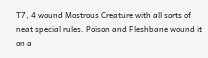T7, 4 wound Mostrous Creature with all sorts of neat special rules. Poison and Fleshbane wound it on a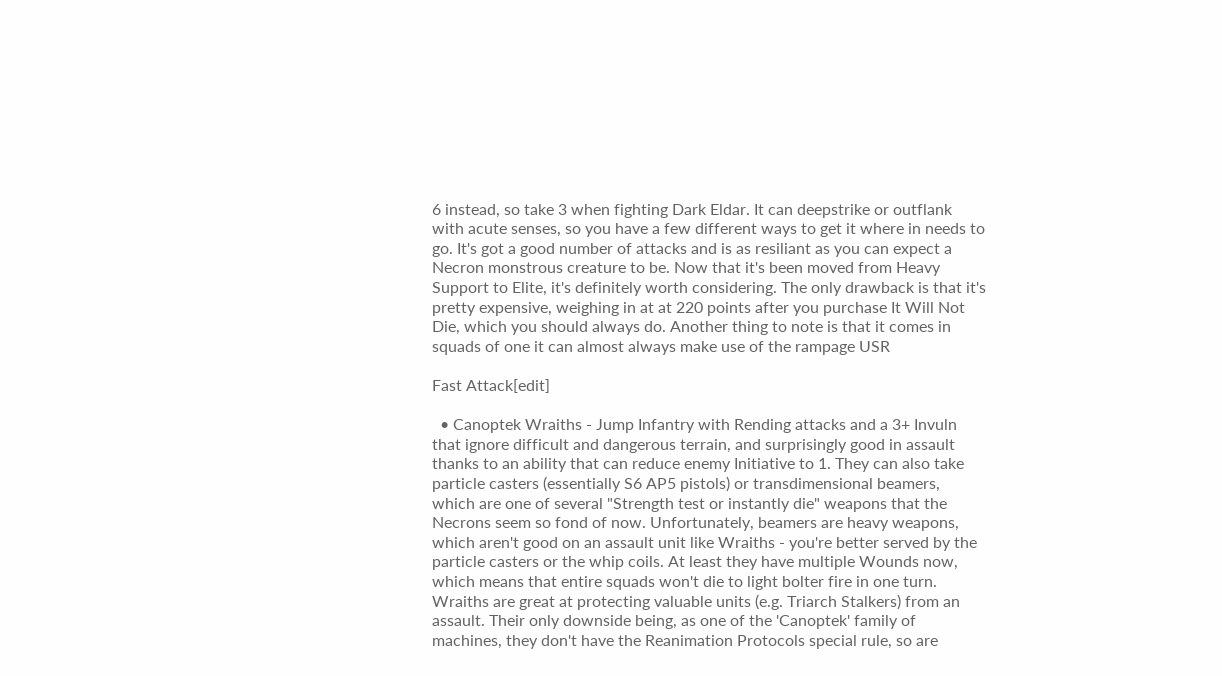6 instead, so take 3 when fighting Dark Eldar. It can deepstrike or outflank with acute senses, so you have a few different ways to get it where in needs to go. It's got a good number of attacks and is as resiliant as you can expect a Necron monstrous creature to be. Now that it's been moved from Heavy Support to Elite, it's definitely worth considering. The only drawback is that it's pretty expensive, weighing in at at 220 points after you purchase It Will Not Die, which you should always do. Another thing to note is that it comes in squads of one it can almost always make use of the rampage USR

Fast Attack[edit]

  • Canoptek Wraiths - Jump Infantry with Rending attacks and a 3+ Invuln that ignore difficult and dangerous terrain, and surprisingly good in assault thanks to an ability that can reduce enemy Initiative to 1. They can also take particle casters (essentially S6 AP5 pistols) or transdimensional beamers, which are one of several "Strength test or instantly die" weapons that the Necrons seem so fond of now. Unfortunately, beamers are heavy weapons, which aren't good on an assault unit like Wraiths - you're better served by the particle casters or the whip coils. At least they have multiple Wounds now, which means that entire squads won't die to light bolter fire in one turn. Wraiths are great at protecting valuable units (e.g. Triarch Stalkers) from an assault. Their only downside being, as one of the 'Canoptek' family of machines, they don't have the Reanimation Protocols special rule, so are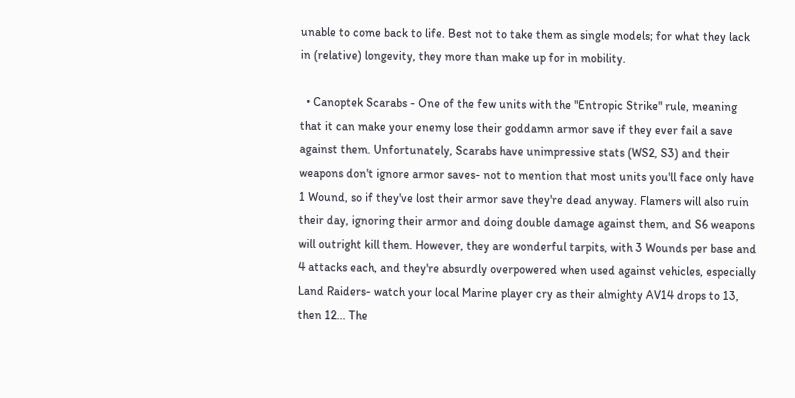unable to come back to life. Best not to take them as single models; for what they lack in (relative) longevity, they more than make up for in mobility.

  • Canoptek Scarabs - One of the few units with the "Entropic Strike" rule, meaning that it can make your enemy lose their goddamn armor save if they ever fail a save against them. Unfortunately, Scarabs have unimpressive stats (WS2, S3) and their weapons don't ignore armor saves- not to mention that most units you'll face only have 1 Wound, so if they've lost their armor save they're dead anyway. Flamers will also ruin their day, ignoring their armor and doing double damage against them, and S6 weapons will outright kill them. However, they are wonderful tarpits, with 3 Wounds per base and 4 attacks each, and they're absurdly overpowered when used against vehicles, especially Land Raiders- watch your local Marine player cry as their almighty AV14 drops to 13, then 12... The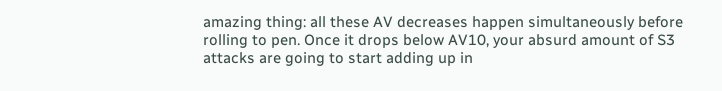amazing thing: all these AV decreases happen simultaneously before rolling to pen. Once it drops below AV10, your absurd amount of S3 attacks are going to start adding up in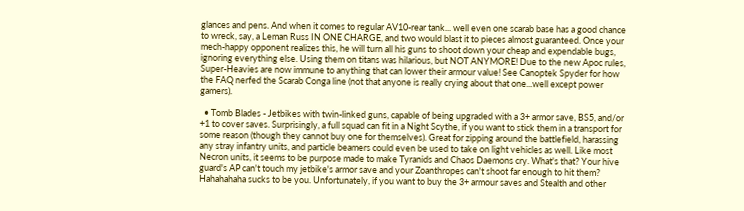glances and pens. And when it comes to regular AV10-rear tank... well even one scarab base has a good chance to wreck, say, a Leman Russ IN ONE CHARGE, and two would blast it to pieces almost guaranteed. Once your mech-happy opponent realizes this, he will turn all his guns to shoot down your cheap and expendable bugs, ignoring everything else. Using them on titans was hilarious, but NOT ANYMORE! Due to the new Apoc rules, Super-Heavies are now immune to anything that can lower their armour value! See Canoptek Spyder for how the FAQ nerfed the Scarab Conga line (not that anyone is really crying about that one...well except power gamers).

  • Tomb Blades - Jetbikes with twin-linked guns, capable of being upgraded with a 3+ armor save, BS5, and/or +1 to cover saves. Surprisingly, a full squad can fit in a Night Scythe, if you want to stick them in a transport for some reason (though they cannot buy one for themselves). Great for zipping around the battlefield, harassing any stray infantry units, and particle beamers could even be used to take on light vehicles as well. Like most Necron units, it seems to be purpose made to make Tyranids and Chaos Daemons cry. What's that? Your hive guard's AP can't touch my jetbike's armor save and your Zoanthropes can't shoot far enough to hit them? Hahahahaha sucks to be you. Unfortunately, if you want to buy the 3+ armour saves and Stealth and other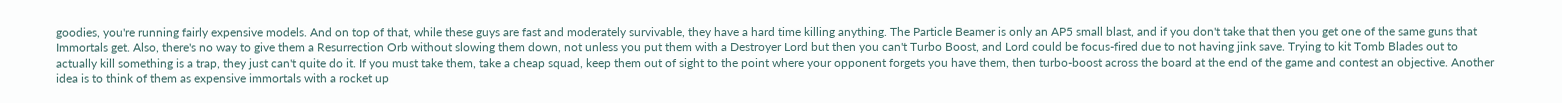goodies, you're running fairly expensive models. And on top of that, while these guys are fast and moderately survivable, they have a hard time killing anything. The Particle Beamer is only an AP5 small blast, and if you don't take that then you get one of the same guns that Immortals get. Also, there's no way to give them a Resurrection Orb without slowing them down, not unless you put them with a Destroyer Lord but then you can't Turbo Boost, and Lord could be focus-fired due to not having jink save. Trying to kit Tomb Blades out to actually kill something is a trap, they just can't quite do it. If you must take them, take a cheap squad, keep them out of sight to the point where your opponent forgets you have them, then turbo-boost across the board at the end of the game and contest an objective. Another idea is to think of them as expensive immortals with a rocket up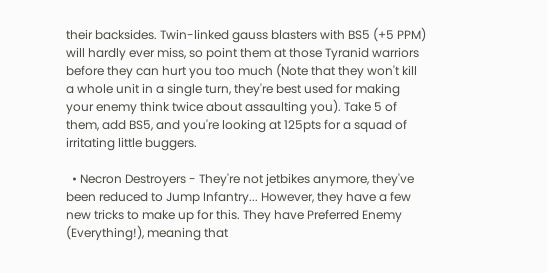their backsides. Twin-linked gauss blasters with BS5 (+5 PPM) will hardly ever miss, so point them at those Tyranid warriors before they can hurt you too much (Note that they won't kill a whole unit in a single turn, they're best used for making your enemy think twice about assaulting you). Take 5 of them, add BS5, and you're looking at 125pts for a squad of irritating little buggers.

  • Necron Destroyers - They're not jetbikes anymore, they've been reduced to Jump Infantry... However, they have a few new tricks to make up for this. They have Preferred Enemy (Everything!), meaning that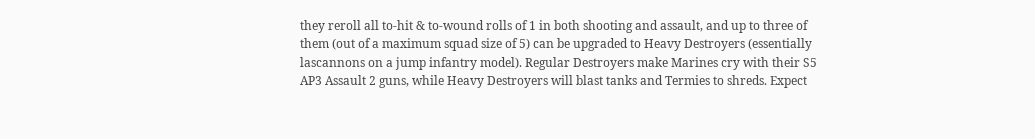they reroll all to-hit & to-wound rolls of 1 in both shooting and assault, and up to three of them (out of a maximum squad size of 5) can be upgraded to Heavy Destroyers (essentially lascannons on a jump infantry model). Regular Destroyers make Marines cry with their S5 AP3 Assault 2 guns, while Heavy Destroyers will blast tanks and Termies to shreds. Expect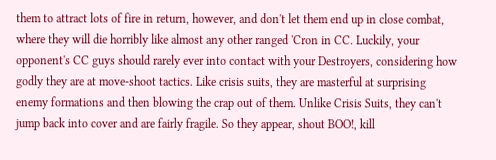them to attract lots of fire in return, however, and don't let them end up in close combat, where they will die horribly like almost any other ranged 'Cron in CC. Luckily, your opponent's CC guys should rarely ever into contact with your Destroyers, considering how godly they are at move-shoot tactics. Like crisis suits, they are masterful at surprising enemy formations and then blowing the crap out of them. Unlike Crisis Suits, they can't jump back into cover and are fairly fragile. So they appear, shout BOO!, kill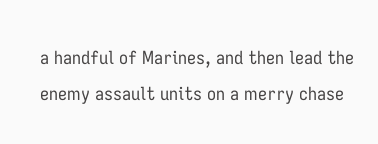a handful of Marines, and then lead the enemy assault units on a merry chase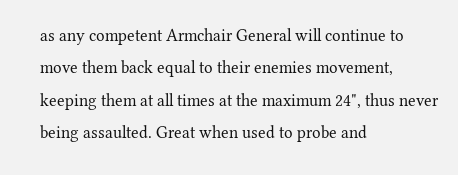as any competent Armchair General will continue to move them back equal to their enemies movement, keeping them at all times at the maximum 24", thus never being assaulted. Great when used to probe and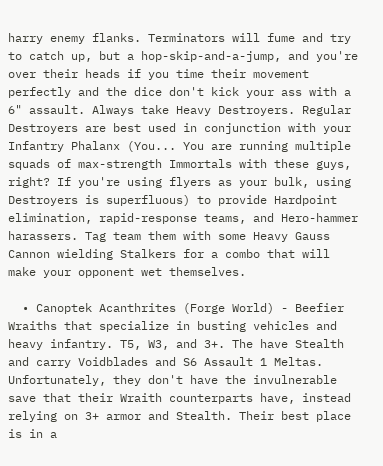harry enemy flanks. Terminators will fume and try to catch up, but a hop-skip-and-a-jump, and you're over their heads if you time their movement perfectly and the dice don't kick your ass with a 6" assault. Always take Heavy Destroyers. Regular Destroyers are best used in conjunction with your Infantry Phalanx (You... You are running multiple squads of max-strength Immortals with these guys, right? If you're using flyers as your bulk, using Destroyers is superfluous) to provide Hardpoint elimination, rapid-response teams, and Hero-hammer harassers. Tag team them with some Heavy Gauss Cannon wielding Stalkers for a combo that will make your opponent wet themselves.

  • Canoptek Acanthrites (Forge World) - Beefier Wraiths that specialize in busting vehicles and heavy infantry. T5, W3, and 3+. The have Stealth and carry Voidblades and S6 Assault 1 Meltas. Unfortunately, they don't have the invulnerable save that their Wraith counterparts have, instead relying on 3+ armor and Stealth. Their best place is in a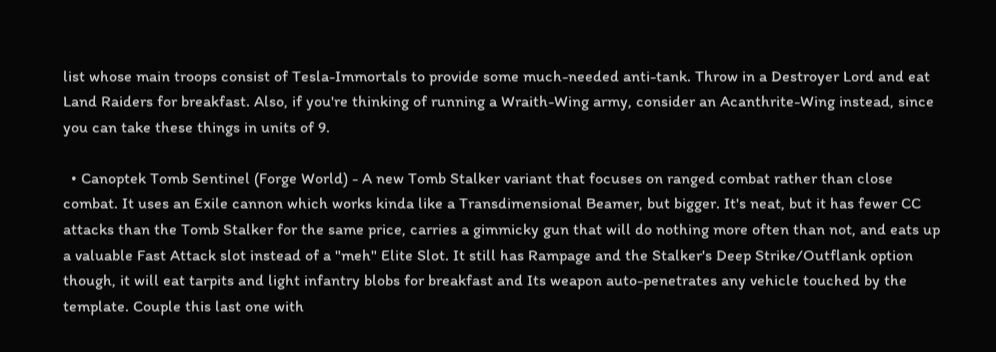list whose main troops consist of Tesla-Immortals to provide some much-needed anti-tank. Throw in a Destroyer Lord and eat Land Raiders for breakfast. Also, if you're thinking of running a Wraith-Wing army, consider an Acanthrite-Wing instead, since you can take these things in units of 9.

  • Canoptek Tomb Sentinel (Forge World) - A new Tomb Stalker variant that focuses on ranged combat rather than close combat. It uses an Exile cannon which works kinda like a Transdimensional Beamer, but bigger. It's neat, but it has fewer CC attacks than the Tomb Stalker for the same price, carries a gimmicky gun that will do nothing more often than not, and eats up a valuable Fast Attack slot instead of a "meh" Elite Slot. It still has Rampage and the Stalker's Deep Strike/Outflank option though, it will eat tarpits and light infantry blobs for breakfast and Its weapon auto-penetrates any vehicle touched by the template. Couple this last one with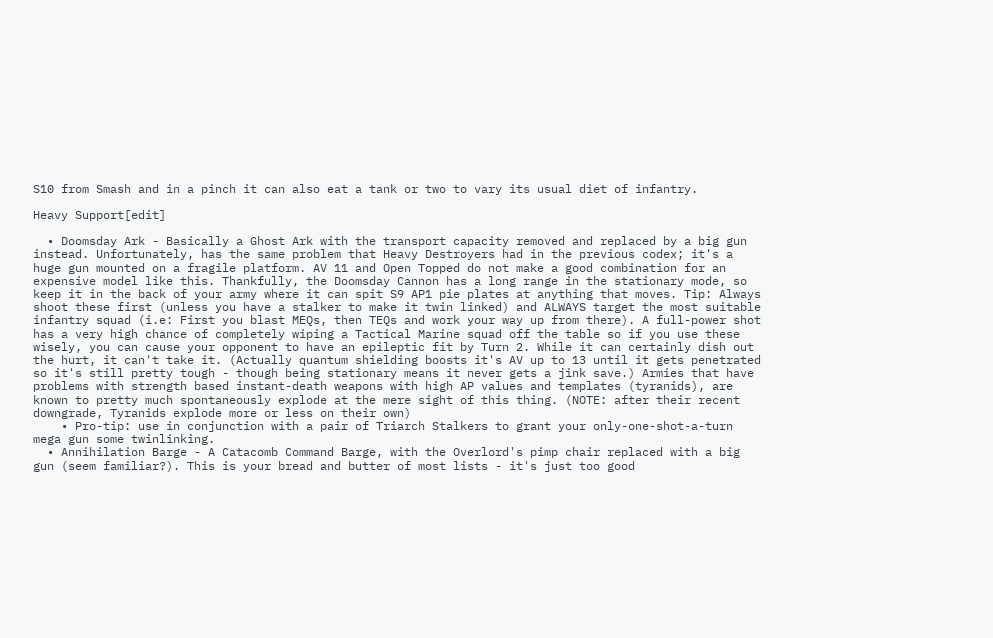S10 from Smash and in a pinch it can also eat a tank or two to vary its usual diet of infantry.

Heavy Support[edit]

  • Doomsday Ark - Basically a Ghost Ark with the transport capacity removed and replaced by a big gun instead. Unfortunately, has the same problem that Heavy Destroyers had in the previous codex; it's a huge gun mounted on a fragile platform. AV 11 and Open Topped do not make a good combination for an expensive model like this. Thankfully, the Doomsday Cannon has a long range in the stationary mode, so keep it in the back of your army where it can spit S9 AP1 pie plates at anything that moves. Tip: Always shoot these first (unless you have a stalker to make it twin linked) and ALWAYS target the most suitable infantry squad (i.e: First you blast MEQs, then TEQs and work your way up from there). A full-power shot has a very high chance of completely wiping a Tactical Marine squad off the table so if you use these wisely, you can cause your opponent to have an epileptic fit by Turn 2. While it can certainly dish out the hurt, it can't take it. (Actually quantum shielding boosts it's AV up to 13 until it gets penetrated so it's still pretty tough - though being stationary means it never gets a jink save.) Armies that have problems with strength based instant-death weapons with high AP values and templates (tyranids), are known to pretty much spontaneously explode at the mere sight of this thing. (NOTE: after their recent downgrade, Tyranids explode more or less on their own)
    • Pro-tip: use in conjunction with a pair of Triarch Stalkers to grant your only-one-shot-a-turn mega gun some twinlinking.
  • Annihilation Barge - A Catacomb Command Barge, with the Overlord's pimp chair replaced with a big gun (seem familiar?). This is your bread and butter of most lists - it's just too good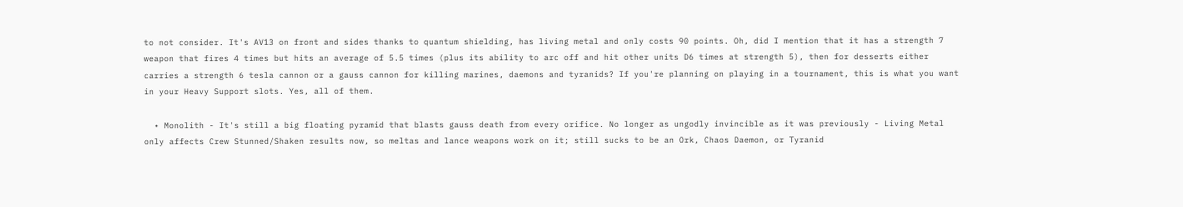to not consider. It's AV13 on front and sides thanks to quantum shielding, has living metal and only costs 90 points. Oh, did I mention that it has a strength 7 weapon that fires 4 times but hits an average of 5.5 times (plus its ability to arc off and hit other units D6 times at strength 5), then for desserts either carries a strength 6 tesla cannon or a gauss cannon for killing marines, daemons and tyranids? If you're planning on playing in a tournament, this is what you want in your Heavy Support slots. Yes, all of them.

  • Monolith - It's still a big floating pyramid that blasts gauss death from every orifice. No longer as ungodly invincible as it was previously - Living Metal only affects Crew Stunned/Shaken results now, so meltas and lance weapons work on it; still sucks to be an Ork, Chaos Daemon, or Tyranid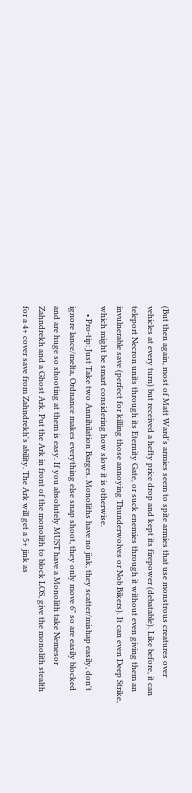(But then again, most of Matt Ward's armies seem to spite armies that use monstrous creatures over vehicles at every turn) but received a hefty price drop and kept its firepower (debatable). Like before, it can teleport Necron units through its Eternity Gate, or suck enemies through it without even giving them an invulnerable save (perfect for killing those annoying Thunderwolves or Nob Bikers). It can even Deep Strike, which might be smart considering how slow it is otherwise.
    • Pro-tip: Just Take two Annihilation Barges. Monoliths have no jink, they scatter/mishap easily, don't ignore lance/melta, Ordnance makes everything else snap shoot, they only move 6" so are easily blocked and are huge so shooting at them is easy. If you absolutely MUST have a Monolith take Nemesor Zahndrekh and a Ghost Ark. Put the Ark in front of the monolith to block LOS, give the monolith stealth for a 4+ cover save from Zahndrekh's ability. The Ark will get a 5+ jink as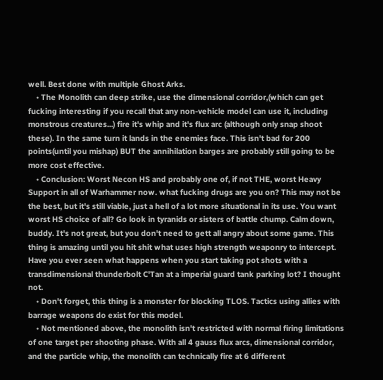well. Best done with multiple Ghost Arks.
    • The Monolith can deep strike, use the dimensional corridor,(which can get fucking interesting if you recall that any non-vehicle model can use it, including monstrous creatures...) fire it's whip and it's flux arc (although only snap shoot these). In the same turn it lands in the enemies face. This isn't bad for 200 points(until you mishap) BUT the annihilation barges are probably still going to be more cost effective.
    • Conclusion: Worst Necon HS and probably one of, if not THE, worst Heavy Support in all of Warhammer now. what fucking drugs are you on? This may not be the best, but it's still viable, just a hell of a lot more situational in its use. You want worst HS choice of all? Go look in tyranids or sisters of battle chump. Calm down, buddy. It's not great, but you don't need to gett all angry about some game. This thing is amazing until you hit shit what uses high strength weaponry to intercept. Have you ever seen what happens when you start taking pot shots with a transdimensional thunderbolt C'Tan at a imperial guard tank parking lot? I thought not.
    • Don't forget, this thing is a monster for blocking TLOS. Tactics using allies with barrage weapons do exist for this model.
    • Not mentioned above, the monolith isn't restricted with normal firing limitations of one target per shooting phase. With all 4 gauss flux arcs, dimensional corridor, and the particle whip, the monolith can technically fire at 6 different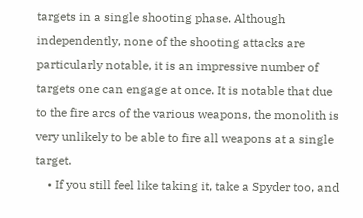targets in a single shooting phase. Although independently, none of the shooting attacks are particularly notable, it is an impressive number of targets one can engage at once. It is notable that due to the fire arcs of the various weapons, the monolith is very unlikely to be able to fire all weapons at a single target.
    • If you still feel like taking it, take a Spyder too, and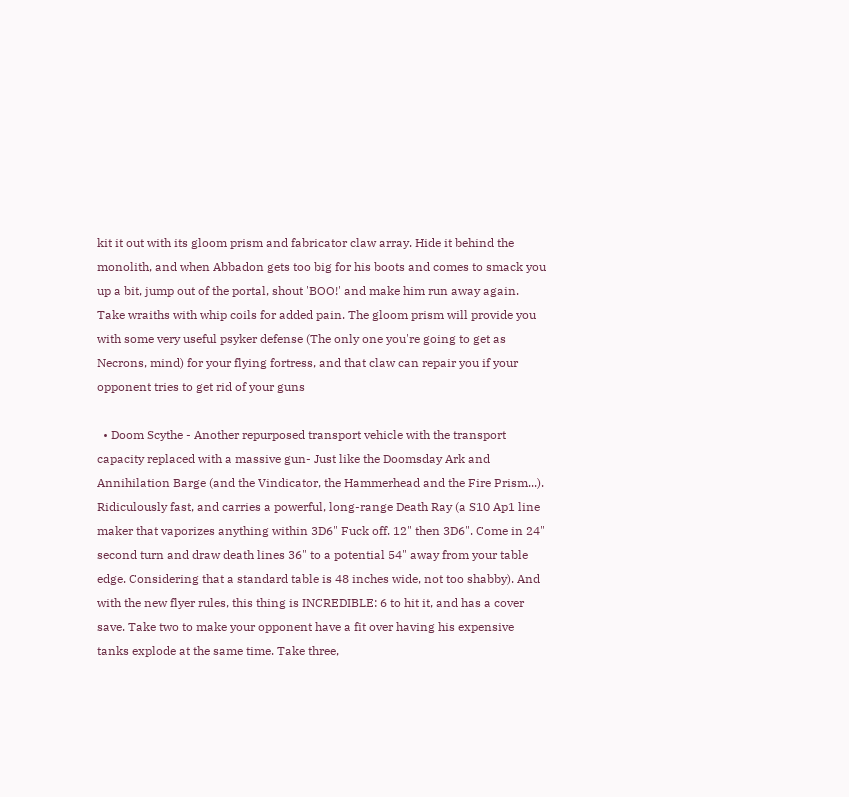kit it out with its gloom prism and fabricator claw array. Hide it behind the monolith, and when Abbadon gets too big for his boots and comes to smack you up a bit, jump out of the portal, shout 'BOO!' and make him run away again. Take wraiths with whip coils for added pain. The gloom prism will provide you with some very useful psyker defense (The only one you're going to get as Necrons, mind) for your flying fortress, and that claw can repair you if your opponent tries to get rid of your guns

  • Doom Scythe - Another repurposed transport vehicle with the transport capacity replaced with a massive gun- Just like the Doomsday Ark and Annihilation Barge (and the Vindicator, the Hammerhead and the Fire Prism...). Ridiculously fast, and carries a powerful, long-range Death Ray (a S10 Ap1 line maker that vaporizes anything within 3D6" Fuck off. 12" then 3D6". Come in 24" second turn and draw death lines 36" to a potential 54" away from your table edge. Considering that a standard table is 48 inches wide, not too shabby). And with the new flyer rules, this thing is INCREDIBLE: 6 to hit it, and has a cover save. Take two to make your opponent have a fit over having his expensive tanks explode at the same time. Take three,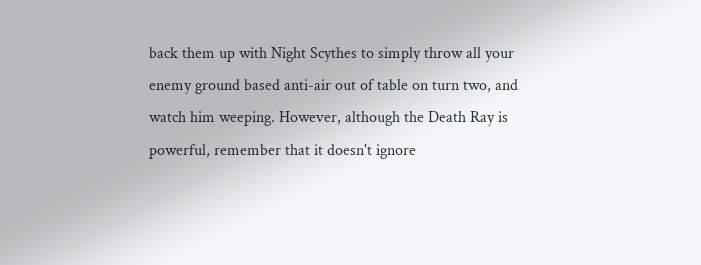back them up with Night Scythes to simply throw all your enemy ground based anti-air out of table on turn two, and watch him weeping. However, although the Death Ray is powerful, remember that it doesn't ignore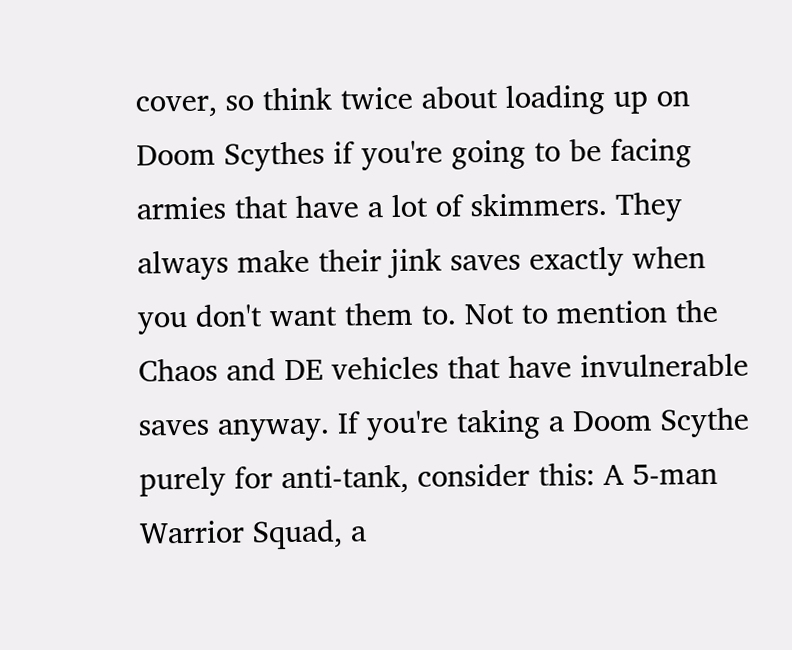cover, so think twice about loading up on Doom Scythes if you're going to be facing armies that have a lot of skimmers. They always make their jink saves exactly when you don't want them to. Not to mention the Chaos and DE vehicles that have invulnerable saves anyway. If you're taking a Doom Scythe purely for anti-tank, consider this: A 5-man Warrior Squad, a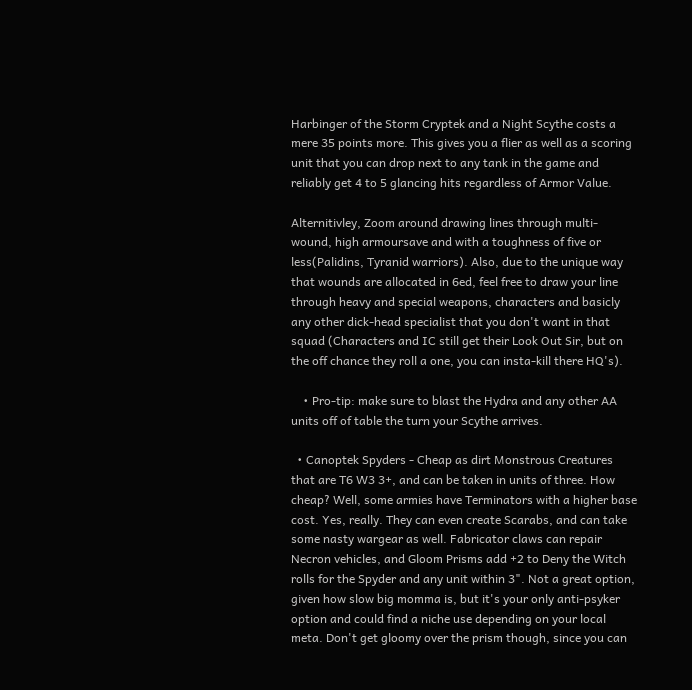Harbinger of the Storm Cryptek and a Night Scythe costs a mere 35 points more. This gives you a flier as well as a scoring unit that you can drop next to any tank in the game and reliably get 4 to 5 glancing hits regardless of Armor Value.

Alternitivley, Zoom around drawing lines through multi-wound, high armoursave and with a toughness of five or less(Palidins, Tyranid warriors). Also, due to the unique way that wounds are allocated in 6ed, feel free to draw your line through heavy and special weapons, characters and basicly any other dick-head specialist that you don't want in that squad (Characters and IC still get their Look Out Sir, but on the off chance they roll a one, you can insta-kill there HQ's).

    • Pro-tip: make sure to blast the Hydra and any other AA units off of table the turn your Scythe arrives.

  • Canoptek Spyders - Cheap as dirt Monstrous Creatures that are T6 W3 3+, and can be taken in units of three. How cheap? Well, some armies have Terminators with a higher base cost. Yes, really. They can even create Scarabs, and can take some nasty wargear as well. Fabricator claws can repair Necron vehicles, and Gloom Prisms add +2 to Deny the Witch rolls for the Spyder and any unit within 3". Not a great option, given how slow big momma is, but it's your only anti-psyker option and could find a niche use depending on your local meta. Don't get gloomy over the prism though, since you can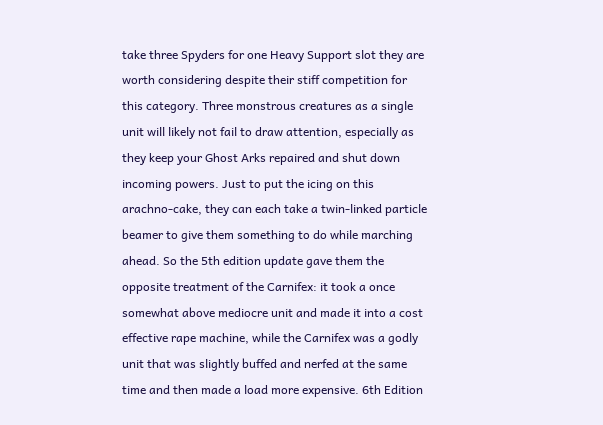take three Spyders for one Heavy Support slot they are worth considering despite their stiff competition for this category. Three monstrous creatures as a single unit will likely not fail to draw attention, especially as they keep your Ghost Arks repaired and shut down incoming powers. Just to put the icing on this arachno-cake, they can each take a twin-linked particle beamer to give them something to do while marching ahead. So the 5th edition update gave them the opposite treatment of the Carnifex: it took a once somewhat above mediocre unit and made it into a cost effective rape machine, while the Carnifex was a godly unit that was slightly buffed and nerfed at the same time and then made a load more expensive. 6th Edition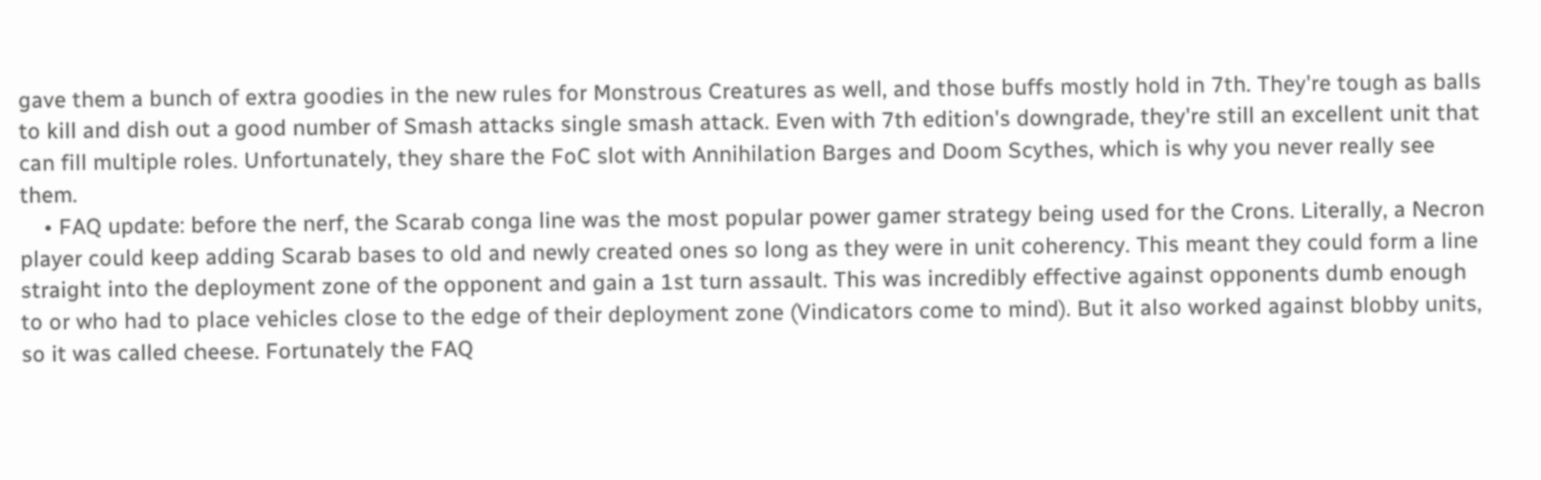gave them a bunch of extra goodies in the new rules for Monstrous Creatures as well, and those buffs mostly hold in 7th. They're tough as balls to kill and dish out a good number of Smash attacks single smash attack. Even with 7th edition's downgrade, they're still an excellent unit that can fill multiple roles. Unfortunately, they share the FoC slot with Annihilation Barges and Doom Scythes, which is why you never really see them.
    • FAQ update: before the nerf, the Scarab conga line was the most popular power gamer strategy being used for the Crons. Literally, a Necron player could keep adding Scarab bases to old and newly created ones so long as they were in unit coherency. This meant they could form a line straight into the deployment zone of the opponent and gain a 1st turn assault. This was incredibly effective against opponents dumb enough to or who had to place vehicles close to the edge of their deployment zone (Vindicators come to mind). But it also worked against blobby units, so it was called cheese. Fortunately the FAQ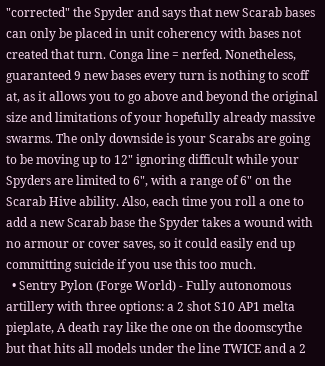"corrected" the Spyder and says that new Scarab bases can only be placed in unit coherency with bases not created that turn. Conga line = nerfed. Nonetheless, guaranteed 9 new bases every turn is nothing to scoff at, as it allows you to go above and beyond the original size and limitations of your hopefully already massive swarms. The only downside is your Scarabs are going to be moving up to 12" ignoring difficult while your Spyders are limited to 6", with a range of 6" on the Scarab Hive ability. Also, each time you roll a one to add a new Scarab base the Spyder takes a wound with no armour or cover saves, so it could easily end up committing suicide if you use this too much.
  • Sentry Pylon (Forge World) - Fully autonomous artillery with three options: a 2 shot S10 AP1 melta pieplate, A death ray like the one on the doomscythe but that hits all models under the line TWICE and a 2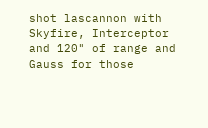shot lascannon with Skyfire, Interceptor and 120" of range and Gauss for those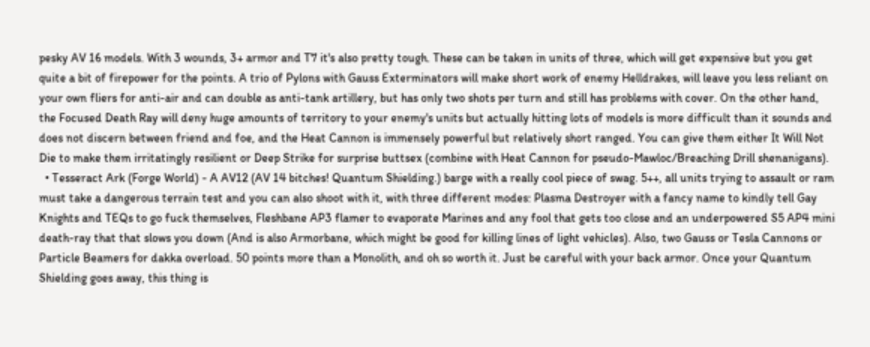pesky AV 16 models. With 3 wounds, 3+ armor and T7 it's also pretty tough. These can be taken in units of three, which will get expensive but you get quite a bit of firepower for the points. A trio of Pylons with Gauss Exterminators will make short work of enemy Helldrakes, will leave you less reliant on your own fliers for anti-air and can double as anti-tank artillery, but has only two shots per turn and still has problems with cover. On the other hand, the Focused Death Ray will deny huge amounts of territory to your enemy's units but actually hitting lots of models is more difficult than it sounds and does not discern between friend and foe, and the Heat Cannon is immensely powerful but relatively short ranged. You can give them either It Will Not Die to make them irritatingly resilient or Deep Strike for surprise buttsex (combine with Heat Cannon for pseudo-Mawloc/Breaching Drill shenanigans).
  • Tesseract Ark (Forge World) - A AV12 (AV 14 bitches! Quantum Shielding.) barge with a really cool piece of swag. 5++, all units trying to assault or ram must take a dangerous terrain test and you can also shoot with it, with three different modes: Plasma Destroyer with a fancy name to kindly tell Gay Knights and TEQs to go fuck themselves, Fleshbane AP3 flamer to evaporate Marines and any fool that gets too close and an underpowered S5 AP4 mini death-ray that that slows you down (And is also Armorbane, which might be good for killing lines of light vehicles). Also, two Gauss or Tesla Cannons or Particle Beamers for dakka overload. 50 points more than a Monolith, and oh so worth it. Just be careful with your back armor. Once your Quantum Shielding goes away, this thing is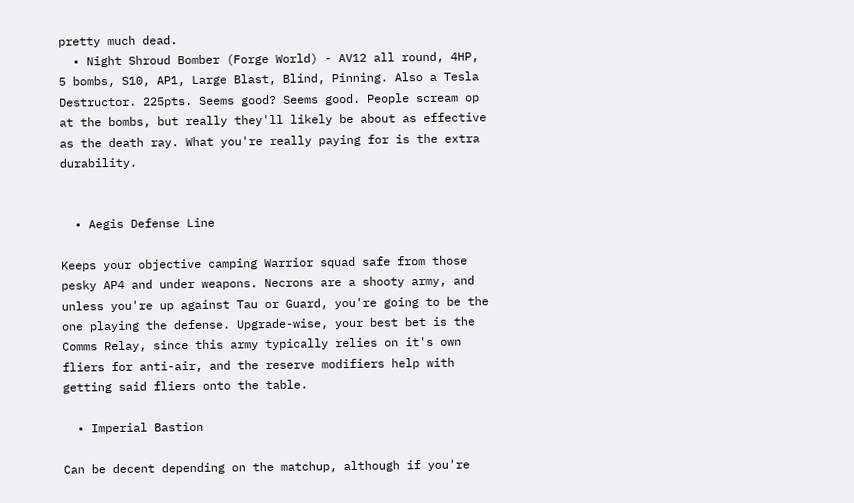pretty much dead.
  • Night Shroud Bomber (Forge World) - AV12 all round, 4HP, 5 bombs, S10, AP1, Large Blast, Blind, Pinning. Also a Tesla Destructor. 225pts. Seems good? Seems good. People scream op at the bombs, but really they'll likely be about as effective as the death ray. What you're really paying for is the extra durability.


  • Aegis Defense Line

Keeps your objective camping Warrior squad safe from those pesky AP4 and under weapons. Necrons are a shooty army, and unless you're up against Tau or Guard, you're going to be the one playing the defense. Upgrade-wise, your best bet is the Comms Relay, since this army typically relies on it's own fliers for anti-air, and the reserve modifiers help with getting said fliers onto the table.

  • Imperial Bastion

Can be decent depending on the matchup, although if you're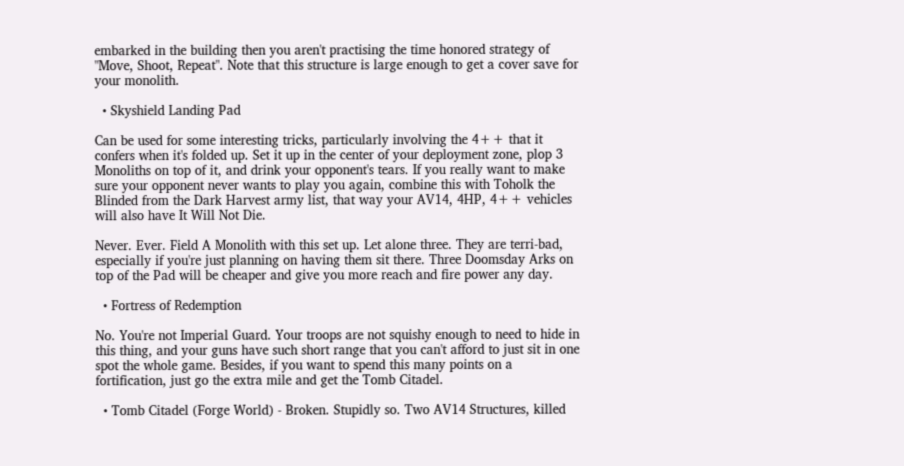embarked in the building then you aren't practising the time honored strategy of "Move, Shoot, Repeat". Note that this structure is large enough to get a cover save for your monolith.

  • Skyshield Landing Pad

Can be used for some interesting tricks, particularly involving the 4++ that it confers when it's folded up. Set it up in the center of your deployment zone, plop 3 Monoliths on top of it, and drink your opponent's tears. If you really want to make sure your opponent never wants to play you again, combine this with Toholk the Blinded from the Dark Harvest army list, that way your AV14, 4HP, 4++ vehicles will also have It Will Not Die.

Never. Ever. Field A Monolith with this set up. Let alone three. They are terri-bad, especially if you're just planning on having them sit there. Three Doomsday Arks on top of the Pad will be cheaper and give you more reach and fire power any day.

  • Fortress of Redemption

No. You're not Imperial Guard. Your troops are not squishy enough to need to hide in this thing, and your guns have such short range that you can't afford to just sit in one spot the whole game. Besides, if you want to spend this many points on a fortification, just go the extra mile and get the Tomb Citadel.

  • Tomb Citadel (Forge World) - Broken. Stupidly so. Two AV14 Structures, killed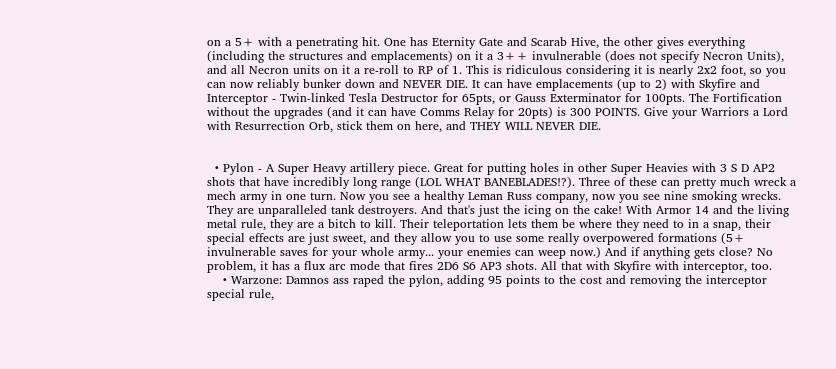on a 5+ with a penetrating hit. One has Eternity Gate and Scarab Hive, the other gives everything (including the structures and emplacements) on it a 3++ invulnerable (does not specify Necron Units), and all Necron units on it a re-roll to RP of 1. This is ridiculous considering it is nearly 2x2 foot, so you can now reliably bunker down and NEVER DIE. It can have emplacements (up to 2) with Skyfire and Interceptor - Twin-linked Tesla Destructor for 65pts, or Gauss Exterminator for 100pts. The Fortification without the upgrades (and it can have Comms Relay for 20pts) is 300 POINTS. Give your Warriors a Lord with Resurrection Orb, stick them on here, and THEY WILL NEVER DIE.


  • Pylon - A Super Heavy artillery piece. Great for putting holes in other Super Heavies with 3 S D AP2 shots that have incredibly long range (LOL WHAT BANEBLADES!?). Three of these can pretty much wreck a mech army in one turn. Now you see a healthy Leman Russ company, now you see nine smoking wrecks. They are unparalleled tank destroyers. And that's just the icing on the cake! With Armor 14 and the living metal rule, they are a bitch to kill. Their teleportation lets them be where they need to in a snap, their special effects are just sweet, and they allow you to use some really overpowered formations (5+ invulnerable saves for your whole army... your enemies can weep now.) And if anything gets close? No problem, it has a flux arc mode that fires 2D6 S6 AP3 shots. All that with Skyfire with interceptor, too.
    • Warzone: Damnos ass raped the pylon, adding 95 points to the cost and removing the interceptor special rule,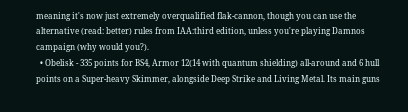meaning it's now just extremely overqualified flak-cannon, though you can use the alternative (read: better) rules from IAA:third edition, unless you're playing Damnos campaign (why would you?).
  • Obelisk - 335 points for BS4, Armor 12(14 with quantum shielding) all-around and 6 hull points on a Super-heavy Skimmer, alongside Deep Strike and Living Metal. Its main guns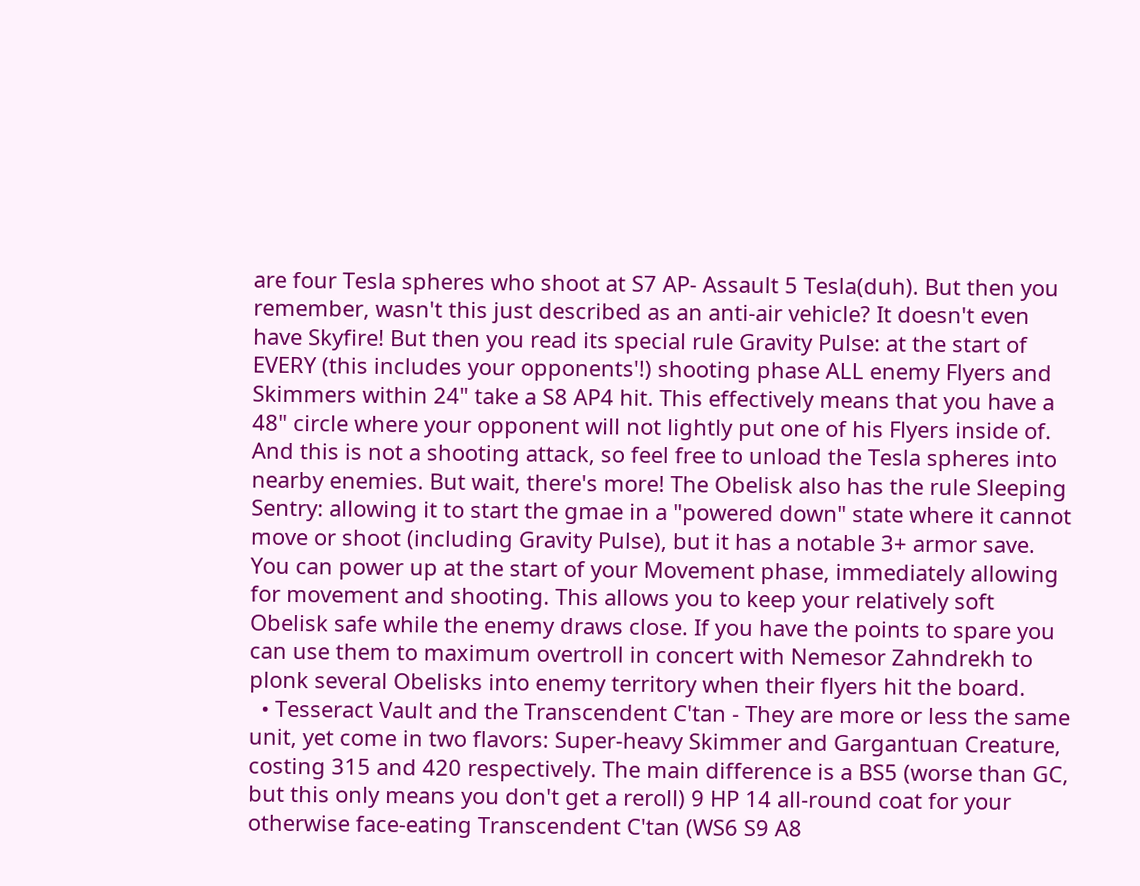are four Tesla spheres who shoot at S7 AP- Assault 5 Tesla(duh). But then you remember, wasn't this just described as an anti-air vehicle? It doesn't even have Skyfire! But then you read its special rule Gravity Pulse: at the start of EVERY (this includes your opponents'!) shooting phase ALL enemy Flyers and Skimmers within 24" take a S8 AP4 hit. This effectively means that you have a 48" circle where your opponent will not lightly put one of his Flyers inside of. And this is not a shooting attack, so feel free to unload the Tesla spheres into nearby enemies. But wait, there's more! The Obelisk also has the rule Sleeping Sentry: allowing it to start the gmae in a "powered down" state where it cannot move or shoot (including Gravity Pulse), but it has a notable 3+ armor save. You can power up at the start of your Movement phase, immediately allowing for movement and shooting. This allows you to keep your relatively soft Obelisk safe while the enemy draws close. If you have the points to spare you can use them to maximum overtroll in concert with Nemesor Zahndrekh to plonk several Obelisks into enemy territory when their flyers hit the board.
  • Tesseract Vault and the Transcendent C'tan - They are more or less the same unit, yet come in two flavors: Super-heavy Skimmer and Gargantuan Creature, costing 315 and 420 respectively. The main difference is a BS5 (worse than GC, but this only means you don't get a reroll) 9 HP 14 all-round coat for your otherwise face-eating Transcendent C'tan (WS6 S9 A8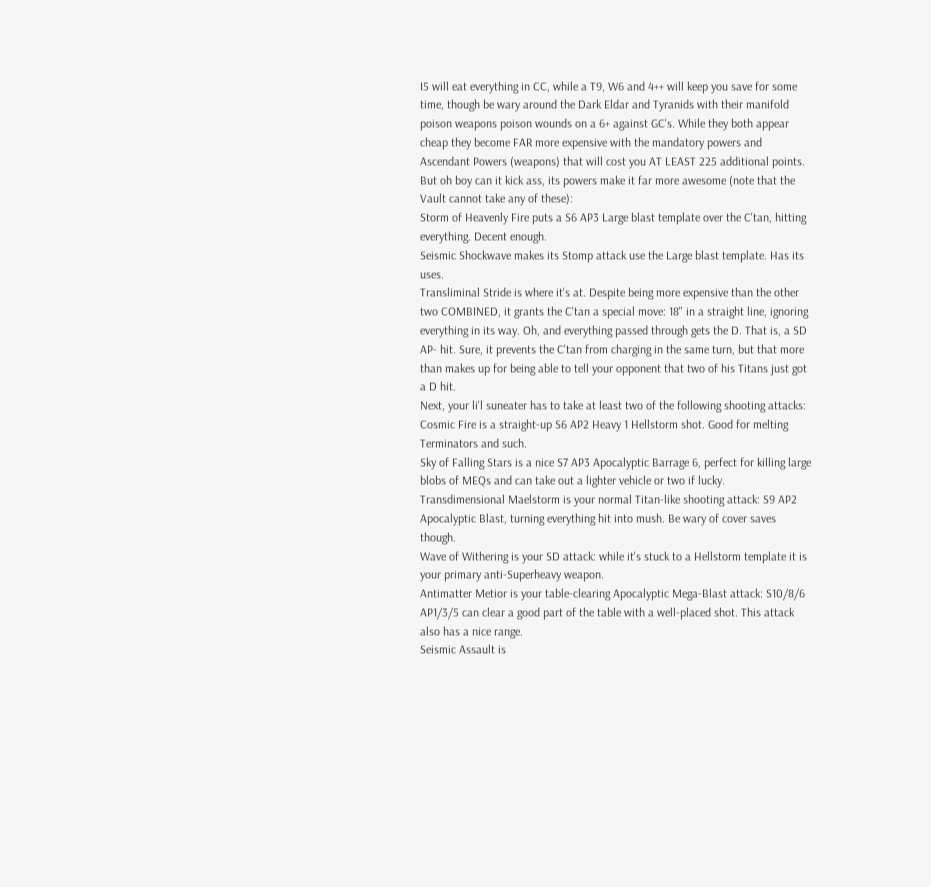I5 will eat everything in CC, while a T9, W6 and 4++ will keep you save for some time, though be wary around the Dark Eldar and Tyranids with their manifold poison weapons poison wounds on a 6+ against GC's. While they both appear cheap they become FAR more expensive with the mandatory powers and Ascendant Powers (weapons) that will cost you AT LEAST 225 additional points. But oh boy can it kick ass, its powers make it far more awesome (note that the Vault cannot take any of these):
Storm of Heavenly Fire puts a S6 AP3 Large blast template over the C'tan, hitting everything. Decent enough.
Seismic Shockwave makes its Stomp attack use the Large blast template. Has its uses.
Transliminal Stride is where it's at. Despite being more expensive than the other two COMBINED, it grants the C'tan a special move: 18" in a straight line, ignoring everything in its way. Oh, and everything passed through gets the D. That is, a SD AP- hit. Sure, it prevents the C'tan from charging in the same turn, but that more than makes up for being able to tell your opponent that two of his Titans just got a D hit.
Next, your li'l suneater has to take at least two of the following shooting attacks:
Cosmic Fire is a straight-up S6 AP2 Heavy 1 Hellstorm shot. Good for melting Terminators and such.
Sky of Falling Stars is a nice S7 AP3 Apocalyptic Barrage 6, perfect for killing large blobs of MEQs and can take out a lighter vehicle or two if lucky.
Transdimensional Maelstorm is your normal Titan-like shooting attack: S9 AP2 Apocalyptic Blast, turning everything hit into mush. Be wary of cover saves though.
Wave of Withering is your SD attack: while it's stuck to a Hellstorm template it is your primary anti-Superheavy weapon.
Antimatter Metior is your table-clearing Apocalyptic Mega-Blast attack: S10/8/6 AP1/3/5 can clear a good part of the table with a well-placed shot. This attack also has a nice range.
Seismic Assault is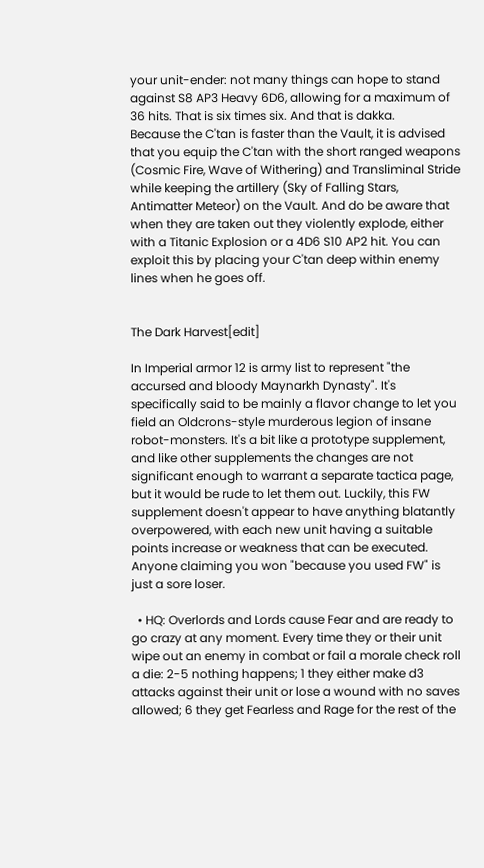your unit-ender: not many things can hope to stand against S8 AP3 Heavy 6D6, allowing for a maximum of 36 hits. That is six times six. And that is dakka.
Because the C'tan is faster than the Vault, it is advised that you equip the C'tan with the short ranged weapons (Cosmic Fire, Wave of Withering) and Transliminal Stride while keeping the artillery (Sky of Falling Stars, Antimatter Meteor) on the Vault. And do be aware that when they are taken out they violently explode, either with a Titanic Explosion or a 4D6 S10 AP2 hit. You can exploit this by placing your C'tan deep within enemy lines when he goes off.


The Dark Harvest[edit]

In Imperial armor 12 is army list to represent "the accursed and bloody Maynarkh Dynasty". It's specifically said to be mainly a flavor change to let you field an Oldcrons-style murderous legion of insane robot-monsters. It's a bit like a prototype supplement, and like other supplements the changes are not significant enough to warrant a separate tactica page, but it would be rude to let them out. Luckily, this FW supplement doesn't appear to have anything blatantly overpowered, with each new unit having a suitable points increase or weakness that can be executed. Anyone claiming you won "because you used FW" is just a sore loser.

  • HQ: Overlords and Lords cause Fear and are ready to go crazy at any moment. Every time they or their unit wipe out an enemy in combat or fail a morale check roll a die: 2-5 nothing happens; 1 they either make d3 attacks against their unit or lose a wound with no saves allowed; 6 they get Fearless and Rage for the rest of the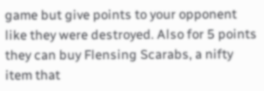game but give points to your opponent like they were destroyed. Also for 5 points they can buy Flensing Scarabs, a nifty item that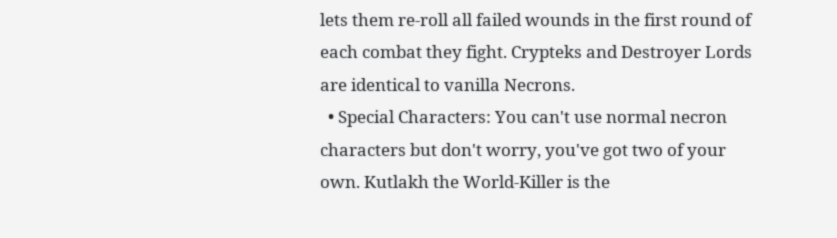lets them re-roll all failed wounds in the first round of each combat they fight. Crypteks and Destroyer Lords are identical to vanilla Necrons.
  • Special Characters: You can't use normal necron characters but don't worry, you've got two of your own. Kutlakh the World-Killer is the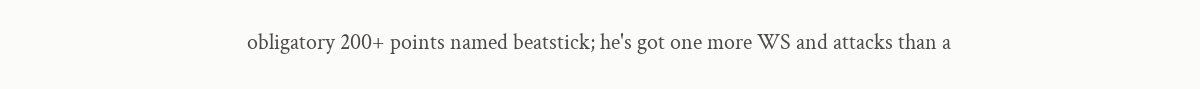obligatory 200+ points named beatstick; he's got one more WS and attacks than a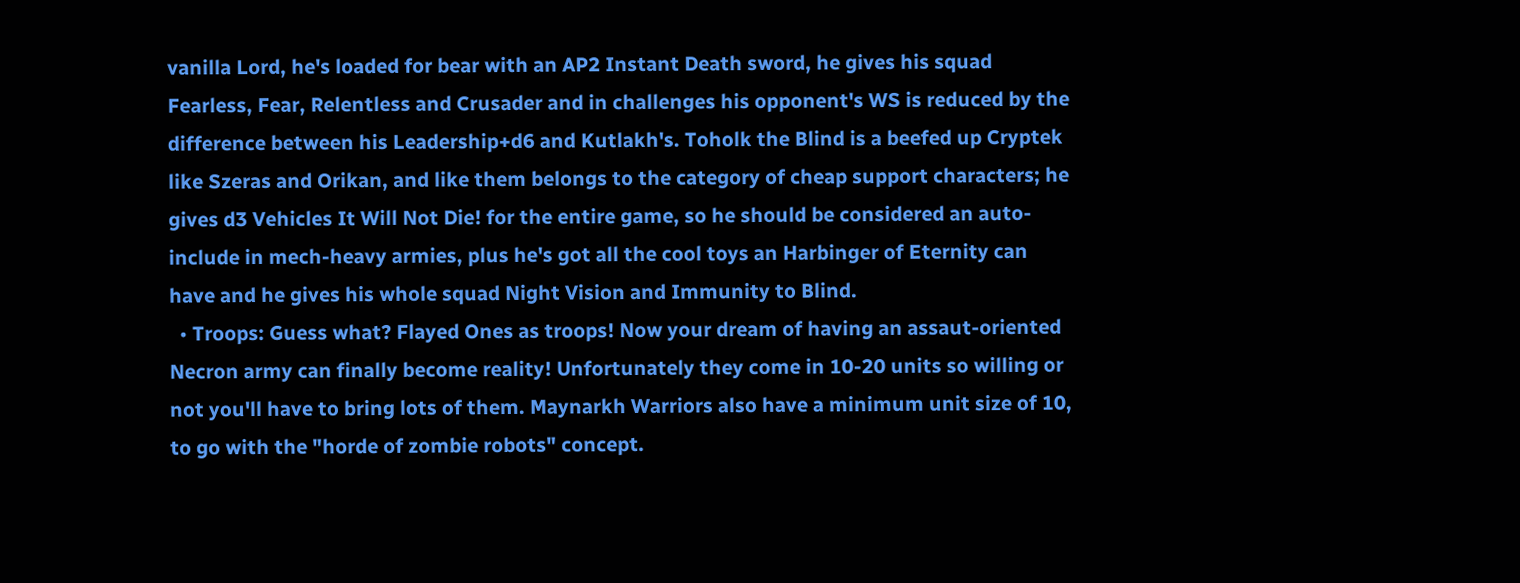vanilla Lord, he's loaded for bear with an AP2 Instant Death sword, he gives his squad Fearless, Fear, Relentless and Crusader and in challenges his opponent's WS is reduced by the difference between his Leadership+d6 and Kutlakh's. Toholk the Blind is a beefed up Cryptek like Szeras and Orikan, and like them belongs to the category of cheap support characters; he gives d3 Vehicles It Will Not Die! for the entire game, so he should be considered an auto-include in mech-heavy armies, plus he's got all the cool toys an Harbinger of Eternity can have and he gives his whole squad Night Vision and Immunity to Blind.
  • Troops: Guess what? Flayed Ones as troops! Now your dream of having an assaut-oriented Necron army can finally become reality! Unfortunately they come in 10-20 units so willing or not you'll have to bring lots of them. Maynarkh Warriors also have a minimum unit size of 10, to go with the "horde of zombie robots" concept.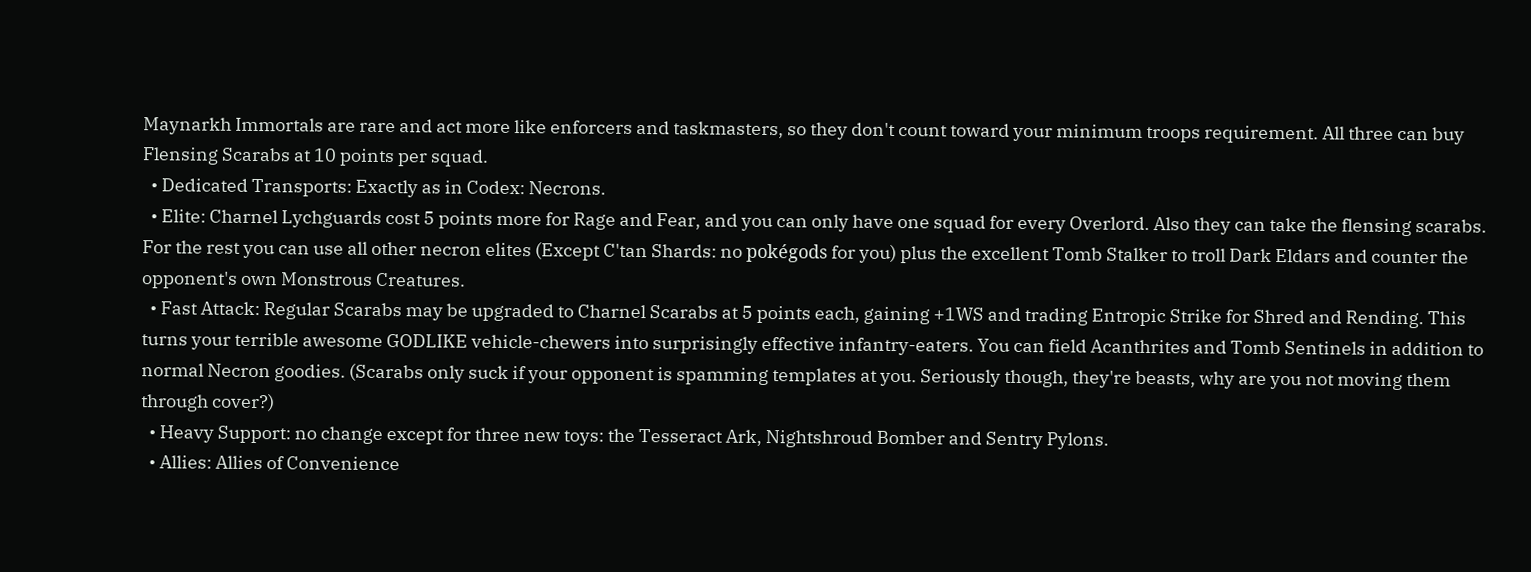Maynarkh Immortals are rare and act more like enforcers and taskmasters, so they don't count toward your minimum troops requirement. All three can buy Flensing Scarabs at 10 points per squad.
  • Dedicated Transports: Exactly as in Codex: Necrons.
  • Elite: Charnel Lychguards cost 5 points more for Rage and Fear, and you can only have one squad for every Overlord. Also they can take the flensing scarabs. For the rest you can use all other necron elites (Except C'tan Shards: no pokégods for you) plus the excellent Tomb Stalker to troll Dark Eldars and counter the opponent's own Monstrous Creatures.
  • Fast Attack: Regular Scarabs may be upgraded to Charnel Scarabs at 5 points each, gaining +1WS and trading Entropic Strike for Shred and Rending. This turns your terrible awesome GODLIKE vehicle-chewers into surprisingly effective infantry-eaters. You can field Acanthrites and Tomb Sentinels in addition to normal Necron goodies. (Scarabs only suck if your opponent is spamming templates at you. Seriously though, they're beasts, why are you not moving them through cover?)
  • Heavy Support: no change except for three new toys: the Tesseract Ark, Nightshroud Bomber and Sentry Pylons.
  • Allies: Allies of Convenience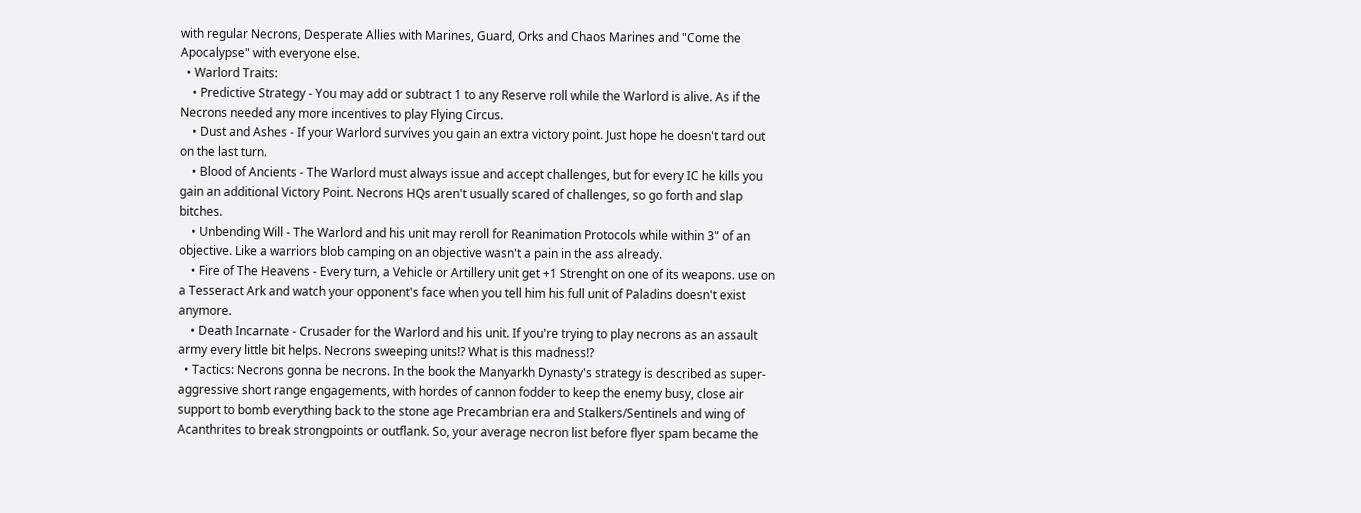with regular Necrons, Desperate Allies with Marines, Guard, Orks and Chaos Marines and "Come the Apocalypse" with everyone else.
  • Warlord Traits:
    • Predictive Strategy - You may add or subtract 1 to any Reserve roll while the Warlord is alive. As if the Necrons needed any more incentives to play Flying Circus.
    • Dust and Ashes - If your Warlord survives you gain an extra victory point. Just hope he doesn't tard out on the last turn.
    • Blood of Ancients - The Warlord must always issue and accept challenges, but for every IC he kills you gain an additional Victory Point. Necrons HQs aren't usually scared of challenges, so go forth and slap bitches.
    • Unbending Will - The Warlord and his unit may reroll for Reanimation Protocols while within 3" of an objective. Like a warriors blob camping on an objective wasn't a pain in the ass already.
    • Fire of The Heavens - Every turn, a Vehicle or Artillery unit get +1 Strenght on one of its weapons. use on a Tesseract Ark and watch your opponent's face when you tell him his full unit of Paladins doesn't exist anymore.
    • Death Incarnate - Crusader for the Warlord and his unit. If you're trying to play necrons as an assault army every little bit helps. Necrons sweeping units!? What is this madness!?
  • Tactics: Necrons gonna be necrons. In the book the Manyarkh Dynasty's strategy is described as super-aggressive short range engagements, with hordes of cannon fodder to keep the enemy busy, close air support to bomb everything back to the stone age Precambrian era and Stalkers/Sentinels and wing of Acanthrites to break strongpoints or outflank. So, your average necron list before flyer spam became the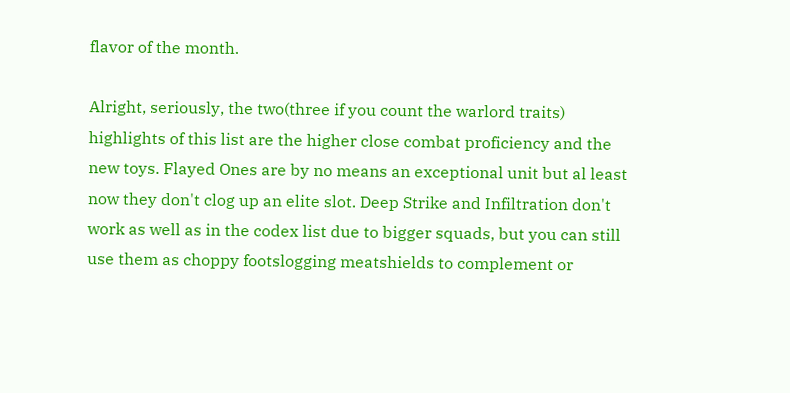flavor of the month.

Alright, seriously, the two(three if you count the warlord traits) highlights of this list are the higher close combat proficiency and the new toys. Flayed Ones are by no means an exceptional unit but al least now they don't clog up an elite slot. Deep Strike and Infiltration don't work as well as in the codex list due to bigger squads, but you can still use them as choppy footslogging meatshields to complement or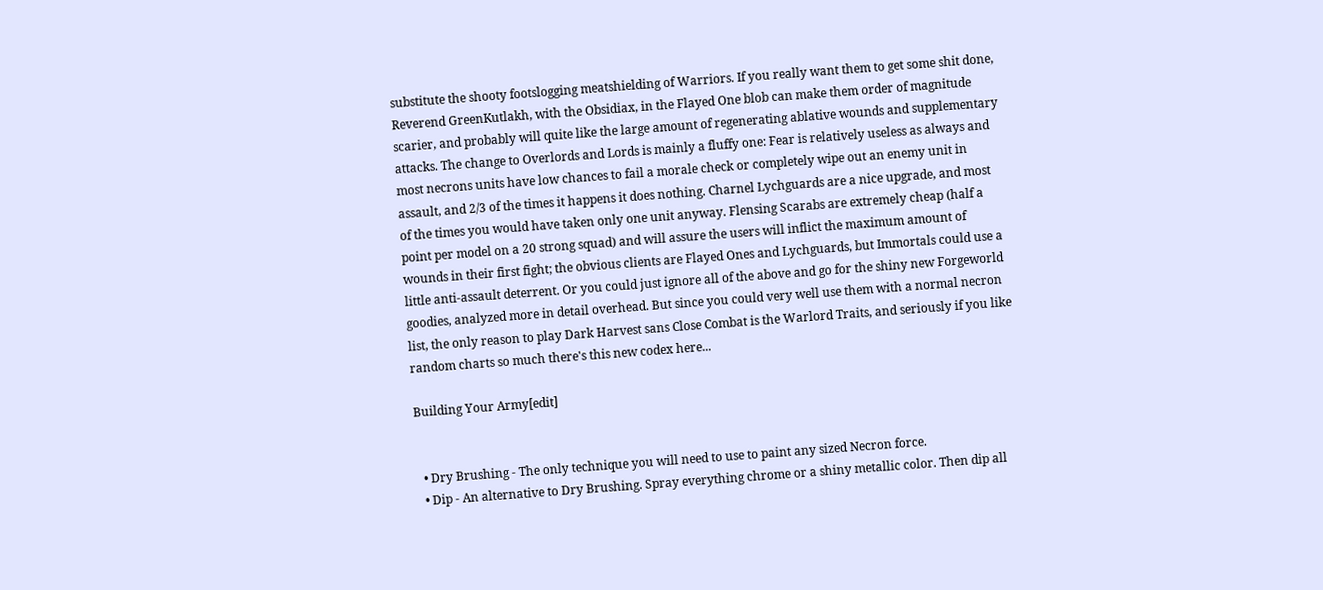substitute the shooty footslogging meatshielding of Warriors. If you really want them to get some shit done, Reverend GreenKutlakh, with the Obsidiax, in the Flayed One blob can make them order of magnitude scarier, and probably will quite like the large amount of regenerating ablative wounds and supplementary attacks. The change to Overlords and Lords is mainly a fluffy one: Fear is relatively useless as always and most necrons units have low chances to fail a morale check or completely wipe out an enemy unit in assault, and 2/3 of the times it happens it does nothing. Charnel Lychguards are a nice upgrade, and most of the times you would have taken only one unit anyway. Flensing Scarabs are extremely cheap (half a point per model on a 20 strong squad) and will assure the users will inflict the maximum amount of wounds in their first fight; the obvious clients are Flayed Ones and Lychguards, but Immortals could use a little anti-assault deterrent. Or you could just ignore all of the above and go for the shiny new Forgeworld goodies, analyzed more in detail overhead. But since you could very well use them with a normal necron list, the only reason to play Dark Harvest sans Close Combat is the Warlord Traits, and seriously if you like random charts so much there's this new codex here...

Building Your Army[edit]


  • Dry Brushing - The only technique you will need to use to paint any sized Necron force.
  • Dip - An alternative to Dry Brushing. Spray everything chrome or a shiny metallic color. Then dip all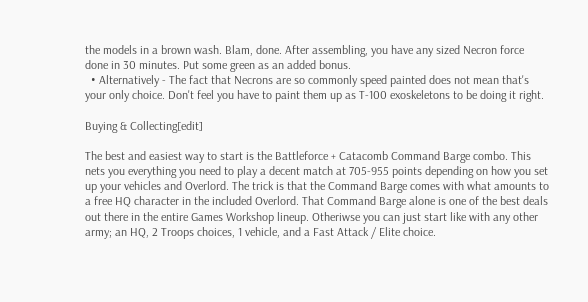the models in a brown wash. Blam, done. After assembling, you have any sized Necron force done in 30 minutes. Put some green as an added bonus.
  • Alternatively - The fact that Necrons are so commonly speed painted does not mean that's your only choice. Don't feel you have to paint them up as T-100 exoskeletons to be doing it right.

Buying & Collecting[edit]

The best and easiest way to start is the Battleforce + Catacomb Command Barge combo. This nets you everything you need to play a decent match at 705-955 points depending on how you set up your vehicles and Overlord. The trick is that the Command Barge comes with what amounts to a free HQ character in the included Overlord. That Command Barge alone is one of the best deals out there in the entire Games Workshop lineup. Otheriwse you can just start like with any other army; an HQ, 2 Troops choices, 1 vehicle, and a Fast Attack / Elite choice.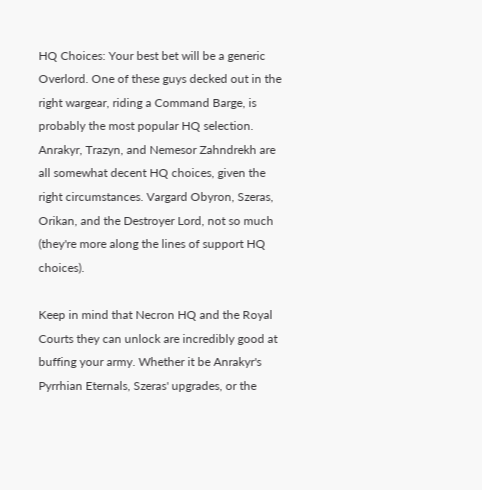HQ Choices: Your best bet will be a generic Overlord. One of these guys decked out in the right wargear, riding a Command Barge, is probably the most popular HQ selection. Anrakyr, Trazyn, and Nemesor Zahndrekh are all somewhat decent HQ choices, given the right circumstances. Vargard Obyron, Szeras, Orikan, and the Destroyer Lord, not so much (they're more along the lines of support HQ choices).

Keep in mind that Necron HQ and the Royal Courts they can unlock are incredibly good at buffing your army. Whether it be Anrakyr's Pyrrhian Eternals, Szeras' upgrades, or the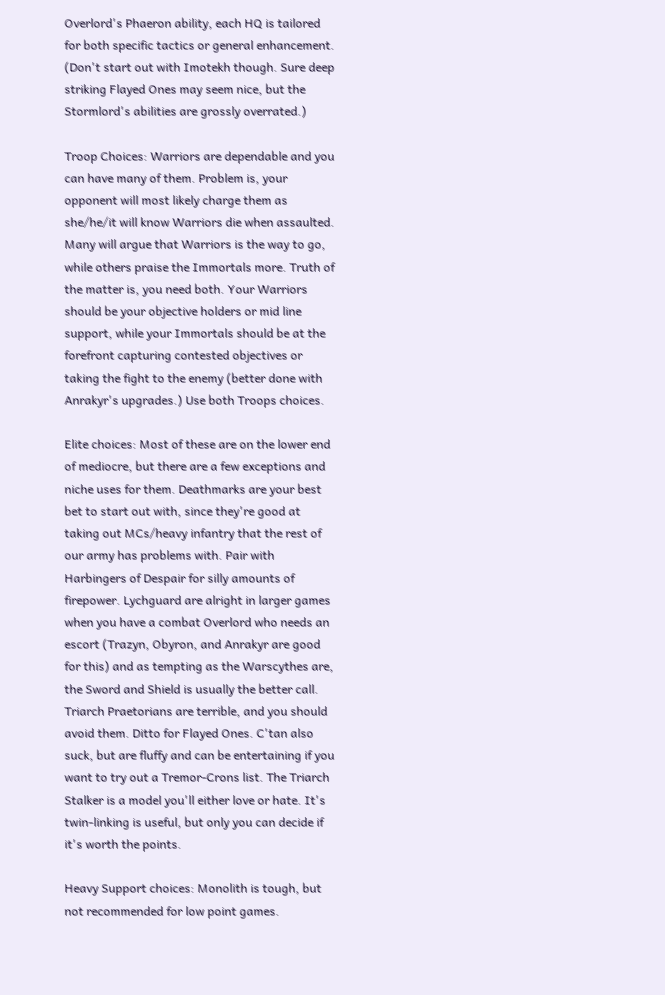Overlord's Phaeron ability, each HQ is tailored for both specific tactics or general enhancement. (Don't start out with Imotekh though. Sure deep striking Flayed Ones may seem nice, but the Stormlord's abilities are grossly overrated.)

Troop Choices: Warriors are dependable and you can have many of them. Problem is, your opponent will most likely charge them as she/he/it will know Warriors die when assaulted. Many will argue that Warriors is the way to go, while others praise the Immortals more. Truth of the matter is, you need both. Your Warriors should be your objective holders or mid line support, while your Immortals should be at the forefront capturing contested objectives or taking the fight to the enemy (better done with Anrakyr's upgrades.) Use both Troops choices.

Elite choices: Most of these are on the lower end of mediocre, but there are a few exceptions and niche uses for them. Deathmarks are your best bet to start out with, since they're good at taking out MCs/heavy infantry that the rest of our army has problems with. Pair with Harbingers of Despair for silly amounts of firepower. Lychguard are alright in larger games when you have a combat Overlord who needs an escort (Trazyn, Obyron, and Anrakyr are good for this) and as tempting as the Warscythes are, the Sword and Shield is usually the better call. Triarch Praetorians are terrible, and you should avoid them. Ditto for Flayed Ones. C'tan also suck, but are fluffy and can be entertaining if you want to try out a Tremor-Crons list. The Triarch Stalker is a model you'll either love or hate. It's twin-linking is useful, but only you can decide if it's worth the points.

Heavy Support choices: Monolith is tough, but not recommended for low point games.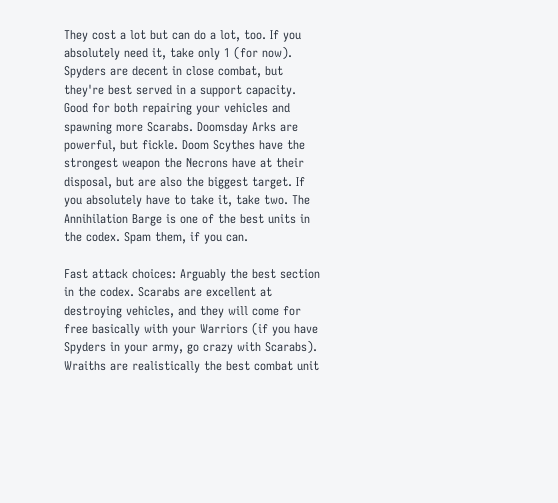They cost a lot but can do a lot, too. If you absolutely need it, take only 1 (for now). Spyders are decent in close combat, but they're best served in a support capacity. Good for both repairing your vehicles and spawning more Scarabs. Doomsday Arks are powerful, but fickle. Doom Scythes have the strongest weapon the Necrons have at their disposal, but are also the biggest target. If you absolutely have to take it, take two. The Annihilation Barge is one of the best units in the codex. Spam them, if you can.

Fast attack choices: Arguably the best section in the codex. Scarabs are excellent at destroying vehicles, and they will come for free basically with your Warriors (if you have Spyders in your army, go crazy with Scarabs). Wraiths are realistically the best combat unit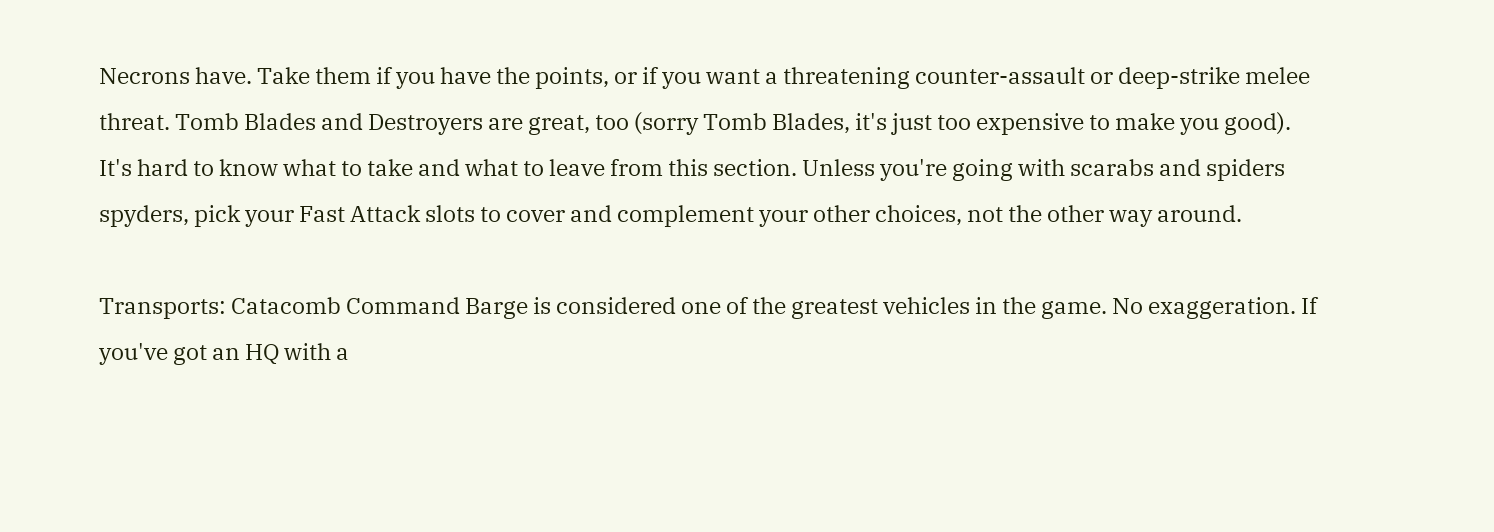Necrons have. Take them if you have the points, or if you want a threatening counter-assault or deep-strike melee threat. Tomb Blades and Destroyers are great, too (sorry Tomb Blades, it's just too expensive to make you good). It's hard to know what to take and what to leave from this section. Unless you're going with scarabs and spiders spyders, pick your Fast Attack slots to cover and complement your other choices, not the other way around.

Transports: Catacomb Command Barge is considered one of the greatest vehicles in the game. No exaggeration. If you've got an HQ with a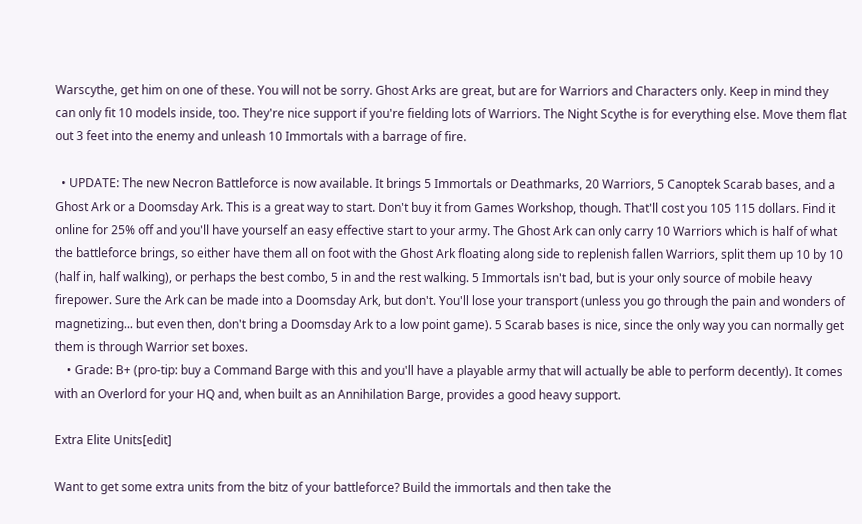Warscythe, get him on one of these. You will not be sorry. Ghost Arks are great, but are for Warriors and Characters only. Keep in mind they can only fit 10 models inside, too. They're nice support if you're fielding lots of Warriors. The Night Scythe is for everything else. Move them flat out 3 feet into the enemy and unleash 10 Immortals with a barrage of fire.

  • UPDATE: The new Necron Battleforce is now available. It brings 5 Immortals or Deathmarks, 20 Warriors, 5 Canoptek Scarab bases, and a Ghost Ark or a Doomsday Ark. This is a great way to start. Don't buy it from Games Workshop, though. That'll cost you 105 115 dollars. Find it online for 25% off and you'll have yourself an easy effective start to your army. The Ghost Ark can only carry 10 Warriors which is half of what the battleforce brings, so either have them all on foot with the Ghost Ark floating along side to replenish fallen Warriors, split them up 10 by 10 (half in, half walking), or perhaps the best combo, 5 in and the rest walking. 5 Immortals isn't bad, but is your only source of mobile heavy firepower. Sure the Ark can be made into a Doomsday Ark, but don't. You'll lose your transport (unless you go through the pain and wonders of magnetizing... but even then, don't bring a Doomsday Ark to a low point game). 5 Scarab bases is nice, since the only way you can normally get them is through Warrior set boxes.
    • Grade: B+ (pro-tip: buy a Command Barge with this and you'll have a playable army that will actually be able to perform decently). It comes with an Overlord for your HQ and, when built as an Annihilation Barge, provides a good heavy support.

Extra Elite Units[edit]

Want to get some extra units from the bitz of your battleforce? Build the immortals and then take the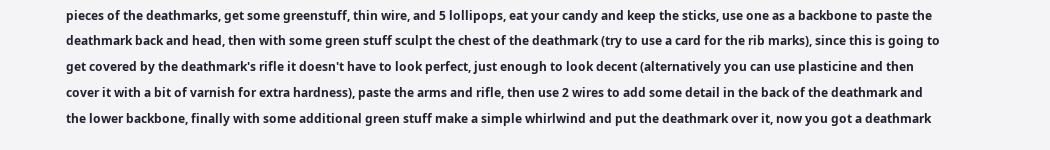pieces of the deathmarks, get some greenstuff, thin wire, and 5 lollipops, eat your candy and keep the sticks, use one as a backbone to paste the deathmark back and head, then with some green stuff sculpt the chest of the deathmark (try to use a card for the rib marks), since this is going to get covered by the deathmark's rifle it doesn't have to look perfect, just enough to look decent (alternatively you can use plasticine and then cover it with a bit of varnish for extra hardness), paste the arms and rifle, then use 2 wires to add some detail in the back of the deathmark and the lower backbone, finally with some additional green stuff make a simple whirlwind and put the deathmark over it, now you got a deathmark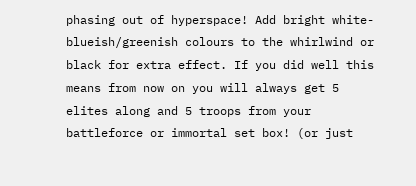phasing out of hyperspace! Add bright white-blueish/greenish colours to the whirlwind or black for extra effect. If you did well this means from now on you will always get 5 elites along and 5 troops from your battleforce or immortal set box! (or just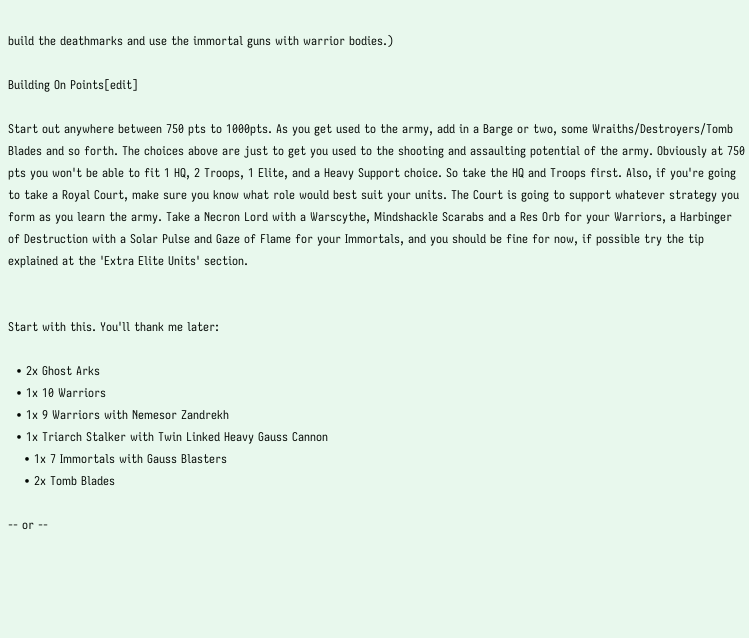build the deathmarks and use the immortal guns with warrior bodies.)

Building On Points[edit]

Start out anywhere between 750 pts to 1000pts. As you get used to the army, add in a Barge or two, some Wraiths/Destroyers/Tomb Blades and so forth. The choices above are just to get you used to the shooting and assaulting potential of the army. Obviously at 750 pts you won't be able to fit 1 HQ, 2 Troops, 1 Elite, and a Heavy Support choice. So take the HQ and Troops first. Also, if you're going to take a Royal Court, make sure you know what role would best suit your units. The Court is going to support whatever strategy you form as you learn the army. Take a Necron Lord with a Warscythe, Mindshackle Scarabs and a Res Orb for your Warriors, a Harbinger of Destruction with a Solar Pulse and Gaze of Flame for your Immortals, and you should be fine for now, if possible try the tip explained at the 'Extra Elite Units' section.


Start with this. You'll thank me later:

  • 2x Ghost Arks
  • 1x 10 Warriors
  • 1x 9 Warriors with Nemesor Zandrekh
  • 1x Triarch Stalker with Twin Linked Heavy Gauss Cannon
    • 1x 7 Immortals with Gauss Blasters
    • 2x Tomb Blades

-- or --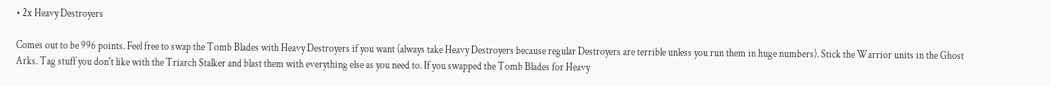• 2x Heavy Destroyers

Comes out to be 996 points. Feel free to swap the Tomb Blades with Heavy Destroyers if you want (always take Heavy Destroyers because regular Destroyers are terrible unless you run them in huge numbers). Stick the Warrior units in the Ghost Arks. Tag stuff you don't like with the Triarch Stalker and blast them with everything else as you need to. If you swapped the Tomb Blades for Heavy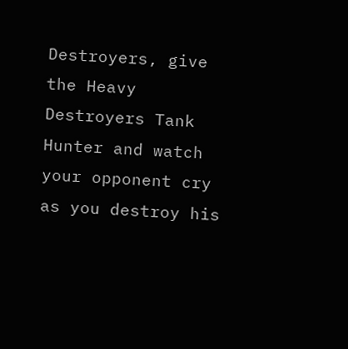Destroyers, give the Heavy Destroyers Tank Hunter and watch your opponent cry as you destroy his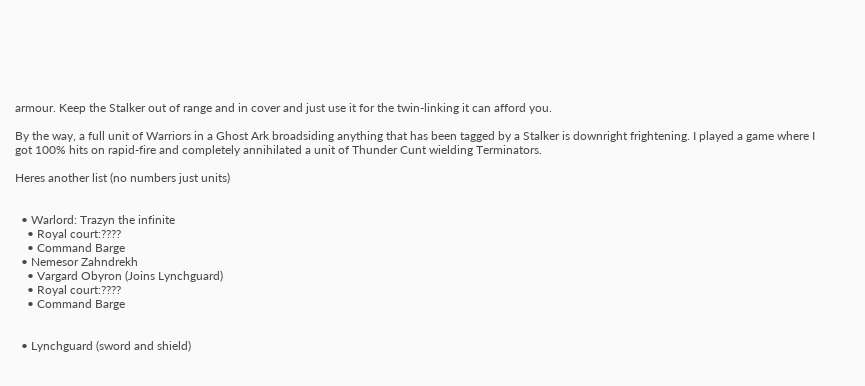armour. Keep the Stalker out of range and in cover and just use it for the twin-linking it can afford you.

By the way, a full unit of Warriors in a Ghost Ark broadsiding anything that has been tagged by a Stalker is downright frightening. I played a game where I got 100% hits on rapid-fire and completely annihilated a unit of Thunder Cunt wielding Terminators.

Heres another list (no numbers just units)


  • Warlord: Trazyn the infinite
    • Royal court:????
    • Command Barge
  • Nemesor Zahndrekh
    • Vargard Obyron (Joins Lynchguard)
    • Royal court:????
    • Command Barge


  • Lynchguard (sword and shield)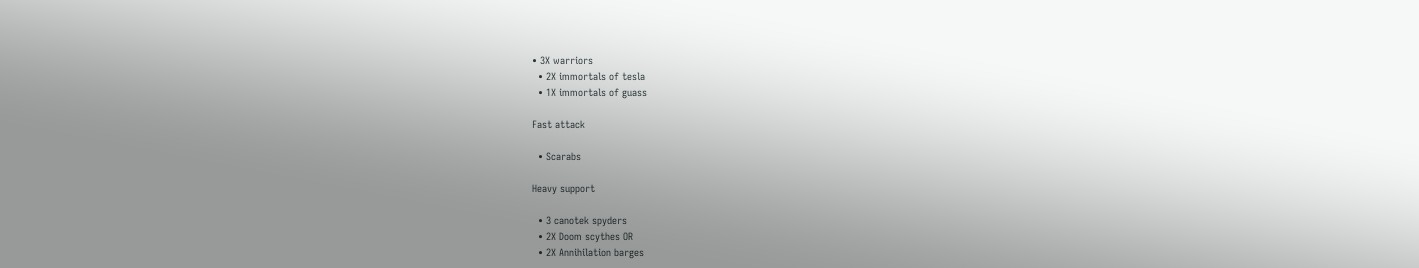• 3X warriors
  • 2X immortals of tesla
  • 1X immortals of guass

Fast attack

  • Scarabs

Heavy support

  • 3 canotek spyders
  • 2X Doom scythes OR
  • 2X Annihilation barges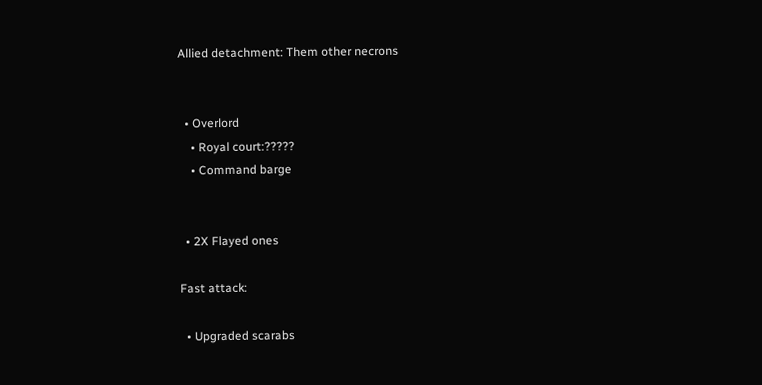Allied detachment: Them other necrons


  • Overlord
    • Royal court:?????
    • Command barge


  • 2X Flayed ones

Fast attack:

  • Upgraded scarabs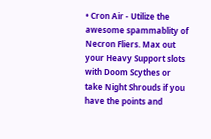• Cron Air - Utilize the awesome spammablity of Necron Fliers. Max out your Heavy Support slots with Doom Scythes or take Night Shrouds if you have the points and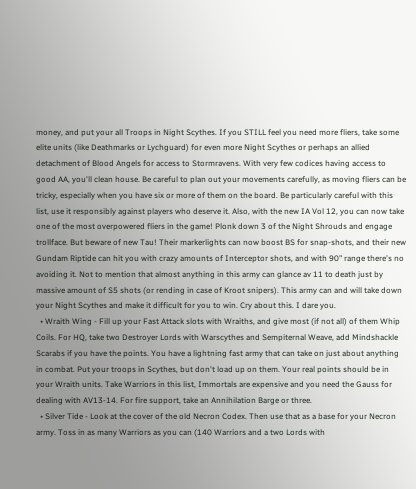money, and put your all Troops in Night Scythes. If you STILL feel you need more fliers, take some elite units (like Deathmarks or Lychguard) for even more Night Scythes or perhaps an allied detachment of Blood Angels for access to Stormravens. With very few codices having access to good AA, you'll clean house. Be careful to plan out your movements carefully, as moving fliers can be tricky, especially when you have six or more of them on the board. Be particularly careful with this list, use it responsibly against players who deserve it. Also, with the new IA Vol 12, you can now take one of the most overpowered fliers in the game! Plonk down 3 of the Night Shrouds and engage trollface. But beware of new Tau! Their markerlights can now boost BS for snap-shots, and their new Gundam Riptide can hit you with crazy amounts of Interceptor shots, and with 90" range there's no avoiding it. Not to mention that almost anything in this army can glance av 11 to death just by massive amount of S5 shots (or rending in case of Kroot snipers). This army can and will take down your Night Scythes and make it difficult for you to win. Cry about this. I dare you.
  • Wraith Wing - Fill up your Fast Attack slots with Wraiths, and give most (if not all) of them Whip Coils. For HQ, take two Destroyer Lords with Warscythes and Sempiternal Weave, add Mindshackle Scarabs if you have the points. You have a lightning fast army that can take on just about anything in combat. Put your troops in Scythes, but don't load up on them. Your real points should be in your Wraith units. Take Warriors in this list, Immortals are expensive and you need the Gauss for dealing with AV13-14. For fire support, take an Annihilation Barge or three.
  • Silver Tide - Look at the cover of the old Necron Codex. Then use that as a base for your Necron army. Toss in as many Warriors as you can (140 Warriors and a two Lords with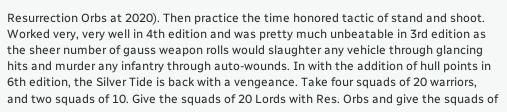Resurrection Orbs at 2020). Then practice the time honored tactic of stand and shoot. Worked very, very well in 4th edition and was pretty much unbeatable in 3rd edition as the sheer number of gauss weapon rolls would slaughter any vehicle through glancing hits and murder any infantry through auto-wounds. In with the addition of hull points in 6th edition, the Silver Tide is back with a vengeance. Take four squads of 20 warriors, and two squads of 10. Give the squads of 20 Lords with Res. Orbs and give the squads of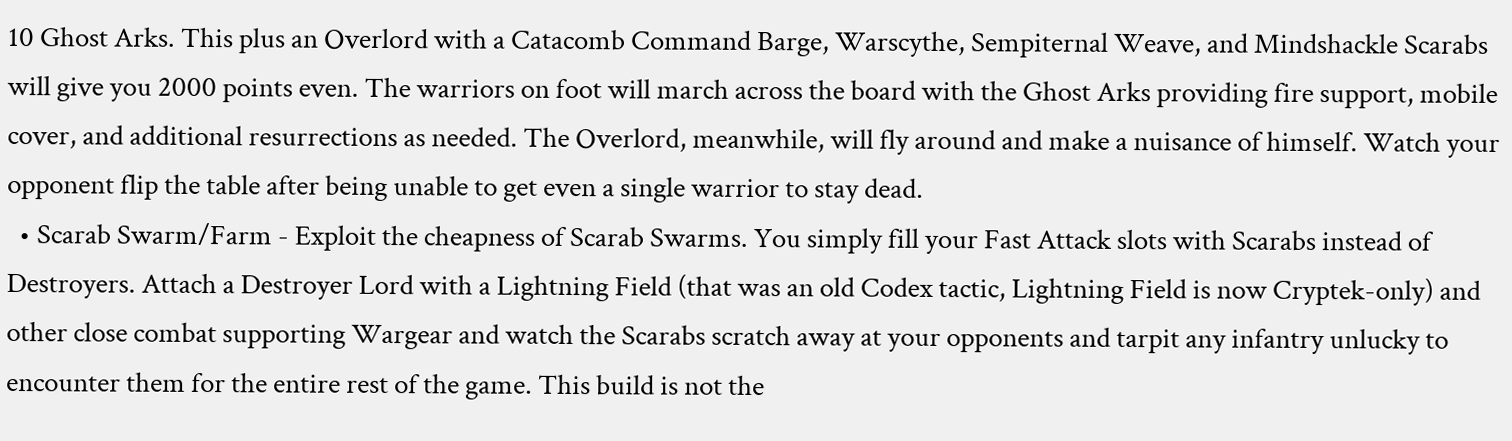10 Ghost Arks. This plus an Overlord with a Catacomb Command Barge, Warscythe, Sempiternal Weave, and Mindshackle Scarabs will give you 2000 points even. The warriors on foot will march across the board with the Ghost Arks providing fire support, mobile cover, and additional resurrections as needed. The Overlord, meanwhile, will fly around and make a nuisance of himself. Watch your opponent flip the table after being unable to get even a single warrior to stay dead.
  • Scarab Swarm/Farm - Exploit the cheapness of Scarab Swarms. You simply fill your Fast Attack slots with Scarabs instead of Destroyers. Attach a Destroyer Lord with a Lightning Field (that was an old Codex tactic, Lightning Field is now Cryptek-only) and other close combat supporting Wargear and watch the Scarabs scratch away at your opponents and tarpit any infantry unlucky to encounter them for the entire rest of the game. This build is not the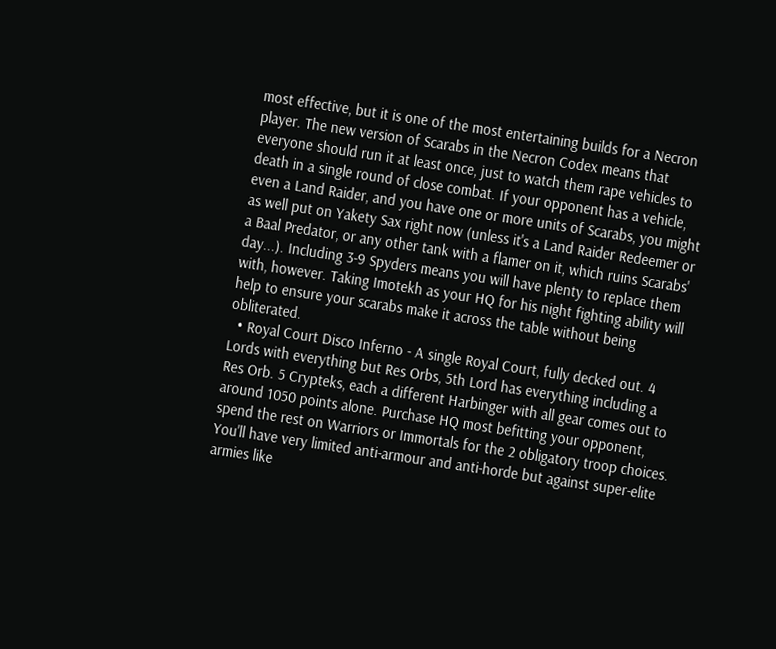most effective, but it is one of the most entertaining builds for a Necron player. The new version of Scarabs in the Necron Codex means that everyone should run it at least once, just to watch them rape vehicles to death in a single round of close combat. If your opponent has a vehicle, even a Land Raider, and you have one or more units of Scarabs, you might as well put on Yakety Sax right now (unless it's a Land Raider Redeemer or a Baal Predator, or any other tank with a flamer on it, which ruins Scarabs' day...). Including 3-9 Spyders means you will have plenty to replace them with, however. Taking Imotekh as your HQ for his night fighting ability will help to ensure your scarabs make it across the table without being obliterated.
  • Royal Court Disco Inferno - A single Royal Court, fully decked out. 4 Lords with everything but Res Orbs, 5th Lord has everything including a Res Orb. 5 Crypteks, each a different Harbinger with all gear comes out to around 1050 points alone. Purchase HQ most befitting your opponent, spend the rest on Warriors or Immortals for the 2 obligatory troop choices. You'll have very limited anti-armour and anti-horde but against super-elite armies like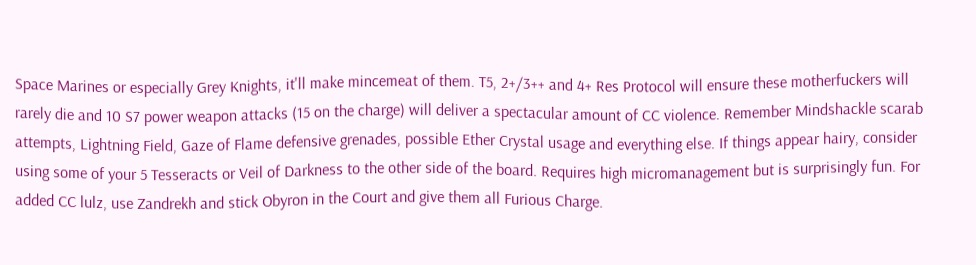Space Marines or especially Grey Knights, it'll make mincemeat of them. T5, 2+/3++ and 4+ Res Protocol will ensure these motherfuckers will rarely die and 10 S7 power weapon attacks (15 on the charge) will deliver a spectacular amount of CC violence. Remember Mindshackle scarab attempts, Lightning Field, Gaze of Flame defensive grenades, possible Ether Crystal usage and everything else. If things appear hairy, consider using some of your 5 Tesseracts or Veil of Darkness to the other side of the board. Requires high micromanagement but is surprisingly fun. For added CC lulz, use Zandrekh and stick Obyron in the Court and give them all Furious Charge.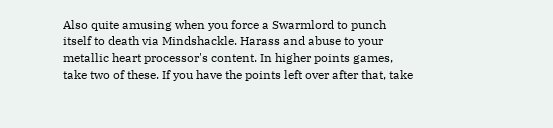Also quite amusing when you force a Swarmlord to punch itself to death via Mindshackle. Harass and abuse to your metallic heart processor's content. In higher points games, take two of these. If you have the points left over after that, take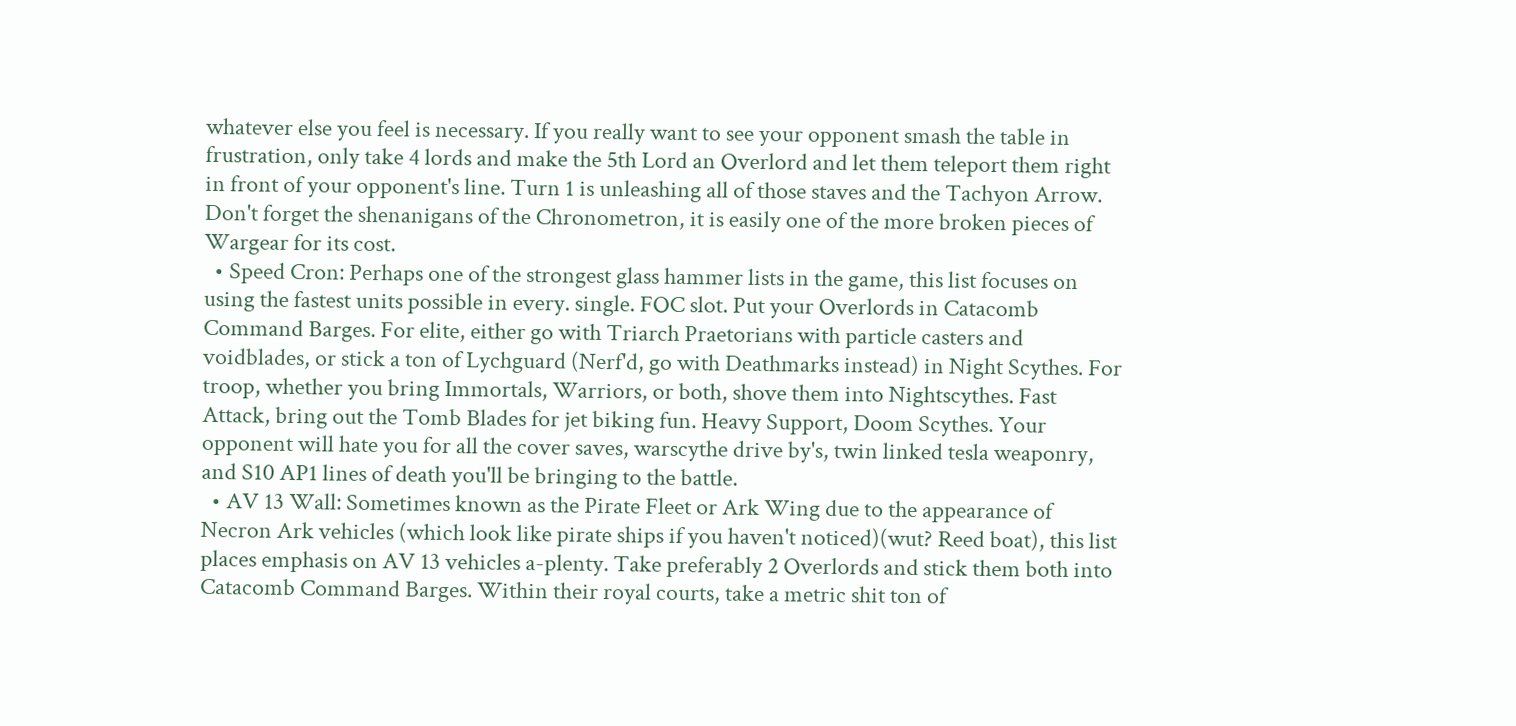whatever else you feel is necessary. If you really want to see your opponent smash the table in frustration, only take 4 lords and make the 5th Lord an Overlord and let them teleport them right in front of your opponent's line. Turn 1 is unleashing all of those staves and the Tachyon Arrow. Don't forget the shenanigans of the Chronometron, it is easily one of the more broken pieces of Wargear for its cost.
  • Speed Cron: Perhaps one of the strongest glass hammer lists in the game, this list focuses on using the fastest units possible in every. single. FOC slot. Put your Overlords in Catacomb Command Barges. For elite, either go with Triarch Praetorians with particle casters and voidblades, or stick a ton of Lychguard (Nerf'd, go with Deathmarks instead) in Night Scythes. For troop, whether you bring Immortals, Warriors, or both, shove them into Nightscythes. Fast Attack, bring out the Tomb Blades for jet biking fun. Heavy Support, Doom Scythes. Your opponent will hate you for all the cover saves, warscythe drive by's, twin linked tesla weaponry, and S10 AP1 lines of death you'll be bringing to the battle.
  • AV 13 Wall: Sometimes known as the Pirate Fleet or Ark Wing due to the appearance of Necron Ark vehicles (which look like pirate ships if you haven't noticed)(wut? Reed boat), this list places emphasis on AV 13 vehicles a-plenty. Take preferably 2 Overlords and stick them both into Catacomb Command Barges. Within their royal courts, take a metric shit ton of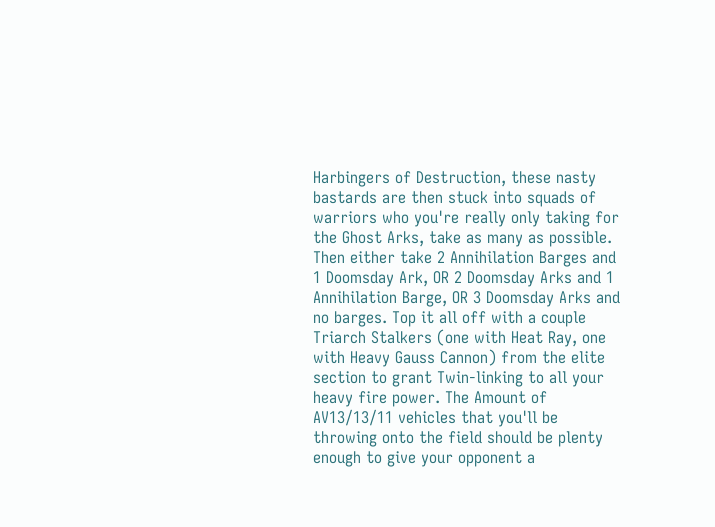Harbingers of Destruction, these nasty bastards are then stuck into squads of warriors who you're really only taking for the Ghost Arks, take as many as possible. Then either take 2 Annihilation Barges and 1 Doomsday Ark, OR 2 Doomsday Arks and 1 Annihilation Barge, OR 3 Doomsday Arks and no barges. Top it all off with a couple Triarch Stalkers (one with Heat Ray, one with Heavy Gauss Cannon) from the elite section to grant Twin-linking to all your heavy fire power. The Amount of AV13/13/11 vehicles that you'll be throwing onto the field should be plenty enough to give your opponent a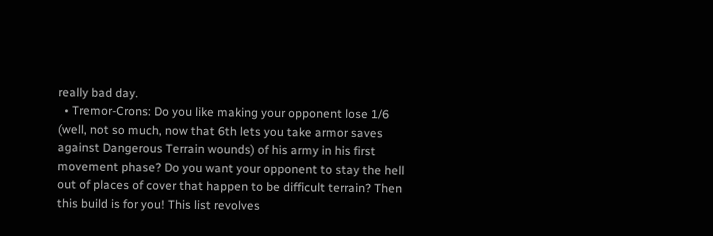really bad day.
  • Tremor-Crons: Do you like making your opponent lose 1/6 (well, not so much, now that 6th lets you take armor saves against Dangerous Terrain wounds) of his army in his first movement phase? Do you want your opponent to stay the hell out of places of cover that happen to be difficult terrain? Then this build is for you! This list revolves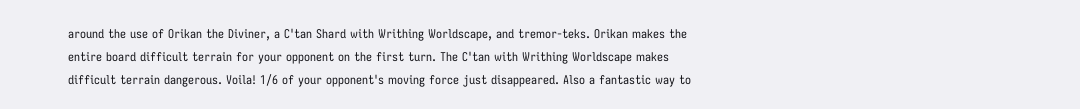around the use of Orikan the Diviner, a C'tan Shard with Writhing Worldscape, and tremor-teks. Orikan makes the entire board difficult terrain for your opponent on the first turn. The C'tan with Writhing Worldscape makes difficult terrain dangerous. Voila! 1/6 of your opponent's moving force just disappeared. Also a fantastic way to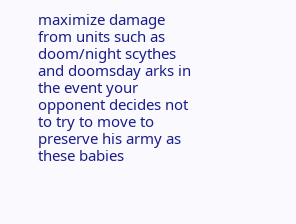maximize damage from units such as doom/night scythes and doomsday arks in the event your opponent decides not to try to move to preserve his army as these babies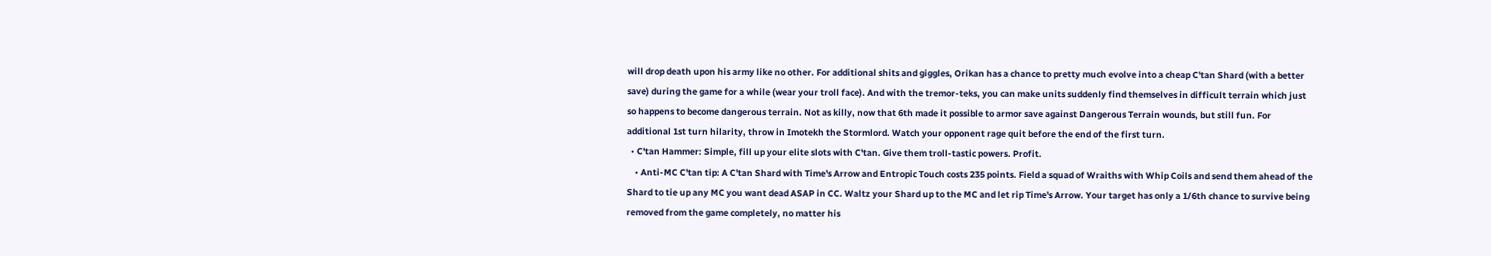will drop death upon his army like no other. For additional shits and giggles, Orikan has a chance to pretty much evolve into a cheap C'tan Shard (with a better save) during the game for a while (wear your troll face). And with the tremor-teks, you can make units suddenly find themselves in difficult terrain which just so happens to become dangerous terrain. Not as killy, now that 6th made it possible to armor save against Dangerous Terrain wounds, but still fun. For additional 1st turn hilarity, throw in Imotekh the Stormlord. Watch your opponent rage quit before the end of the first turn.
  • C'tan Hammer: Simple, fill up your elite slots with C'tan. Give them troll-tastic powers. Profit.
    • Anti-MC C'tan tip: A C'tan Shard with Time's Arrow and Entropic Touch costs 235 points. Field a squad of Wraiths with Whip Coils and send them ahead of the Shard to tie up any MC you want dead ASAP in CC. Waltz your Shard up to the MC and let rip Time's Arrow. Your target has only a 1/6th chance to survive being removed from the game completely, no matter his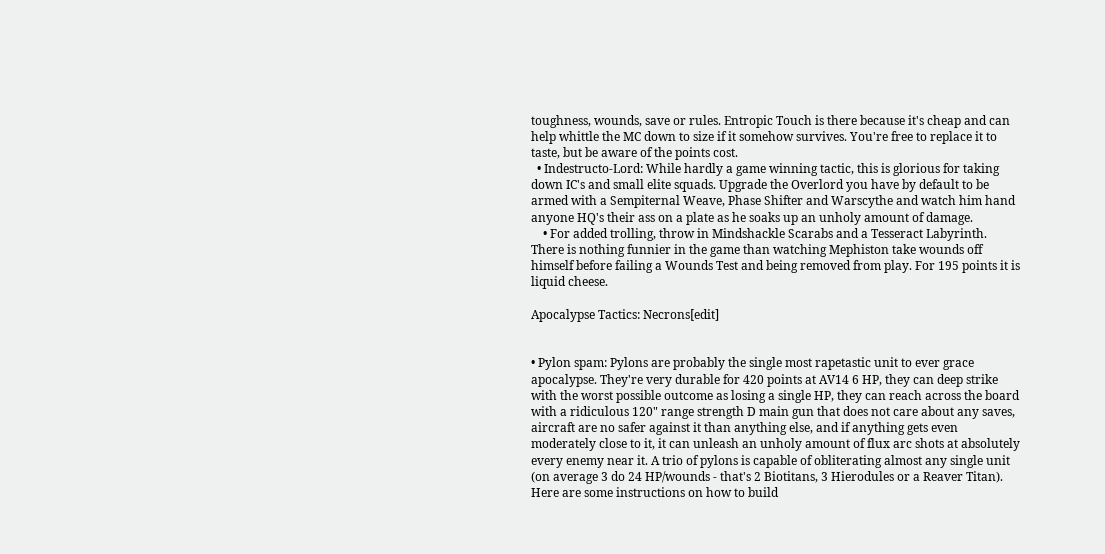toughness, wounds, save or rules. Entropic Touch is there because it's cheap and can help whittle the MC down to size if it somehow survives. You're free to replace it to taste, but be aware of the points cost.
  • Indestructo-Lord: While hardly a game winning tactic, this is glorious for taking down IC's and small elite squads. Upgrade the Overlord you have by default to be armed with a Sempiternal Weave, Phase Shifter and Warscythe and watch him hand anyone HQ's their ass on a plate as he soaks up an unholy amount of damage.
    • For added trolling, throw in Mindshackle Scarabs and a Tesseract Labyrinth. There is nothing funnier in the game than watching Mephiston take wounds off himself before failing a Wounds Test and being removed from play. For 195 points it is liquid cheese.

Apocalypse Tactics: Necrons[edit]


• Pylon spam: Pylons are probably the single most rapetastic unit to ever grace apocalypse. They're very durable for 420 points at AV14 6 HP, they can deep strike with the worst possible outcome as losing a single HP, they can reach across the board with a ridiculous 120" range strength D main gun that does not care about any saves, aircraft are no safer against it than anything else, and if anything gets even moderately close to it, it can unleash an unholy amount of flux arc shots at absolutely every enemy near it. A trio of pylons is capable of obliterating almost any single unit (on average 3 do 24 HP/wounds - that's 2 Biotitans, 3 Hierodules or a Reaver Titan). Here are some instructions on how to build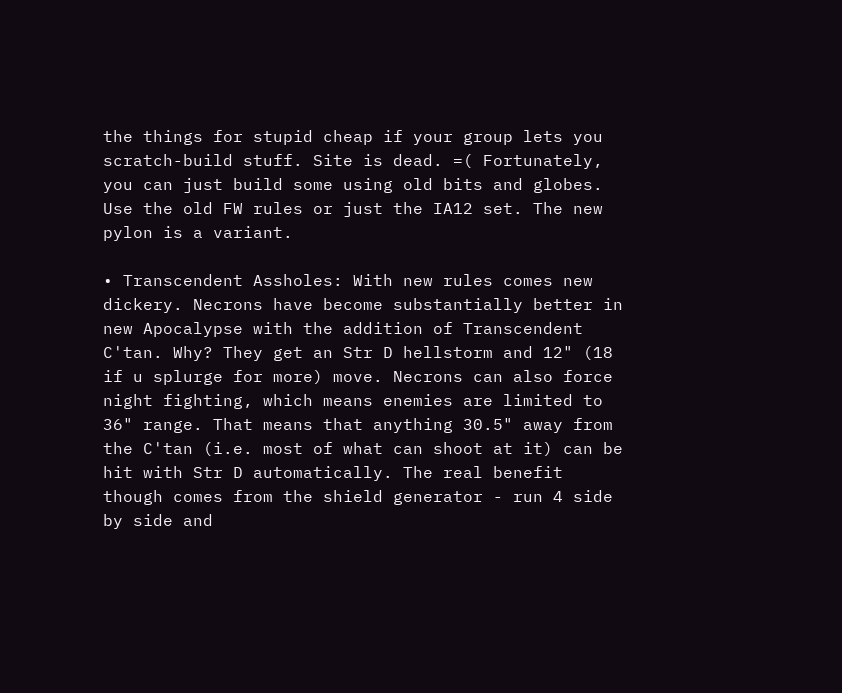the things for stupid cheap if your group lets you scratch-build stuff. Site is dead. =( Fortunately, you can just build some using old bits and globes. Use the old FW rules or just the IA12 set. The new pylon is a variant.

• Transcendent Assholes: With new rules comes new dickery. Necrons have become substantially better in new Apocalypse with the addition of Transcendent C'tan. Why? They get an Str D hellstorm and 12" (18 if u splurge for more) move. Necrons can also force night fighting, which means enemies are limited to 36" range. That means that anything 30.5" away from the C'tan (i.e. most of what can shoot at it) can be hit with Str D automatically. The real benefit though comes from the shield generator - run 4 side by side and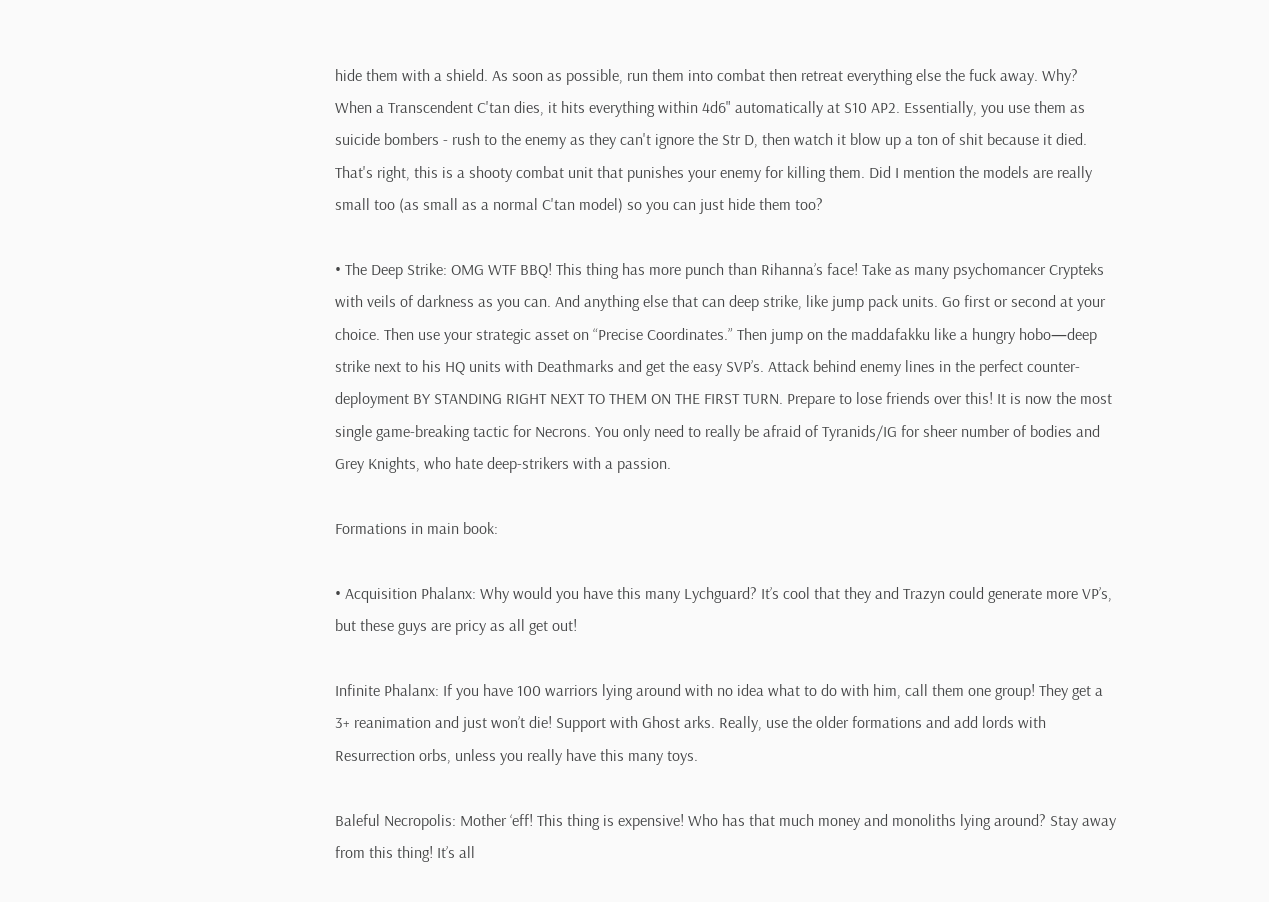hide them with a shield. As soon as possible, run them into combat then retreat everything else the fuck away. Why? When a Transcendent C'tan dies, it hits everything within 4d6" automatically at S10 AP2. Essentially, you use them as suicide bombers - rush to the enemy as they can't ignore the Str D, then watch it blow up a ton of shit because it died. That's right, this is a shooty combat unit that punishes your enemy for killing them. Did I mention the models are really small too (as small as a normal C'tan model) so you can just hide them too?

• The Deep Strike: OMG WTF BBQ! This thing has more punch than Rihanna’s face! Take as many psychomancer Crypteks with veils of darkness as you can. And anything else that can deep strike, like jump pack units. Go first or second at your choice. Then use your strategic asset on “Precise Coordinates.” Then jump on the maddafakku like a hungry hobo—deep strike next to his HQ units with Deathmarks and get the easy SVP’s. Attack behind enemy lines in the perfect counter-deployment BY STANDING RIGHT NEXT TO THEM ON THE FIRST TURN. Prepare to lose friends over this! It is now the most single game-breaking tactic for Necrons. You only need to really be afraid of Tyranids/IG for sheer number of bodies and Grey Knights, who hate deep-strikers with a passion.

Formations in main book:

• Acquisition Phalanx: Why would you have this many Lychguard? It’s cool that they and Trazyn could generate more VP’s, but these guys are pricy as all get out!

Infinite Phalanx: If you have 100 warriors lying around with no idea what to do with him, call them one group! They get a 3+ reanimation and just won’t die! Support with Ghost arks. Really, use the older formations and add lords with Resurrection orbs, unless you really have this many toys.

Baleful Necropolis: Mother ‘eff! This thing is expensive! Who has that much money and monoliths lying around? Stay away from this thing! It’s all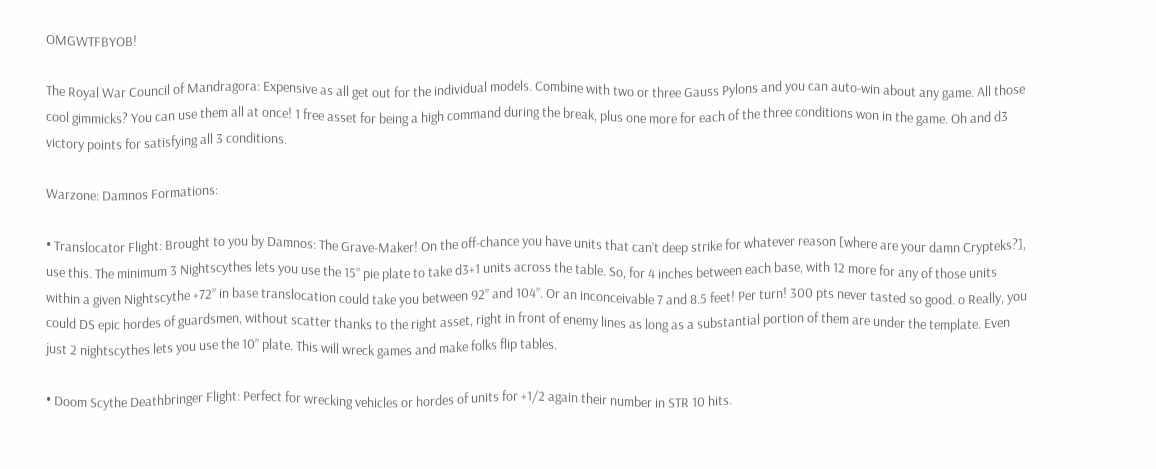OMGWTFBYOB!

The Royal War Council of Mandragora: Expensive as all get out for the individual models. Combine with two or three Gauss Pylons and you can auto-win about any game. All those cool gimmicks? You can use them all at once! 1 free asset for being a high command during the break, plus one more for each of the three conditions won in the game. Oh and d3 victory points for satisfying all 3 conditions.

Warzone: Damnos Formations:

• Translocator Flight: Brought to you by Damnos: The Grave-Maker! On the off-chance you have units that can’t deep strike for whatever reason [where are your damn Crypteks?], use this. The minimum 3 Nightscythes lets you use the 15” pie plate to take d3+1 units across the table. So, for 4 inches between each base, with 12 more for any of those units within a given Nightscythe +72” in base translocation could take you between 92” and 104”. Or an inconceivable 7 and 8.5 feet! Per turn! 300 pts never tasted so good. o Really, you could DS epic hordes of guardsmen, without scatter thanks to the right asset, right in front of enemy lines as long as a substantial portion of them are under the template. Even just 2 nightscythes lets you use the 10” plate. This will wreck games and make folks flip tables.

• Doom Scythe Deathbringer Flight: Perfect for wrecking vehicles or hordes of units for +1/2 again their number in STR 10 hits.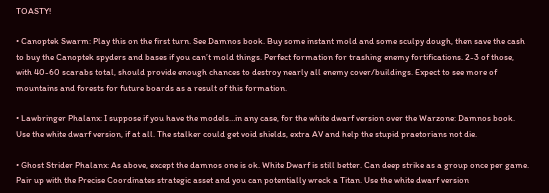TOASTY!

• Canoptek Swarm: Play this on the first turn. See Damnos book. Buy some instant mold and some sculpy dough, then save the cash to buy the Canoptek spyders and bases if you can’t mold things. Perfect formation for trashing enemy fortifications. 2-3 of those, with 40-60 scarabs total, should provide enough chances to destroy nearly all enemy cover/buildings. Expect to see more of mountains and forests for future boards as a result of this formation.

• Lawbringer Phalanx: I suppose if you have the models…in any case, for the white dwarf version over the Warzone: Damnos book. Use the white dwarf version, if at all. The stalker could get void shields, extra AV and help the stupid praetorians not die.

• Ghost Strider Phalanx: As above, except the damnos one is ok. White Dwarf is still better. Can deep strike as a group once per game. Pair up with the Precise Coordinates strategic asset and you can potentially wreck a Titan. Use the white dwarf version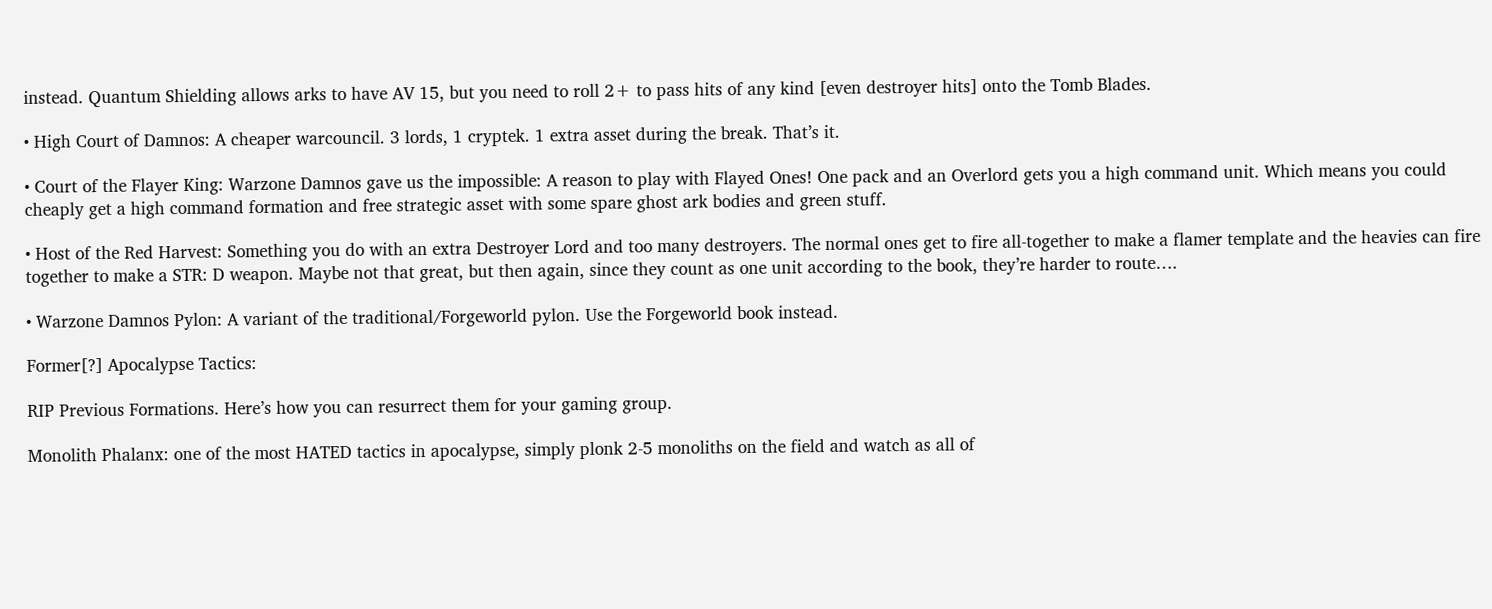instead. Quantum Shielding allows arks to have AV 15, but you need to roll 2+ to pass hits of any kind [even destroyer hits] onto the Tomb Blades.

• High Court of Damnos: A cheaper warcouncil. 3 lords, 1 cryptek. 1 extra asset during the break. That’s it.

• Court of the Flayer King: Warzone Damnos gave us the impossible: A reason to play with Flayed Ones! One pack and an Overlord gets you a high command unit. Which means you could cheaply get a high command formation and free strategic asset with some spare ghost ark bodies and green stuff.

• Host of the Red Harvest: Something you do with an extra Destroyer Lord and too many destroyers. The normal ones get to fire all-together to make a flamer template and the heavies can fire together to make a STR: D weapon. Maybe not that great, but then again, since they count as one unit according to the book, they’re harder to route….

• Warzone Damnos Pylon: A variant of the traditional/Forgeworld pylon. Use the Forgeworld book instead.

Former[?] Apocalypse Tactics:

RIP Previous Formations. Here’s how you can resurrect them for your gaming group.

Monolith Phalanx: one of the most HATED tactics in apocalypse, simply plonk 2-5 monoliths on the field and watch as all of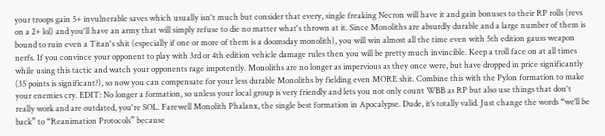your troops gain 5+ invulnerable saves which usually isn't much but consider that every, single freaking Necron will have it and gain bonuses to their RP rolls (revs on a 2+ lol) and you'll have an army that will simply refuse to die no matter what's thrown at it. Since Monoliths are absurdly durable and a large number of them is bound to ruin even a Titan's shit (especially if one or more of them is a doomsday monolith), you will win almost all the time even with 5th edition gauss weapon nerfs. If you convince your opponent to play with 3rd or 4th edition vehicle damage rules then you will be pretty much invincible. Keep a troll face on at all times while using this tactic and watch your opponents rage impotently. Monoliths are no longer as impervious as they once were, but have dropped in price significantly (35 points is significant?), so now you can compensate for your less durable Monoliths by fielding even MORE shit. Combine this with the Pylon formation to make your enemies cry. EDIT: No longer a formation, so unless your local group is very friendly and lets you not only count WBB as RP but also use things that don't really work and are outdated, you're SOL. Farewell Monolith Phalanx, the single best formation in Apocalypse. Dude, it’s totally valid. Just change the words “we’ll be back” to “Reanimation Protocols” because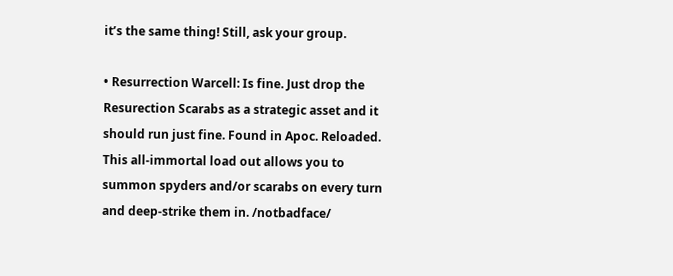it’s the same thing! Still, ask your group.

• Resurrection Warcell: Is fine. Just drop the Resurection Scarabs as a strategic asset and it should run just fine. Found in Apoc. Reloaded. This all-immortal load out allows you to summon spyders and/or scarabs on every turn and deep-strike them in. /notbadface/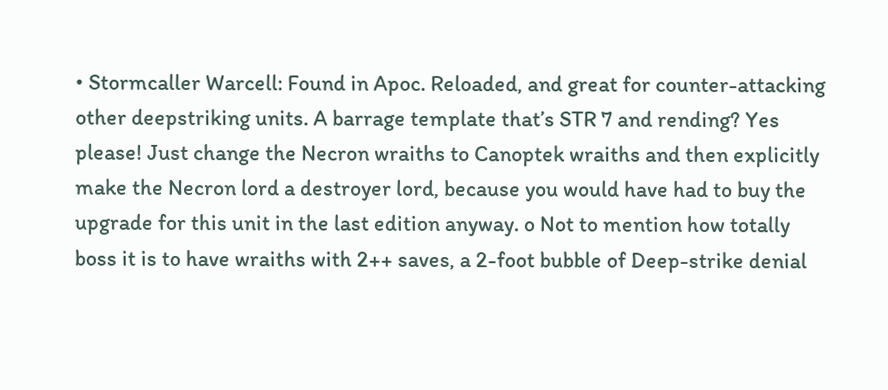• Stormcaller Warcell: Found in Apoc. Reloaded, and great for counter-attacking other deepstriking units. A barrage template that’s STR 7 and rending? Yes please! Just change the Necron wraiths to Canoptek wraiths and then explicitly make the Necron lord a destroyer lord, because you would have had to buy the upgrade for this unit in the last edition anyway. o Not to mention how totally boss it is to have wraiths with 2++ saves, a 2-foot bubble of Deep-strike denial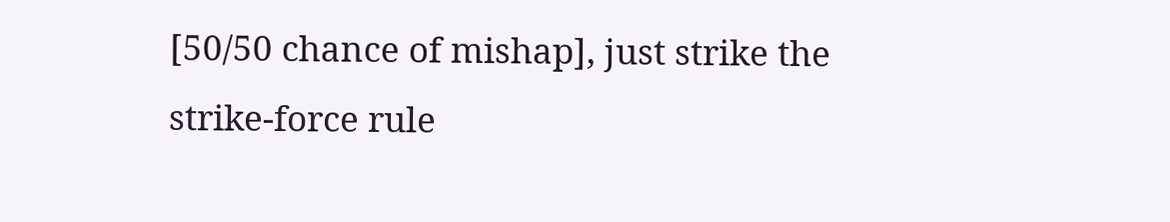[50/50 chance of mishap], just strike the strike-force rule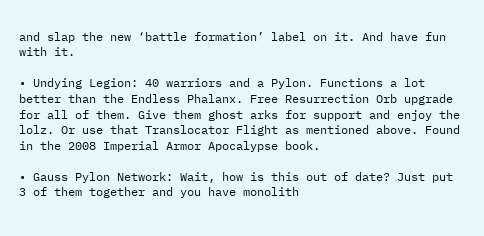and slap the new ‘battle formation’ label on it. And have fun with it.

• Undying Legion: 40 warriors and a Pylon. Functions a lot better than the Endless Phalanx. Free Resurrection Orb upgrade for all of them. Give them ghost arks for support and enjoy the lolz. Or use that Translocator Flight as mentioned above. Found in the 2008 Imperial Armor Apocalypse book.

• Gauss Pylon Network: Wait, how is this out of date? Just put 3 of them together and you have monolith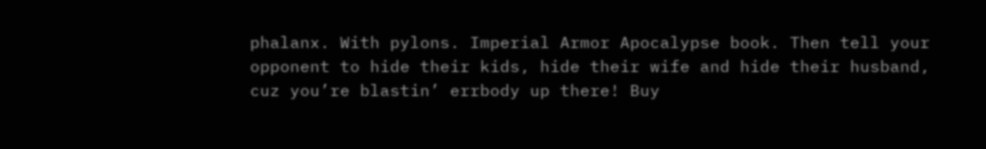phalanx. With pylons. Imperial Armor Apocalypse book. Then tell your opponent to hide their kids, hide their wife and hide their husband, cuz you’re blastin’ errbody up there! Buy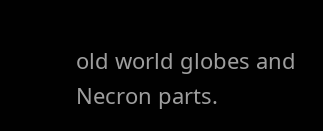old world globes and Necron parts.